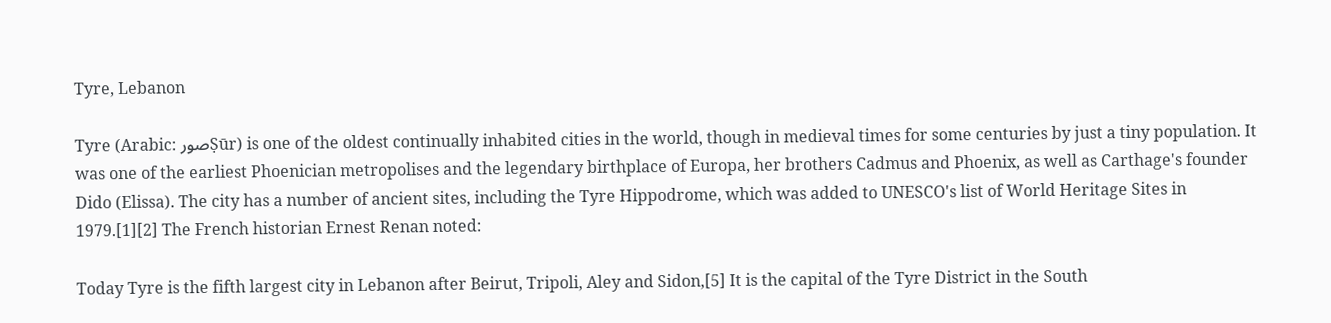Tyre, Lebanon

Tyre (Arabic: صورṢūr) is one of the oldest continually inhabited cities in the world, though in medieval times for some centuries by just a tiny population. It was one of the earliest Phoenician metropolises and the legendary birthplace of Europa, her brothers Cadmus and Phoenix, as well as Carthage's founder Dido (Elissa). The city has a number of ancient sites, including the Tyre Hippodrome, which was added to UNESCO's list of World Heritage Sites in 1979.[1][2] The French historian Ernest Renan noted:

Today Tyre is the fifth largest city in Lebanon after Beirut, Tripoli, Aley and Sidon,[5] It is the capital of the Tyre District in the South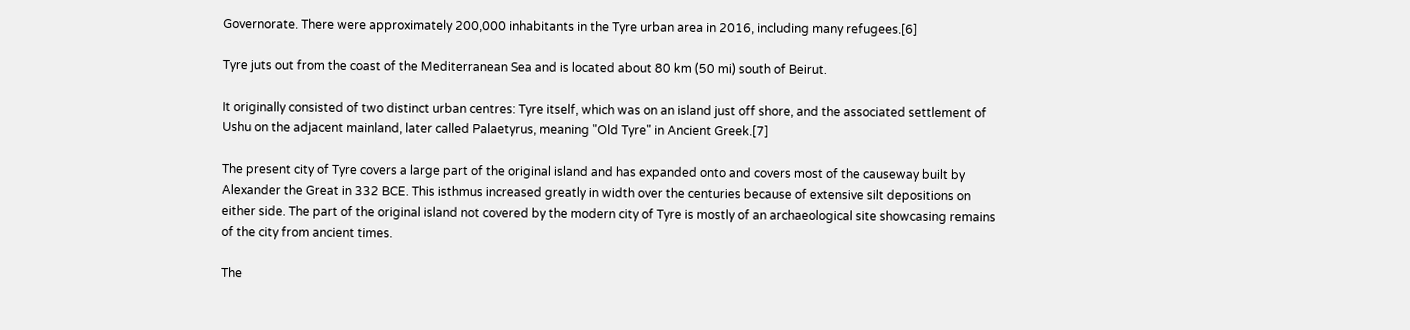Governorate. There were approximately 200,000 inhabitants in the Tyre urban area in 2016, including many refugees.[6]

Tyre juts out from the coast of the Mediterranean Sea and is located about 80 km (50 mi) south of Beirut.

It originally consisted of two distinct urban centres: Tyre itself, which was on an island just off shore, and the associated settlement of Ushu on the adjacent mainland, later called Palaetyrus, meaning "Old Tyre" in Ancient Greek.[7]

The present city of Tyre covers a large part of the original island and has expanded onto and covers most of the causeway built by Alexander the Great in 332 BCE. This isthmus increased greatly in width over the centuries because of extensive silt depositions on either side. The part of the original island not covered by the modern city of Tyre is mostly of an archaeological site showcasing remains of the city from ancient times.

The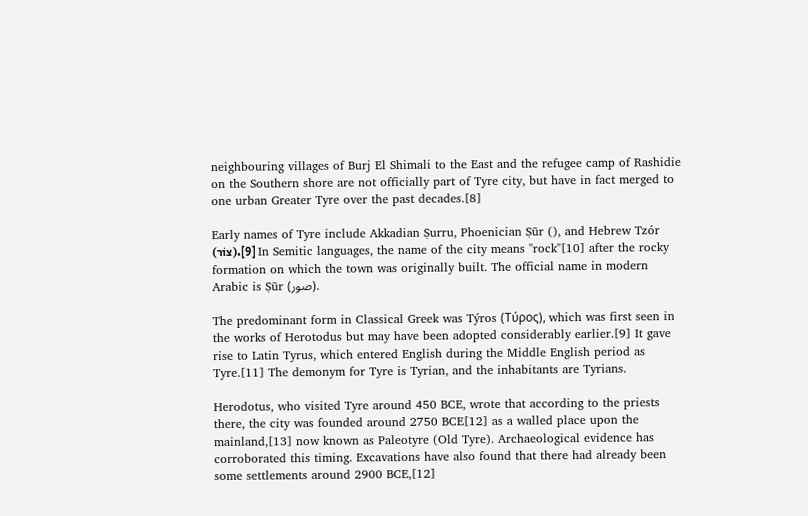neighbouring villages of Burj El Shimali to the East and the refugee camp of Rashidie on the Southern shore are not officially part of Tyre city, but have in fact merged to one urban Greater Tyre over the past decades.[8]

Early names of Tyre include Akkadian Ṣurru, Phoenician Ṣūr (), and Hebrew Tzór (צוֹר).[9] In Semitic languages, the name of the city means "rock"[10] after the rocky formation on which the town was originally built. The official name in modern Arabic is Ṣūr (صور).

The predominant form in Classical Greek was Týros (Τύρος), which was first seen in the works of Herotodus but may have been adopted considerably earlier.[9] It gave rise to Latin Tyrus, which entered English during the Middle English period as Tyre.[11] The demonym for Tyre is Tyrian, and the inhabitants are Tyrians.

Herodotus, who visited Tyre around 450 BCE, wrote that according to the priests there, the city was founded around 2750 BCE[12] as a walled place upon the mainland,[13] now known as Paleotyre (Old Tyre). Archaeological evidence has corroborated this timing. Excavations have also found that there had already been some settlements around 2900 BCE,[12]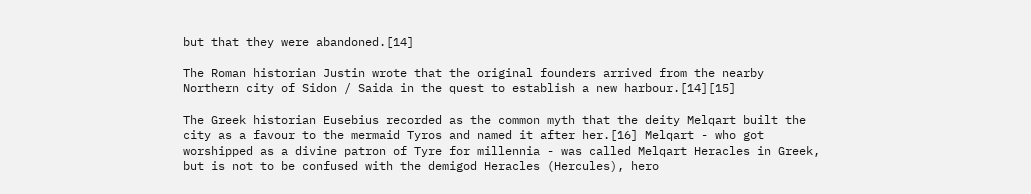but that they were abandoned.[14]

The Roman historian Justin wrote that the original founders arrived from the nearby Northern city of Sidon / Saida in the quest to establish a new harbour.[14][15]

The Greek historian Eusebius recorded as the common myth that the deity Melqart built the city as a favour to the mermaid Tyros and named it after her.[16] Melqart - who got worshipped as a divine patron of Tyre for millennia - was called Melqart Heracles in Greek, but is not to be confused with the demigod Heracles (Hercules), hero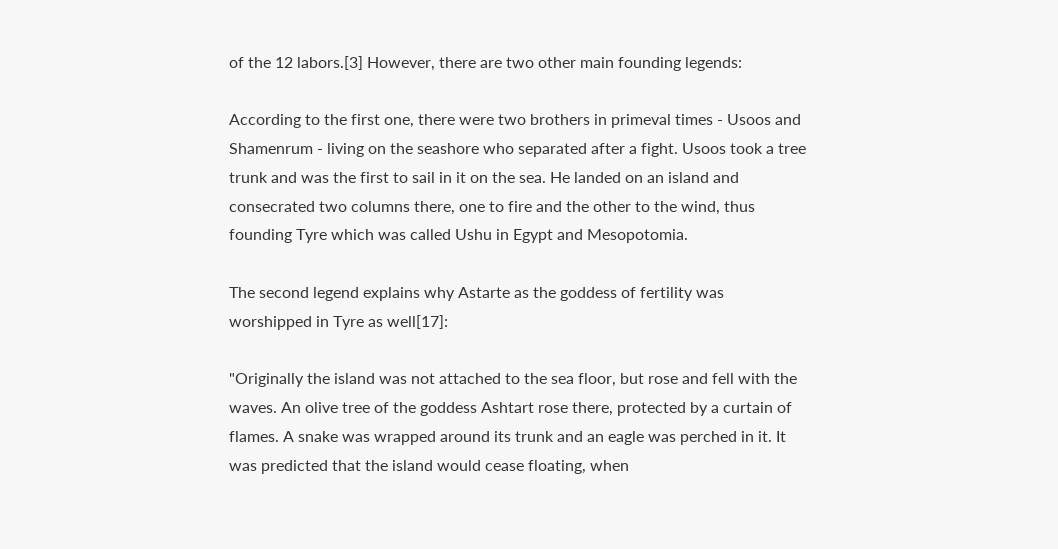of the 12 labors.[3] However, there are two other main founding legends:

According to the first one, there were two brothers in primeval times - Usoos and Shamenrum - living on the seashore who separated after a fight. Usoos took a tree trunk and was the first to sail in it on the sea. He landed on an island and consecrated two columns there, one to fire and the other to the wind, thus founding Tyre which was called Ushu in Egypt and Mesopotomia.

The second legend explains why Astarte as the goddess of fertility was worshipped in Tyre as well[17]:

"Originally the island was not attached to the sea floor, but rose and fell with the waves. An olive tree of the goddess Ashtart rose there, protected by a curtain of flames. A snake was wrapped around its trunk and an eagle was perched in it. It was predicted that the island would cease floating, when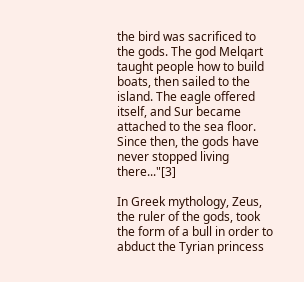the bird was sacrificed to the gods. The god Melqart taught people how to build boats, then sailed to the island. The eagle offered itself, and Sur became attached to the sea floor. Since then, the gods have never stopped living there..."[3]

In Greek mythology, Zeus, the ruler of the gods, took the form of a bull in order to abduct the Tyrian princess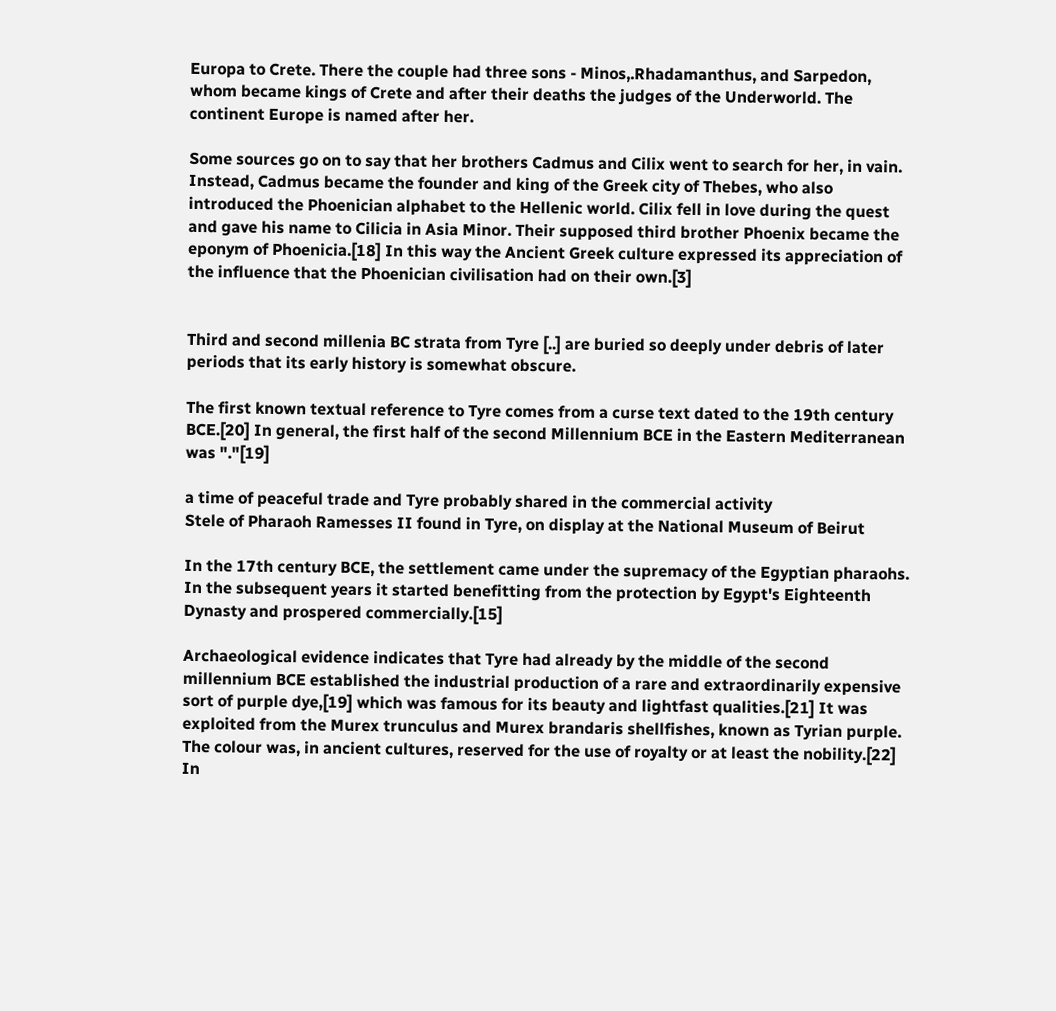Europa to Crete. There the couple had three sons - Minos,.Rhadamanthus, and Sarpedon, whom became kings of Crete and after their deaths the judges of the Underworld. The continent Europe is named after her.

Some sources go on to say that her brothers Cadmus and Cilix went to search for her, in vain. Instead, Cadmus became the founder and king of the Greek city of Thebes, who also introduced the Phoenician alphabet to the Hellenic world. Cilix fell in love during the quest and gave his name to Cilicia in Asia Minor. Their supposed third brother Phoenix became the eponym of Phoenicia.[18] In this way the Ancient Greek culture expressed its appreciation of the influence that the Phoenician civilisation had on their own.[3]


Third and second millenia BC strata from Tyre [..] are buried so deeply under debris of later periods that its early history is somewhat obscure.

The first known textual reference to Tyre comes from a curse text dated to the 19th century BCE.[20] In general, the first half of the second Millennium BCE in the Eastern Mediterranean was "."[19]

a time of peaceful trade and Tyre probably shared in the commercial activity
Stele of Pharaoh Ramesses II found in Tyre, on display at the National Museum of Beirut

In the 17th century BCE, the settlement came under the supremacy of the Egyptian pharaohs. In the subsequent years it started benefitting from the protection by Egypt's Eighteenth Dynasty and prospered commercially.[15]

Archaeological evidence indicates that Tyre had already by the middle of the second millennium BCE established the industrial production of a rare and extraordinarily expensive sort of purple dye,[19] which was famous for its beauty and lightfast qualities.[21] It was exploited from the Murex trunculus and Murex brandaris shellfishes, known as Tyrian purple. The colour was, in ancient cultures, reserved for the use of royalty or at least the nobility.[22] In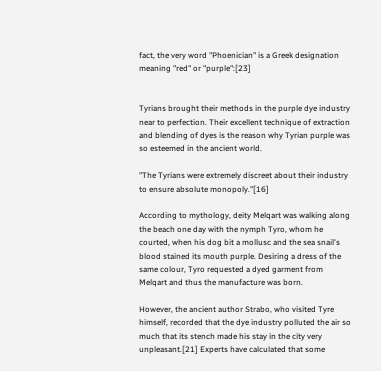fact, the very word "Phoenician" is a Greek designation meaning "red" or "purple":[23]


Tyrians brought their methods in the purple dye industry near to perfection. Their excellent technique of extraction and blending of dyes is the reason why Tyrian purple was so esteemed in the ancient world.

"The Tyrians were extremely discreet about their industry to ensure absolute monopoly."[16]

According to mythology, deity Melqart was walking along the beach one day with the nymph Tyro, whom he courted, when his dog bit a mollusc and the sea snail's blood stained its mouth purple. Desiring a dress of the same colour, Tyro requested a dyed garment from Melqart and thus the manufacture was born.

However, the ancient author Strabo, who visited Tyre himself, recorded that the dye industry polluted the air so much that its stench made his stay in the city very unpleasant.[21] Experts have calculated that some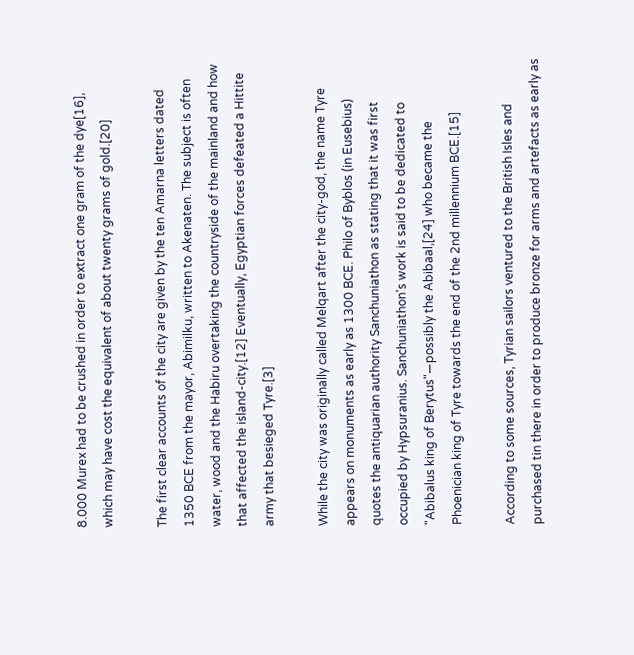8.000 Murex had to be crushed in order to extract one gram of the dye[16], which may have cost the equivalent of about twenty grams of gold.[20]

The first clear accounts of the city are given by the ten Amarna letters dated 1350 BCE from the mayor, Abimilku, written to Akenaten. The subject is often water, wood and the Habiru overtaking the countryside of the mainland and how that affected the island-city.[12] Eventually, Egyptian forces defeated a Hittite army that besieged Tyre.[3]

While the city was originally called Melqart after the city-god, the name Tyre appears on monuments as early as 1300 BCE. Philo of Byblos (in Eusebius) quotes the antiquarian authority Sanchuniathon as stating that it was first occupied by Hypsuranius. Sanchuniathon's work is said to be dedicated to "Abibalus king of Berytus"—possibly the Abibaal,[24] who became the Phoenician king of Tyre towards the end of the 2nd millennium BCE.[15]

According to some sources, Tyrian sailors ventured to the British Isles and purchased tin there in order to produce bronze for arms and artefacts as early as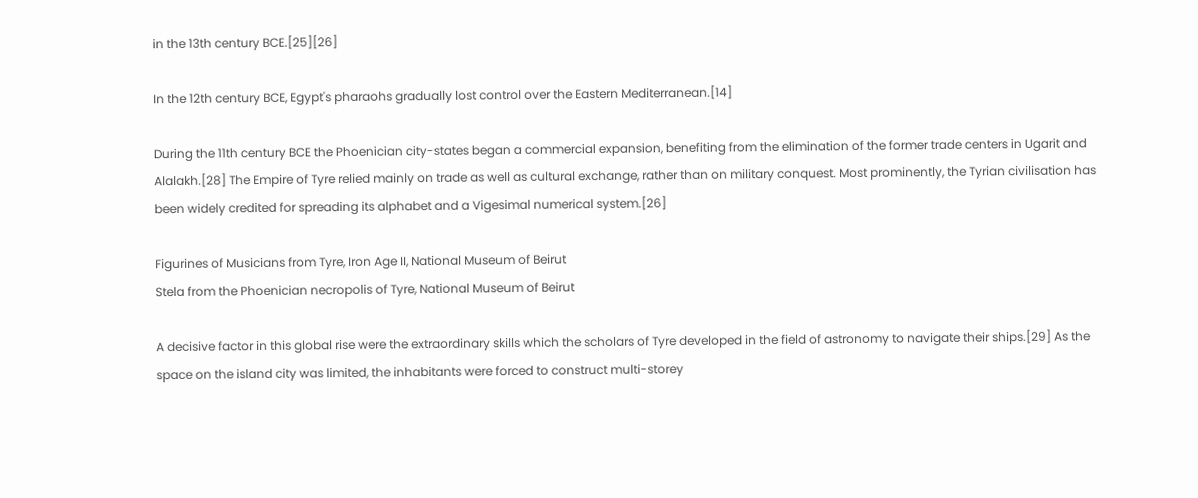in the 13th century BCE.[25][26]

In the 12th century BCE, Egypt's pharaohs gradually lost control over the Eastern Mediterranean.[14]

During the 11th century BCE the Phoenician city-states began a commercial expansion, benefiting from the elimination of the former trade centers in Ugarit and Alalakh.[28] The Empire of Tyre relied mainly on trade as well as cultural exchange, rather than on military conquest. Most prominently, the Tyrian civilisation has been widely credited for spreading its alphabet and a Vigesimal numerical system.[26]

Figurines of Musicians from Tyre, Iron Age II, National Museum of Beirut
Stela from the Phoenician necropolis of Tyre, National Museum of Beirut

A decisive factor in this global rise were the extraordinary skills which the scholars of Tyre developed in the field of astronomy to navigate their ships.[29] As the space on the island city was limited, the inhabitants were forced to construct multi-storey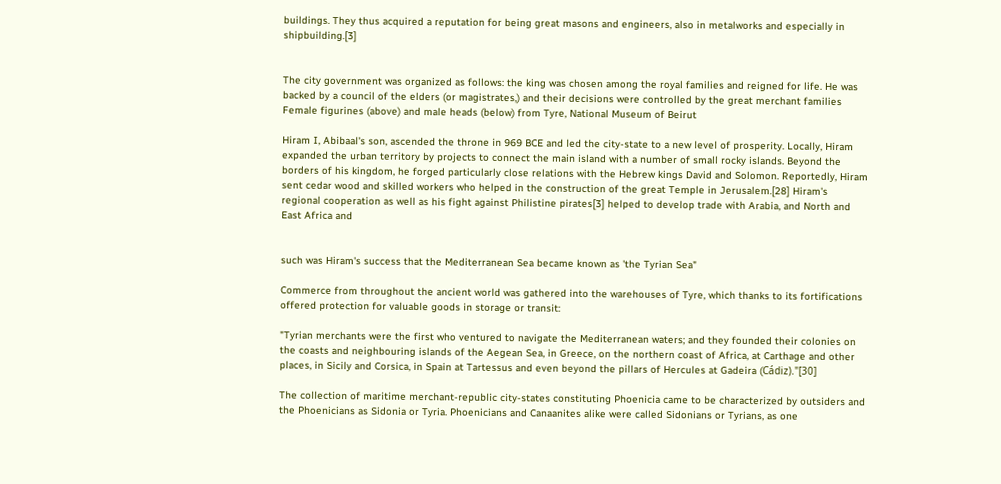buildings. They thus acquired a reputation for being great masons and engineers, also in metalworks and especially in shipbuilding.[3]


The city government was organized as follows: the king was chosen among the royal families and reigned for life. He was backed by a council of the elders (or magistrates,) and their decisions were controlled by the great merchant families
Female figurines (above) and male heads (below) from Tyre, National Museum of Beirut

Hiram I, Abibaal's son, ascended the throne in 969 BCE and led the city-state to a new level of prosperity. Locally, Hiram expanded the urban territory by projects to connect the main island with a number of small rocky islands. Beyond the borders of his kingdom, he forged particularly close relations with the Hebrew kings David and Solomon. Reportedly, Hiram sent cedar wood and skilled workers who helped in the construction of the great Temple in Jerusalem.[28] Hiram's regional cooperation as well as his fight against Philistine pirates[3] helped to develop trade with Arabia, and North and East Africa and


such was Hiram's success that the Mediterranean Sea became known as 'the Tyrian Sea"

Commerce from throughout the ancient world was gathered into the warehouses of Tyre, which thanks to its fortifications offered protection for valuable goods in storage or transit:

"Tyrian merchants were the first who ventured to navigate the Mediterranean waters; and they founded their colonies on the coasts and neighbouring islands of the Aegean Sea, in Greece, on the northern coast of Africa, at Carthage and other places, in Sicily and Corsica, in Spain at Tartessus and even beyond the pillars of Hercules at Gadeira (Cádiz)."[30]

The collection of maritime merchant-republic city-states constituting Phoenicia came to be characterized by outsiders and the Phoenicians as Sidonia or Tyria. Phoenicians and Canaanites alike were called Sidonians or Tyrians, as one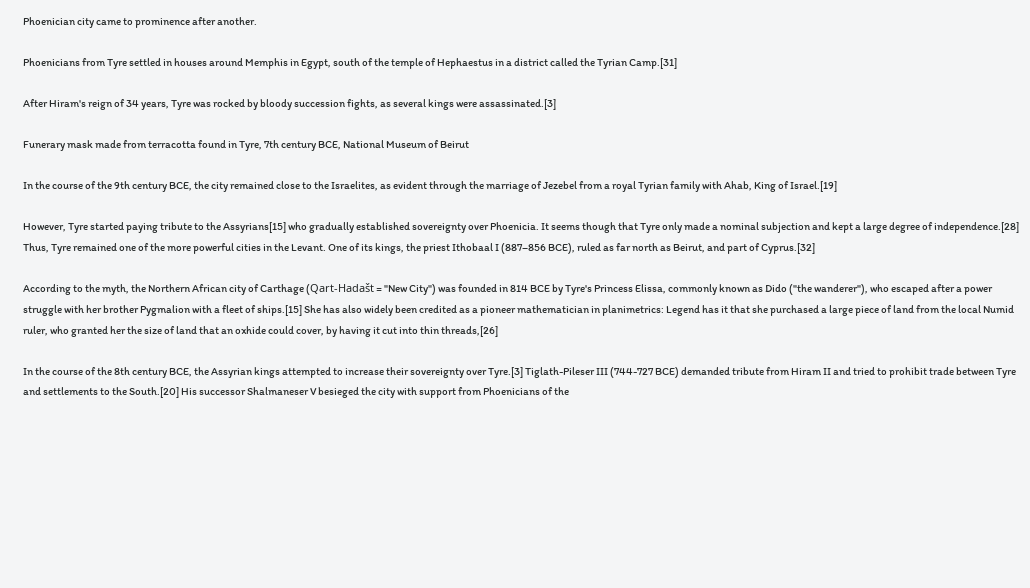Phoenician city came to prominence after another.

Phoenicians from Tyre settled in houses around Memphis in Egypt, south of the temple of Hephaestus in a district called the Tyrian Camp.[31]

After Hiram's reign of 34 years, Tyre was rocked by bloody succession fights, as several kings were assassinated.[3]

Funerary mask made from terracotta found in Tyre, 7th century BCE, National Museum of Beirut

In the course of the 9th century BCE, the city remained close to the Israelites, as evident through the marriage of Jezebel from a royal Tyrian family with Ahab, King of Israel.[19]

However, Tyre started paying tribute to the Assyrians[15] who gradually established sovereignty over Phoenicia. It seems though that Tyre only made a nominal subjection and kept a large degree of independence.[28] Thus, Tyre remained one of the more powerful cities in the Levant. One of its kings, the priest Ithobaal I (887–856 BCE), ruled as far north as Beirut, and part of Cyprus.[32]

According to the myth, the Northern African city of Carthage (Qart-Hadašt = "New City") was founded in 814 BCE by Tyre's Princess Elissa, commonly known as Dido ("the wanderer"), who escaped after a power struggle with her brother Pygmalion with a fleet of ships.[15] She has also widely been credited as a pioneer mathematician in planimetrics: Legend has it that she purchased a large piece of land from the local Numid ruler, who granted her the size of land that an oxhide could cover, by having it cut into thin threads,[26]

In the course of the 8th century BCE, the Assyrian kings attempted to increase their sovereignty over Tyre.[3] Tiglath-Pileser III (744-727 BCE) demanded tribute from Hiram II and tried to prohibit trade between Tyre and settlements to the South.[20] His successor Shalmaneser V besieged the city with support from Phoenicians of the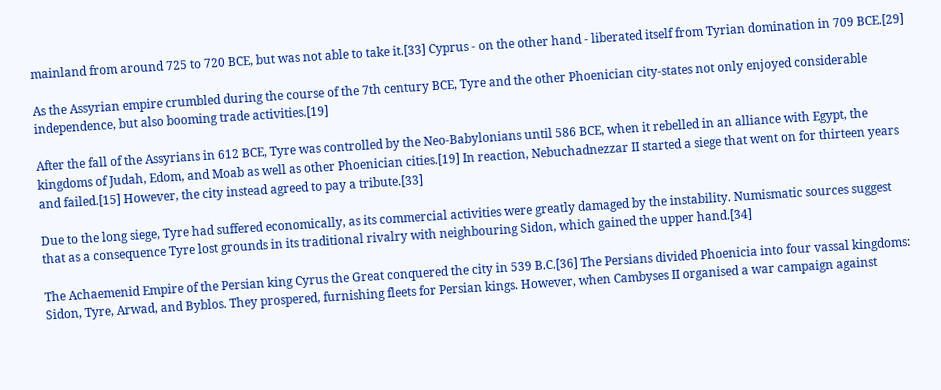mainland from around 725 to 720 BCE, but was not able to take it.[33] Cyprus - on the other hand - liberated itself from Tyrian domination in 709 BCE.[29]

As the Assyrian empire crumbled during the course of the 7th century BCE, Tyre and the other Phoenician city-states not only enjoyed considerable independence, but also booming trade activities.[19]

After the fall of the Assyrians in 612 BCE, Tyre was controlled by the Neo-Babylonians until 586 BCE, when it rebelled in an alliance with Egypt, the kingdoms of Judah, Edom, and Moab as well as other Phoenician cities.[19] In reaction, Nebuchadnezzar II started a siege that went on for thirteen years and failed.[15] However, the city instead agreed to pay a tribute.[33]

Due to the long siege, Tyre had suffered economically, as its commercial activities were greatly damaged by the instability. Numismatic sources suggest that as a consequence Tyre lost grounds in its traditional rivalry with neighbouring Sidon, which gained the upper hand.[34]

The Achaemenid Empire of the Persian king Cyrus the Great conquered the city in 539 B.C.[36] The Persians divided Phoenicia into four vassal kingdoms: Sidon, Tyre, Arwad, and Byblos. They prospered, furnishing fleets for Persian kings. However, when Cambyses II organised a war campaign against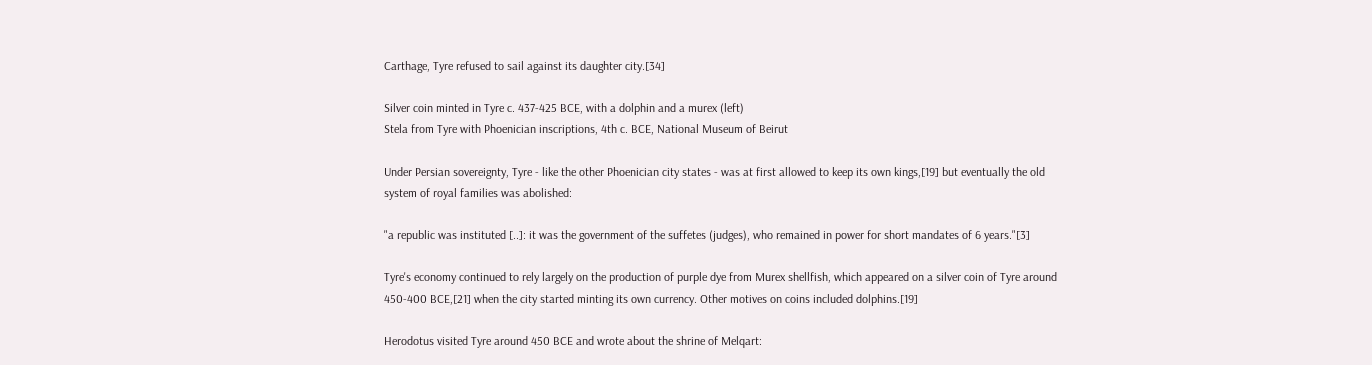Carthage, Tyre refused to sail against its daughter city.[34]

Silver coin minted in Tyre c. 437-425 BCE, with a dolphin and a murex (left)
Stela from Tyre with Phoenician inscriptions, 4th c. BCE, National Museum of Beirut

Under Persian sovereignty, Tyre - like the other Phoenician city states - was at first allowed to keep its own kings,[19] but eventually the old system of royal families was abolished:

"a republic was instituted [..]: it was the government of the suffetes (judges), who remained in power for short mandates of 6 years."[3]

Tyre's economy continued to rely largely on the production of purple dye from Murex shellfish, which appeared on a silver coin of Tyre around 450-400 BCE,[21] when the city started minting its own currency. Other motives on coins included dolphins.[19]

Herodotus visited Tyre around 450 BCE and wrote about the shrine of Melqart: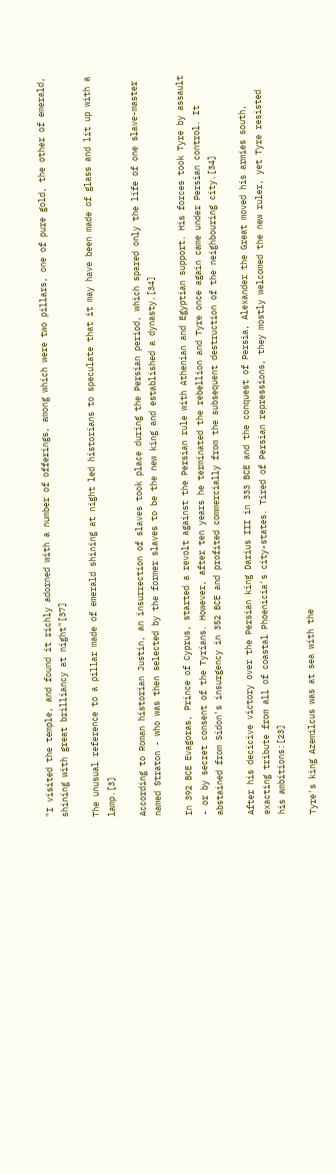"I visited the temple, and found it richly adorned with a number of offerings, among which were two pillars, one of pure gold, the other of emerald, shining with great brilliancy at night"[37]

The unusual reference to a pillar made of emerald shining at night led historians to speculate that it may have been made of glass and lit up with a lamp.[3]

According to Roman historian Justin, an insurrection of slaves took place during the Persian period, which spared only the life of one slave-master named Straton - who was then selected by the former slaves to be the new king and established a dynasty.[34]

In 392 BCE Evagoras, Prince of Cyprus, started a revolt against the Persian rule with Athenian and Egyptian support. His forces took Tyre by assault - or by secret consent of the Tyrians. However, after ten years he terminated the rebellion and Tyre once again came under Persian control. It abstained from Sidon's insurgency in 352 BCE and profited commercially from the subsequent destruction of the neighbouring city.[34]

After his decicive victory over the Persian king Darius III in 333 BCE and the conquest of Persia, Alexander the Great moved his armies south, exacting tribute from all of coastal Phoenicia's city-states. Tired of Persian repressions, they mostly welcomed the new ruler, yet Tyre resisted his ambitions:[23]

Tyre's king Azemilcus was at sea with the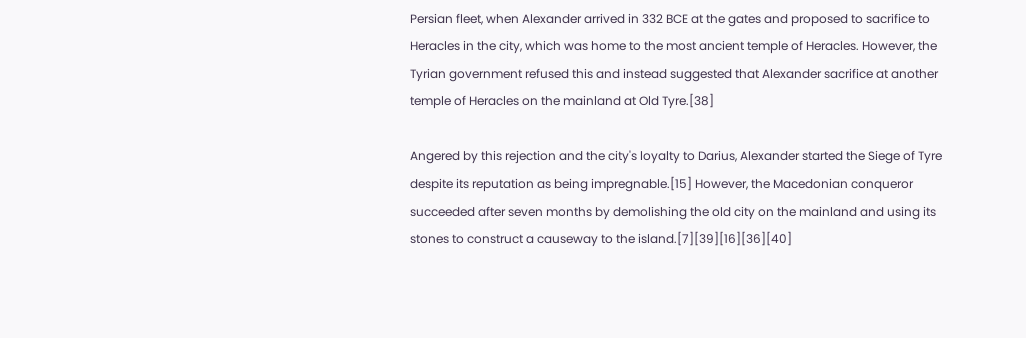Persian fleet, when Alexander arrived in 332 BCE at the gates and proposed to sacrifice to Heracles in the city, which was home to the most ancient temple of Heracles. However, the Tyrian government refused this and instead suggested that Alexander sacrifice at another temple of Heracles on the mainland at Old Tyre.[38]

Angered by this rejection and the city's loyalty to Darius, Alexander started the Siege of Tyre despite its reputation as being impregnable.[15] However, the Macedonian conqueror succeeded after seven months by demolishing the old city on the mainland and using its stones to construct a causeway to the island.[7][39][16][36][40]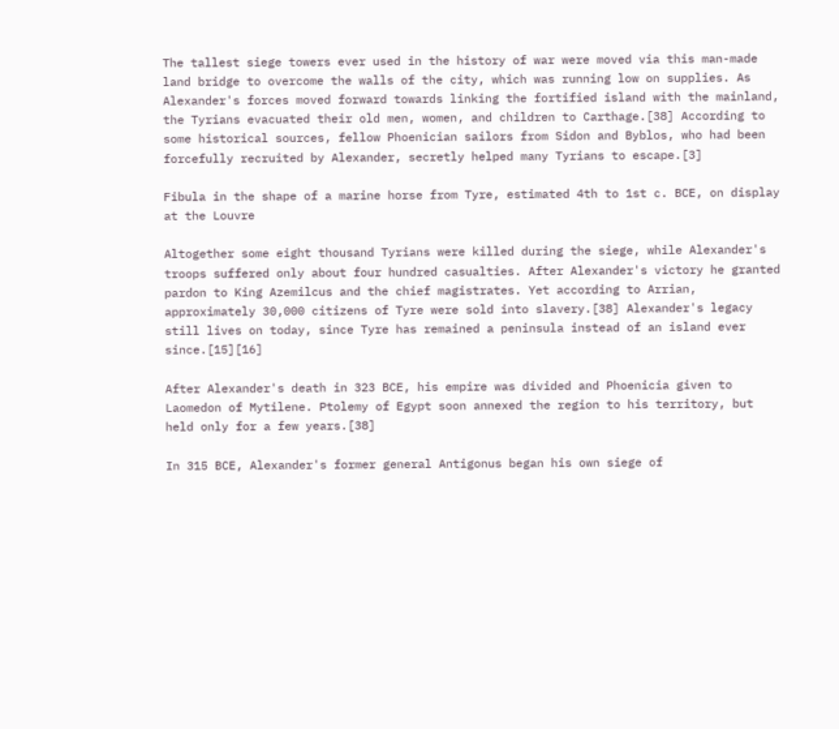The tallest siege towers ever used in the history of war were moved via this man-made land bridge to overcome the walls of the city, which was running low on supplies. As Alexander's forces moved forward towards linking the fortified island with the mainland, the Tyrians evacuated their old men, women, and children to Carthage.[38] According to some historical sources, fellow Phoenician sailors from Sidon and Byblos, who had been forcefully recruited by Alexander, secretly helped many Tyrians to escape.[3]

Fibula in the shape of a marine horse from Tyre, estimated 4th to 1st c. BCE, on display at the Louvre

Altogether some eight thousand Tyrians were killed during the siege, while Alexander's troops suffered only about four hundred casualties. After Alexander's victory he granted pardon to King Azemilcus and the chief magistrates. Yet according to Arrian, approximately 30,000 citizens of Tyre were sold into slavery.[38] Alexander's legacy still lives on today, since Tyre has remained a peninsula instead of an island ever since.[15][16]

After Alexander's death in 323 BCE, his empire was divided and Phoenicia given to Laomedon of Mytilene. Ptolemy of Egypt soon annexed the region to his territory, but held only for a few years.[38]

In 315 BCE, Alexander's former general Antigonus began his own siege of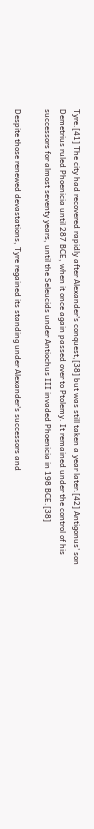Tyre.[41] The city had recovered rapidly after Alexander's conquest,[38] but was still taken a year later.[42] Antigonus' son Demetrius ruled Phoenicia until 287 BCE, when it once again passed over to Ptolemy. It remained under the control of his successors for almost seventy years, until the Seleucids under Antiochus III invaded Phoenicia in 198 BCE.[38]

Despite those renewed devastations, Tyre regained its standing under Alexander's successors and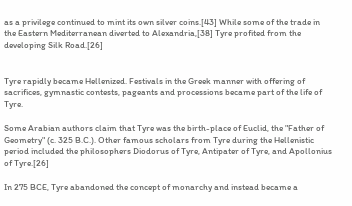as a privilege continued to mint its own silver coins.[43] While some of the trade in the Eastern Mediterranean diverted to Alexandria,[38] Tyre profited from the developing Silk Road.[26]


Tyre rapidly became Hellenized. Festivals in the Greek manner with offering of sacrifices, gymnastic contests, pageants and processions became part of the life of Tyre.

Some Arabian authors claim that Tyre was the birth-place of Euclid, the "Father of Geometry" (c. 325 B.C.). Other famous scholars from Tyre during the Hellenistic period included the philosophers Diodorus of Tyre, Antipater of Tyre, and Apollonius of Tyre.[26]

In 275 BCE, Tyre abandoned the concept of monarchy and instead became a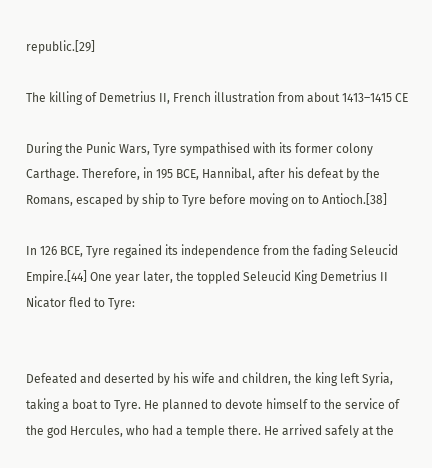republic.[29]

The killing of Demetrius II, French illustration from about 1413–1415 CE

During the Punic Wars, Tyre sympathised with its former colony Carthage. Therefore, in 195 BCE, Hannibal, after his defeat by the Romans, escaped by ship to Tyre before moving on to Antioch.[38]

In 126 BCE, Tyre regained its independence from the fading Seleucid Empire.[44] One year later, the toppled Seleucid King Demetrius II Nicator fled to Tyre:


Defeated and deserted by his wife and children, the king left Syria, taking a boat to Tyre. He planned to devote himself to the service of the god Hercules, who had a temple there. He arrived safely at the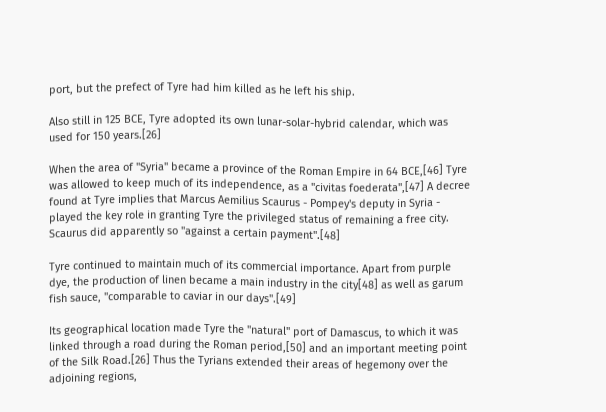port, but the prefect of Tyre had him killed as he left his ship.

Also still in 125 BCE, Tyre adopted its own lunar-solar-hybrid calendar, which was used for 150 years.[26]

When the area of "Syria" became a province of the Roman Empire in 64 BCE,[46] Tyre was allowed to keep much of its independence, as a "civitas foederata",[47] A decree found at Tyre implies that Marcus Aemilius Scaurus - Pompey's deputy in Syria - played the key role in granting Tyre the privileged status of remaining a free city. Scaurus did apparently so "against a certain payment".[48]

Tyre continued to maintain much of its commercial importance. Apart from purple dye, the production of linen became a main industry in the city[48] as well as garum fish sauce, "comparable to caviar in our days".[49]

Its geographical location made Tyre the "natural" port of Damascus, to which it was linked through a road during the Roman period,[50] and an important meeting point of the Silk Road.[26] Thus the Tyrians extended their areas of hegemony over the adjoining regions,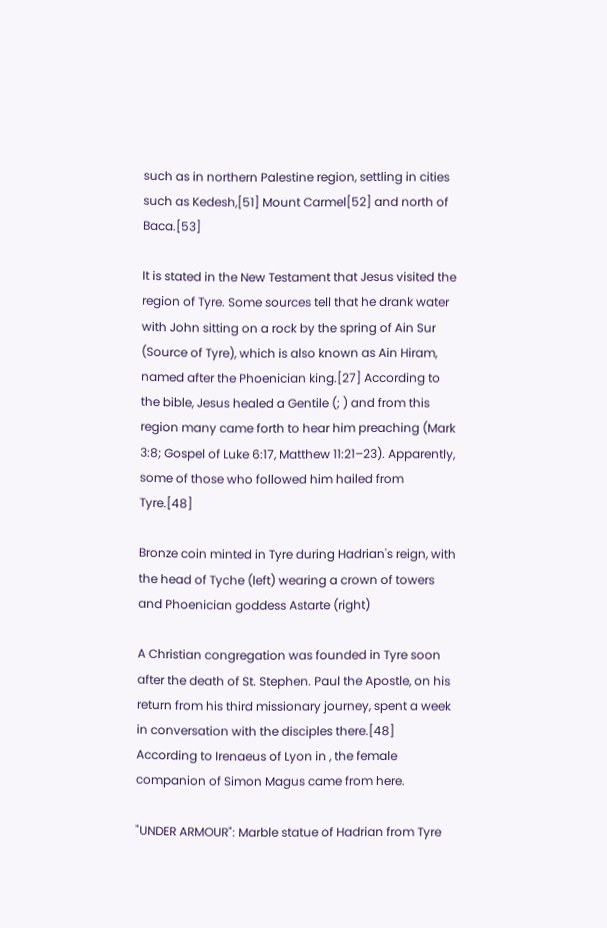such as in northern Palestine region, settling in cities such as Kedesh,[51] Mount Carmel[52] and north of Baca.[53]

It is stated in the New Testament that Jesus visited the region of Tyre. Some sources tell that he drank water with John sitting on a rock by the spring of Ain Sur (Source of Tyre), which is also known as Ain Hiram, named after the Phoenician king.[27] According to the bible, Jesus healed a Gentile (; ) and from this region many came forth to hear him preaching (Mark 3:8; Gospel of Luke 6:17, Matthew 11:21–23). Apparently, some of those who followed him hailed from Tyre.[48]

Bronze coin minted in Tyre during Hadrian's reign, with the head of Tyche (left) wearing a crown of towers and Phoenician goddess Astarte (right)

A Christian congregation was founded in Tyre soon after the death of St. Stephen. Paul the Apostle, on his return from his third missionary journey, spent a week in conversation with the disciples there.[48] According to Irenaeus of Lyon in , the female companion of Simon Magus came from here.

"UNDER ARMOUR": Marble statue of Hadrian from Tyre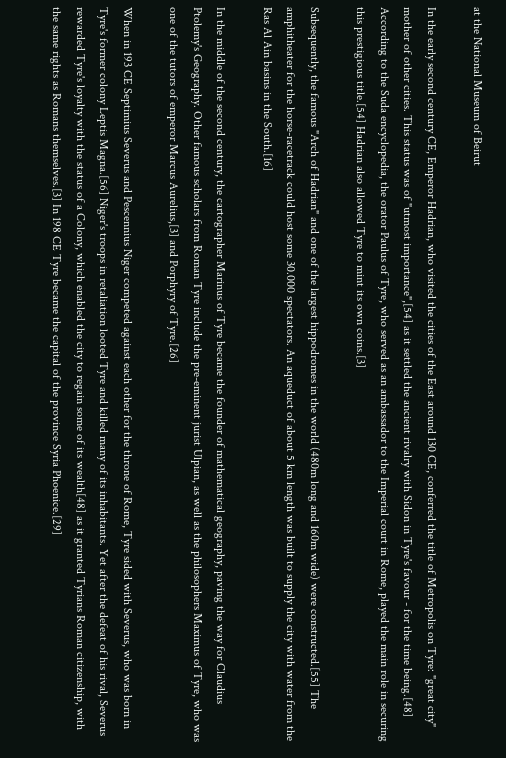at the National Museum of Beirut

In the early second century CE, Emperor Hadrian, who visited the cities of the East around 130 CE, conferred the title of Metropolis on Tyre: "great city" mother of other cities. This status was of "utmost importance",[54] as it settled the ancient rivalry with Sidon in Tyre's favour - for the time being.[48] According to the Suda encyclopedia, the orator Paulus of Tyre, who served as an ambassador to the Imperial court in Rome, played the main role in securing this prestigious title.[54] Hadrian also allowed Tyre to mint its own coins.[3]

Subsequently, the famous "Arch of Hadrian" and one of the largest hippodromes in the world (480m long and 160m wide) were constructed.[55] The amphitheater for the horse-racetrack could host some 30.000 spectators. An aqueduct of about 5 km length was built to supply the city with water from the Ras Al Ain basins in the South.[16]

In the middle of the second century, the cartographer Marinus of Tyre became the founder of mathematical geography, paving the way for Claudius Ptolemy's Geography. Other famous scholars from Roman Tyre include the pre-eminent jurist Ulpian, as well as the philosophers Maximus of Tyre, who was one of the tutors of emperor Marcus Aurelius,[3] and Porphyry of Tyre.[26]

When in 193 CE Septimius Severus and Pescennius Niger competed against each other for the throne of Rome, Tyre sided with Severus, who was born in Tyre's former colony Leptis Magna.[56] Niger's troops in retaliation looted Tyre and killed many of its inhabitants. Yet after the defeat of his rival, Severus rewarded Tyre's loyalty with the status of a Colony, which enabled the city to regain some of its wealth[48] as it granted Tyrians Roman citizenship, with the same rights as Romans themselves.[3] In 198 CE Tyre became the capital of the province Syria Phoenice.[29]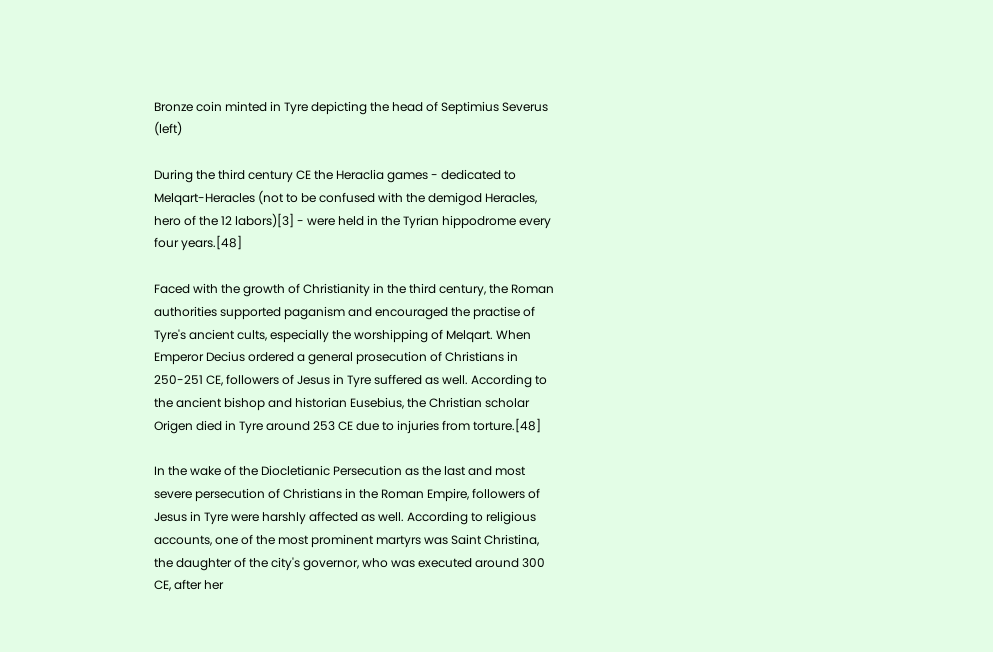Bronze coin minted in Tyre depicting the head of Septimius Severus (left)

During the third century CE the Heraclia games - dedicated to Melqart-Heracles (not to be confused with the demigod Heracles, hero of the 12 labors)[3] - were held in the Tyrian hippodrome every four years.[48]

Faced with the growth of Christianity in the third century, the Roman authorities supported paganism and encouraged the practise of Tyre's ancient cults, especially the worshipping of Melqart. When Emperor Decius ordered a general prosecution of Christians in 250-251 CE, followers of Jesus in Tyre suffered as well. According to the ancient bishop and historian Eusebius, the Christian scholar Origen died in Tyre around 253 CE due to injuries from torture.[48]

In the wake of the Diocletianic Persecution as the last and most severe persecution of Christians in the Roman Empire, followers of Jesus in Tyre were harshly affected as well. According to religious accounts, one of the most prominent martyrs was Saint Christina, the daughter of the city's governor, who was executed around 300 CE, after her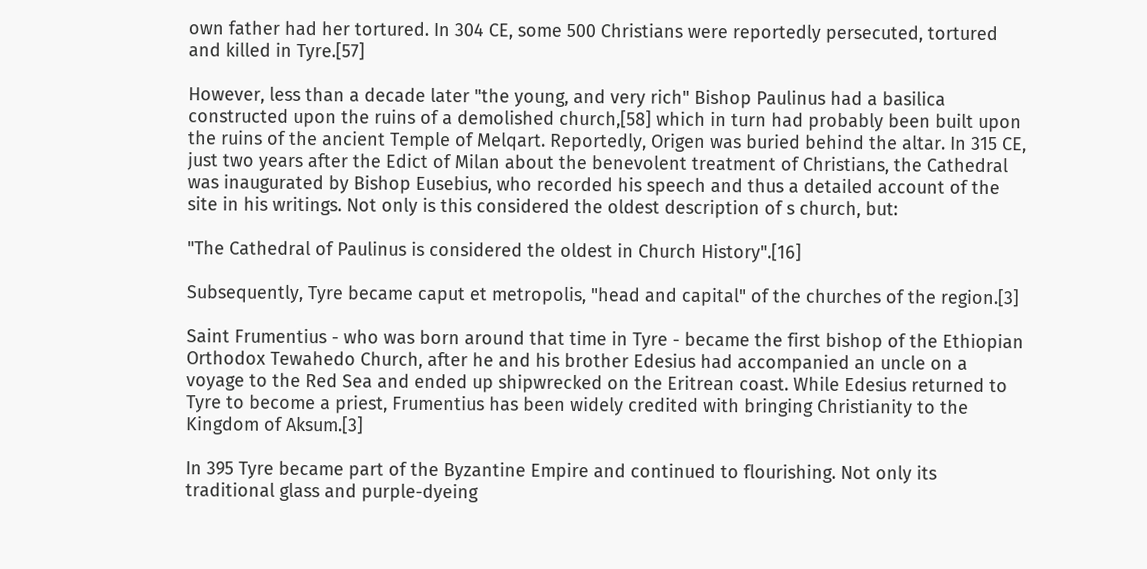own father had her tortured. In 304 CE, some 500 Christians were reportedly persecuted, tortured and killed in Tyre.[57]

However, less than a decade later "the young, and very rich" Bishop Paulinus had a basilica constructed upon the ruins of a demolished church,[58] which in turn had probably been built upon the ruins of the ancient Temple of Melqart. Reportedly, Origen was buried behind the altar. In 315 CE, just two years after the Edict of Milan about the benevolent treatment of Christians, the Cathedral was inaugurated by Bishop Eusebius, who recorded his speech and thus a detailed account of the site in his writings. Not only is this considered the oldest description of s church, but:

"The Cathedral of Paulinus is considered the oldest in Church History".[16]

Subsequently, Tyre became caput et metropolis, "head and capital" of the churches of the region.[3]

Saint Frumentius - who was born around that time in Tyre - became the first bishop of the Ethiopian Orthodox Tewahedo Church, after he and his brother Edesius had accompanied an uncle on a voyage to the Red Sea and ended up shipwrecked on the Eritrean coast. While Edesius returned to Tyre to become a priest, Frumentius has been widely credited with bringing Christianity to the Kingdom of Aksum.[3]

In 395 Tyre became part of the Byzantine Empire and continued to flourishing. Not only its traditional glass and purple-dyeing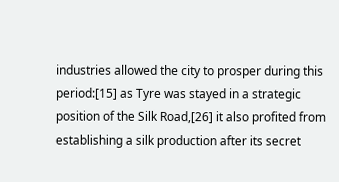industries allowed the city to prosper during this period:[15] as Tyre was stayed in a strategic position of the Silk Road,[26] it also profited from establishing a silk production after its secret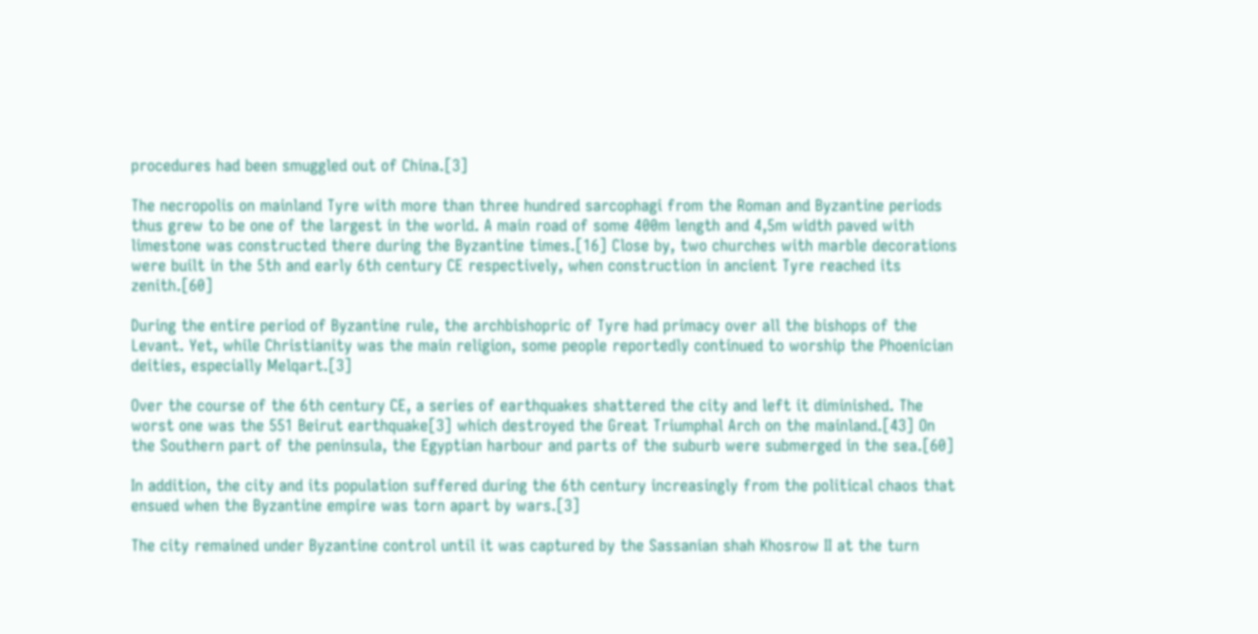procedures had been smuggled out of China.[3]

The necropolis on mainland Tyre with more than three hundred sarcophagi from the Roman and Byzantine periods thus grew to be one of the largest in the world. A main road of some 400m length and 4,5m width paved with limestone was constructed there during the Byzantine times.[16] Close by, two churches with marble decorations were built in the 5th and early 6th century CE respectively, when construction in ancient Tyre reached its zenith.[60]

During the entire period of Byzantine rule, the archbishopric of Tyre had primacy over all the bishops of the Levant. Yet, while Christianity was the main religion, some people reportedly continued to worship the Phoenician deities, especially Melqart.[3]

Over the course of the 6th century CE, a series of earthquakes shattered the city and left it diminished. The worst one was the 551 Beirut earthquake[3] which destroyed the Great Triumphal Arch on the mainland.[43] On the Southern part of the peninsula, the Egyptian harbour and parts of the suburb were submerged in the sea.[60]

In addition, the city and its population suffered during the 6th century increasingly from the political chaos that ensued when the Byzantine empire was torn apart by wars.[3]

The city remained under Byzantine control until it was captured by the Sassanian shah Khosrow II at the turn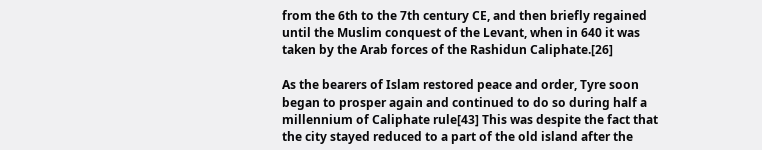from the 6th to the 7th century CE, and then briefly regained until the Muslim conquest of the Levant, when in 640 it was taken by the Arab forces of the Rashidun Caliphate.[26]

As the bearers of Islam restored peace and order, Tyre soon began to prosper again and continued to do so during half a millennium of Caliphate rule[43] This was despite the fact that the city stayed reduced to a part of the old island after the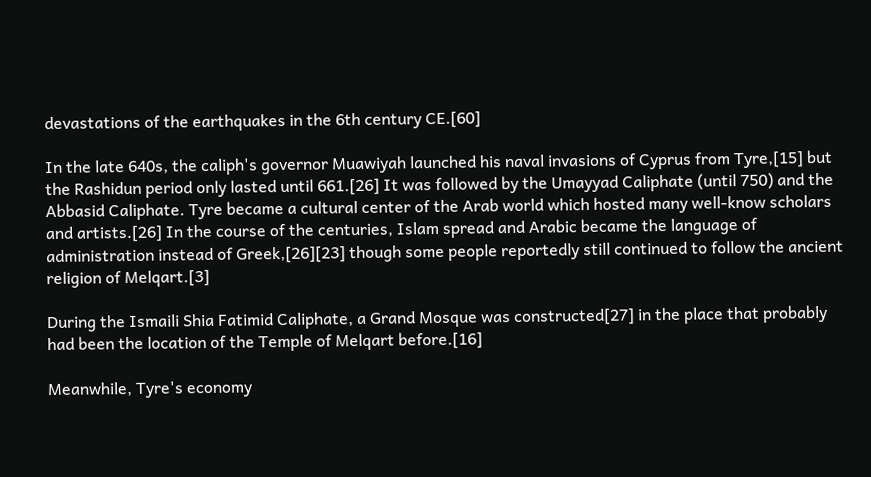devastations of the earthquakes in the 6th century CE.[60]

In the late 640s, the caliph's governor Muawiyah launched his naval invasions of Cyprus from Tyre,[15] but the Rashidun period only lasted until 661.[26] It was followed by the Umayyad Caliphate (until 750) and the Abbasid Caliphate. Tyre became a cultural center of the Arab world which hosted many well-know scholars and artists.[26] In the course of the centuries, Islam spread and Arabic became the language of administration instead of Greek,[26][23] though some people reportedly still continued to follow the ancient religion of Melqart.[3]

During the Ismaili Shia Fatimid Caliphate, a Grand Mosque was constructed[27] in the place that probably had been the location of the Temple of Melqart before.[16]

Meanwhile, Tyre's economy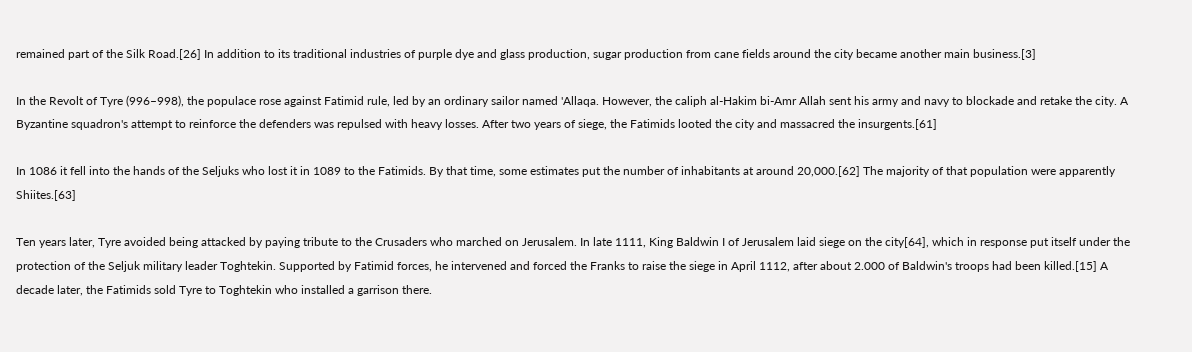remained part of the Silk Road.[26] In addition to its traditional industries of purple dye and glass production, sugar production from cane fields around the city became another main business.[3]

In the Revolt of Tyre (996–998), the populace rose against Fatimid rule, led by an ordinary sailor named 'Allaqa. However, the caliph al-Hakim bi-Amr Allah sent his army and navy to blockade and retake the city. A Byzantine squadron's attempt to reinforce the defenders was repulsed with heavy losses. After two years of siege, the Fatimids looted the city and massacred the insurgents.[61]

In 1086 it fell into the hands of the Seljuks who lost it in 1089 to the Fatimids. By that time, some estimates put the number of inhabitants at around 20,000.[62] The majority of that population were apparently Shiites.[63]

Ten years later, Tyre avoided being attacked by paying tribute to the Crusaders who marched on Jerusalem. In late 1111, King Baldwin I of Jerusalem laid siege on the city[64], which in response put itself under the protection of the Seljuk military leader Toghtekin. Supported by Fatimid forces, he intervened and forced the Franks to raise the siege in April 1112, after about 2.000 of Baldwin's troops had been killed.[15] A decade later, the Fatimids sold Tyre to Toghtekin who installed a garrison there.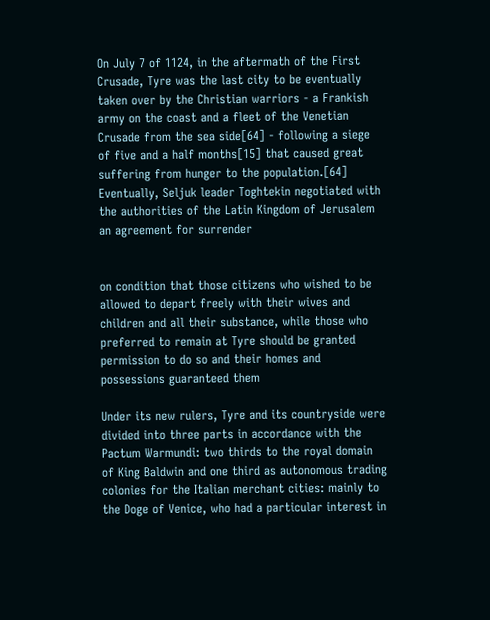On July 7 of 1124, in the aftermath of the First Crusade, Tyre was the last city to be eventually taken over by the Christian warriors - a Frankish army on the coast and a fleet of the Venetian Crusade from the sea side[64] - following a siege of five and a half months[15] that caused great suffering from hunger to the population.[64] Eventually, Seljuk leader Toghtekin negotiated with the authorities of the Latin Kingdom of Jerusalem an agreement for surrender


on condition that those citizens who wished to be allowed to depart freely with their wives and children and all their substance, while those who preferred to remain at Tyre should be granted permission to do so and their homes and possessions guaranteed them

Under its new rulers, Tyre and its countryside were divided into three parts in accordance with the Pactum Warmundi: two thirds to the royal domain of King Baldwin and one third as autonomous trading colonies for the Italian merchant cities: mainly to the Doge of Venice, who had a particular interest in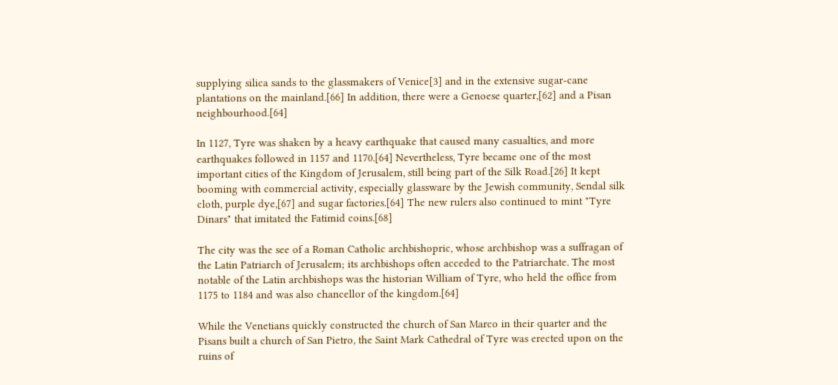supplying silica sands to the glassmakers of Venice[3] and in the extensive sugar-cane plantations on the mainland.[66] In addition, there were a Genoese quarter,[62] and a Pisan neighbourhood.[64]

In 1127, Tyre was shaken by a heavy earthquake that caused many casualties, and more earthquakes followed in 1157 and 1170.[64] Nevertheless, Tyre became one of the most important cities of the Kingdom of Jerusalem, still being part of the Silk Road.[26] It kept booming with commercial activity, especially glassware by the Jewish community, Sendal silk cloth, purple dye,[67] and sugar factories.[64] The new rulers also continued to mint "Tyre Dinars" that imitated the Fatimid coins.[68]

The city was the see of a Roman Catholic archbishopric, whose archbishop was a suffragan of the Latin Patriarch of Jerusalem; its archbishops often acceded to the Patriarchate. The most notable of the Latin archbishops was the historian William of Tyre, who held the office from 1175 to 1184 and was also chancellor of the kingdom.[64]

While the Venetians quickly constructed the church of San Marco in their quarter and the Pisans built a church of San Pietro, the Saint Mark Cathedral of Tyre was erected upon on the ruins of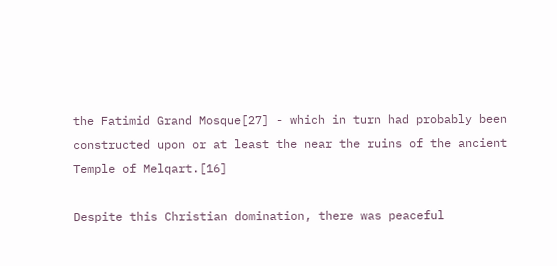the Fatimid Grand Mosque[27] - which in turn had probably been constructed upon or at least the near the ruins of the ancient Temple of Melqart.[16]

Despite this Christian domination, there was peaceful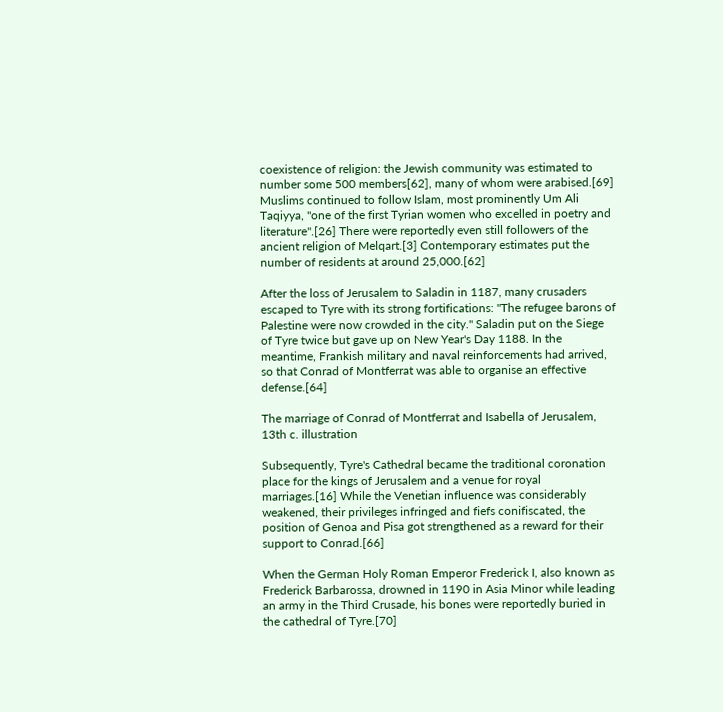coexistence of religion: the Jewish community was estimated to number some 500 members[62], many of whom were arabised.[69] Muslims continued to follow Islam, most prominently Um Ali Taqiyya, "one of the first Tyrian women who excelled in poetry and literature".[26] There were reportedly even still followers of the ancient religion of Melqart.[3] Contemporary estimates put the number of residents at around 25,000.[62]

After the loss of Jerusalem to Saladin in 1187, many crusaders escaped to Tyre with its strong fortifications: "The refugee barons of Palestine were now crowded in the city." Saladin put on the Siege of Tyre twice but gave up on New Year's Day 1188. In the meantime, Frankish military and naval reinforcements had arrived, so that Conrad of Montferrat was able to organise an effective defense.[64]

The marriage of Conrad of Montferrat and Isabella of Jerusalem, 13th c. illustration

Subsequently, Tyre's Cathedral became the traditional coronation place for the kings of Jerusalem and a venue for royal marriages.[16] While the Venetian influence was considerably weakened, their privileges infringed and fiefs conifiscated, the position of Genoa and Pisa got strengthened as a reward for their support to Conrad.[66]

When the German Holy Roman Emperor Frederick I, also known as Frederick Barbarossa, drowned in 1190 in Asia Minor while leading an army in the Third Crusade, his bones were reportedly buried in the cathedral of Tyre.[70]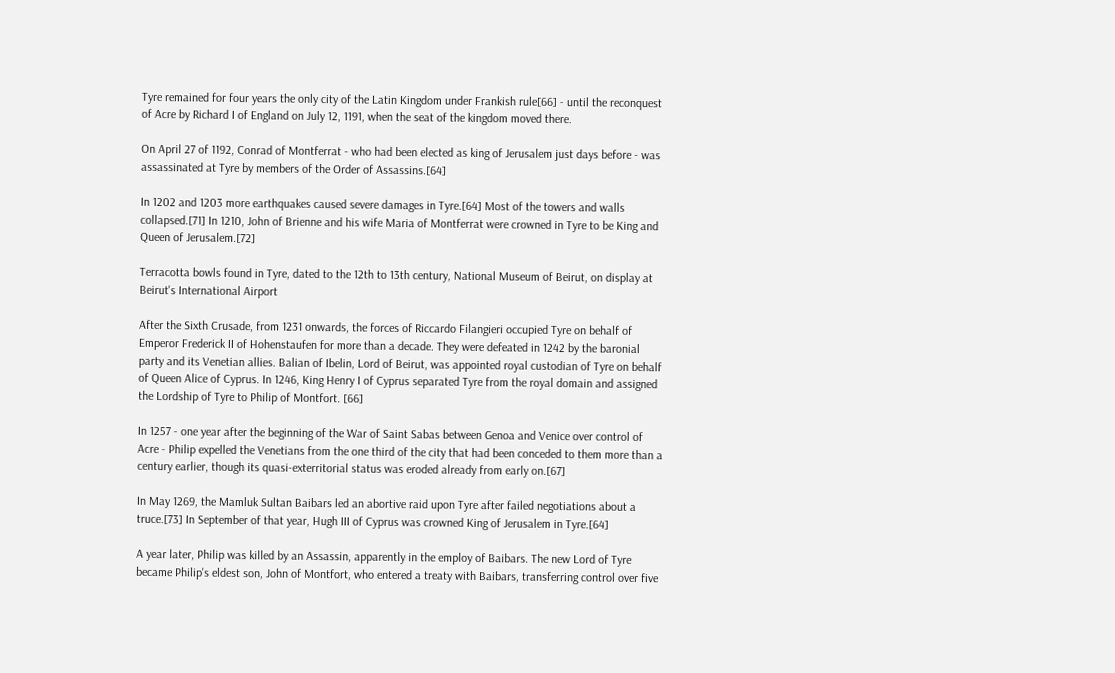Tyre remained for four years the only city of the Latin Kingdom under Frankish rule[66] - until the reconquest of Acre by Richard I of England on July 12, 1191, when the seat of the kingdom moved there.

On April 27 of 1192, Conrad of Montferrat - who had been elected as king of Jerusalem just days before - was assassinated at Tyre by members of the Order of Assassins.[64]

In 1202 and 1203 more earthquakes caused severe damages in Tyre.[64] Most of the towers and walls collapsed.[71] In 1210, John of Brienne and his wife Maria of Montferrat were crowned in Tyre to be King and Queen of Jerusalem.[72]

Terracotta bowls found in Tyre, dated to the 12th to 13th century, National Museum of Beirut, on display at Beirut's International Airport

After the Sixth Crusade, from 1231 onwards, the forces of Riccardo Filangieri occupied Tyre on behalf of Emperor Frederick II of Hohenstaufen for more than a decade. They were defeated in 1242 by the baronial party and its Venetian allies. Balian of Ibelin, Lord of Beirut, was appointed royal custodian of Tyre on behalf of Queen Alice of Cyprus. In 1246, King Henry I of Cyprus separated Tyre from the royal domain and assigned the Lordship of Tyre to Philip of Montfort. [66]

In 1257 - one year after the beginning of the War of Saint Sabas between Genoa and Venice over control of Acre - Philip expelled the Venetians from the one third of the city that had been conceded to them more than a century earlier, though its quasi-exterritorial status was eroded already from early on.[67]

In May 1269, the Mamluk Sultan Baibars led an abortive raid upon Tyre after failed negotiations about a truce.[73] In September of that year, Hugh III of Cyprus was crowned King of Jerusalem in Tyre.[64]

A year later, Philip was killed by an Assassin, apparently in the employ of Baibars. The new Lord of Tyre became Philip's eldest son, John of Montfort, who entered a treaty with Baibars, transferring control over five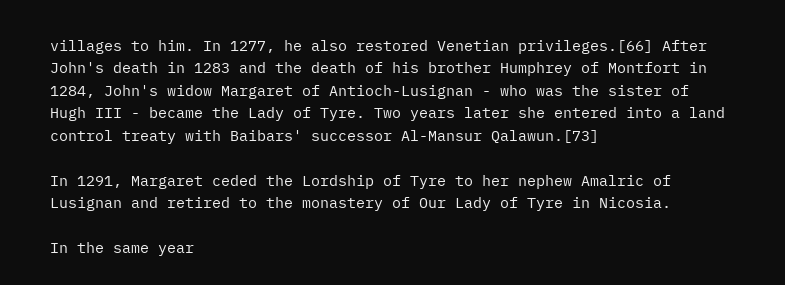villages to him. In 1277, he also restored Venetian privileges.[66] After John's death in 1283 and the death of his brother Humphrey of Montfort in 1284, John's widow Margaret of Antioch-Lusignan - who was the sister of Hugh III - became the Lady of Tyre. Two years later she entered into a land control treaty with Baibars' successor Al-Mansur Qalawun.[73]

In 1291, Margaret ceded the Lordship of Tyre to her nephew Amalric of Lusignan and retired to the monastery of Our Lady of Tyre in Nicosia.

In the same year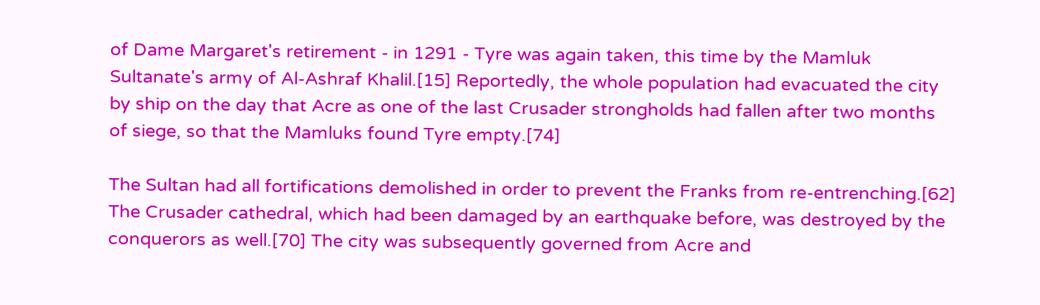of Dame Margaret's retirement - in 1291 - Tyre was again taken, this time by the Mamluk Sultanate's army of Al-Ashraf Khalil.[15] Reportedly, the whole population had evacuated the city by ship on the day that Acre as one of the last Crusader strongholds had fallen after two months of siege, so that the Mamluks found Tyre empty.[74]

The Sultan had all fortifications demolished in order to prevent the Franks from re-entrenching.[62] The Crusader cathedral, which had been damaged by an earthquake before, was destroyed by the conquerors as well.[70] The city was subsequently governed from Acre and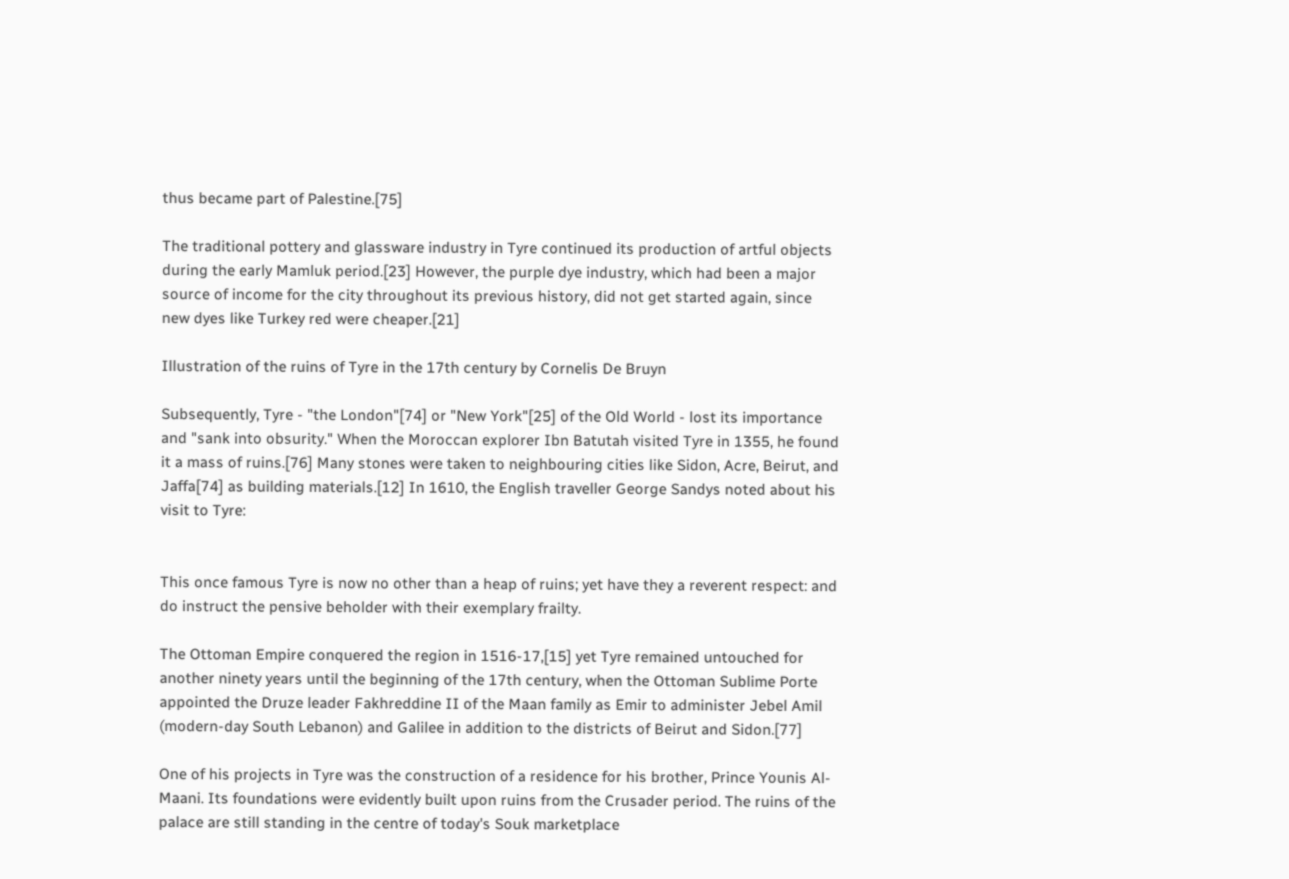thus became part of Palestine.[75]

The traditional pottery and glassware industry in Tyre continued its production of artful objects during the early Mamluk period.[23] However, the purple dye industry, which had been a major source of income for the city throughout its previous history, did not get started again, since new dyes like Turkey red were cheaper.[21]

Illustration of the ruins of Tyre in the 17th century by Cornelis De Bruyn

Subsequently, Tyre - "the London"[74] or "New York"[25] of the Old World - lost its importance and "sank into obsurity." When the Moroccan explorer Ibn Batutah visited Tyre in 1355, he found it a mass of ruins.[76] Many stones were taken to neighbouring cities like Sidon, Acre, Beirut, and Jaffa[74] as building materials.[12] In 1610, the English traveller George Sandys noted about his visit to Tyre:


This once famous Tyre is now no other than a heap of ruins; yet have they a reverent respect: and do instruct the pensive beholder with their exemplary frailty.

The Ottoman Empire conquered the region in 1516-17,[15] yet Tyre remained untouched for another ninety years until the beginning of the 17th century, when the Ottoman Sublime Porte appointed the Druze leader Fakhreddine II of the Maan family as Emir to administer Jebel Amil (modern-day South Lebanon) and Galilee in addition to the districts of Beirut and Sidon.[77]

One of his projects in Tyre was the construction of a residence for his brother, Prince Younis Al-Maani. Its foundations were evidently built upon ruins from the Crusader period. The ruins of the palace are still standing in the centre of today's Souk marketplace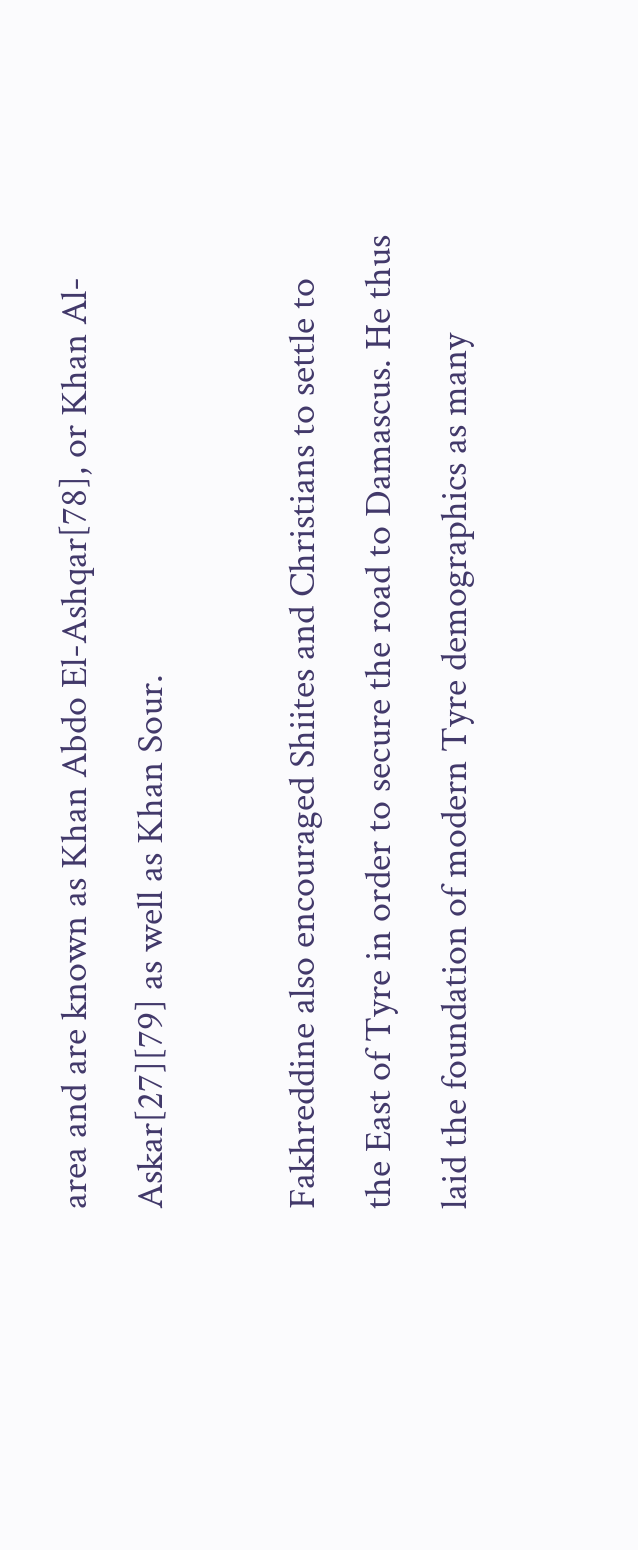area and are known as Khan Abdo El-Ashqar[78], or Khan Al-Askar[27][79] as well as Khan Sour.

Fakhreddine also encouraged Shiites and Christians to settle to the East of Tyre in order to secure the road to Damascus. He thus laid the foundation of modern Tyre demographics as many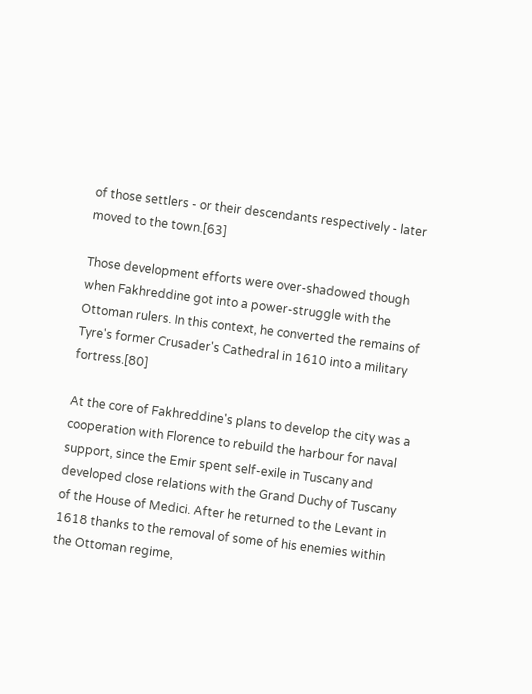of those settlers - or their descendants respectively - later moved to the town.[63]

Those development efforts were over-shadowed though when Fakhreddine got into a power-struggle with the Ottoman rulers. In this context, he converted the remains of Tyre's former Crusader's Cathedral in 1610 into a military fortress.[80]

At the core of Fakhreddine's plans to develop the city was a cooperation with Florence to rebuild the harbour for naval support, since the Emir spent self-exile in Tuscany and developed close relations with the Grand Duchy of Tuscany of the House of Medici. After he returned to the Levant in 1618 thanks to the removal of some of his enemies within the Ottoman regime,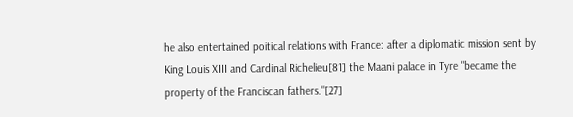he also entertained poitical relations with France: after a diplomatic mission sent by King Louis XIII and Cardinal Richelieu[81] the Maani palace in Tyre "became the property of the Franciscan fathers."[27]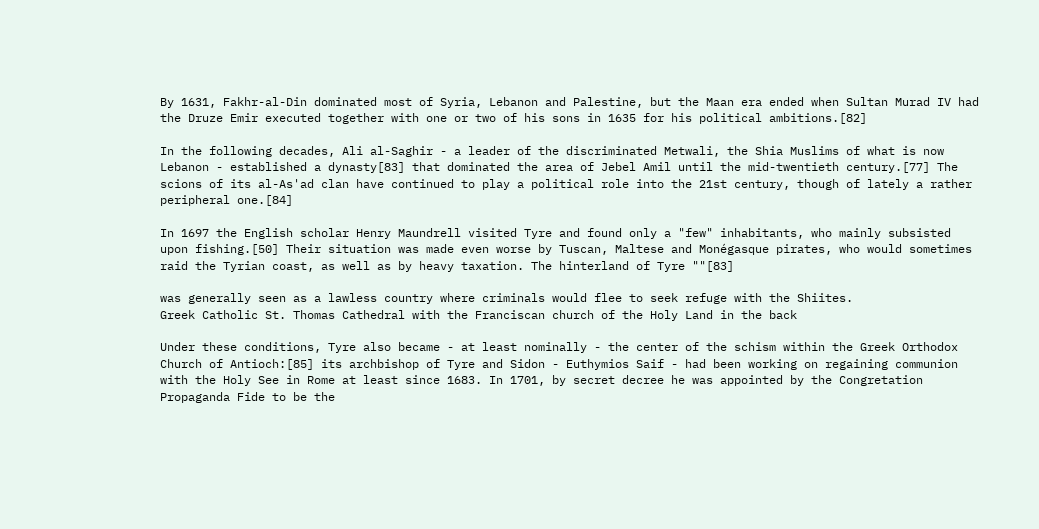By 1631, Fakhr-al-Din dominated most of Syria, Lebanon and Palestine, but the Maan era ended when Sultan Murad IV had the Druze Emir executed together with one or two of his sons in 1635 for his political ambitions.[82]

In the following decades, Ali al-Saghir - a leader of the discriminated Metwali, the Shia Muslims of what is now Lebanon - established a dynasty[83] that dominated the area of Jebel Amil until the mid-twentieth century.[77] The scions of its al-As'ad clan have continued to play a political role into the 21st century, though of lately a rather peripheral one.[84]

In 1697 the English scholar Henry Maundrell visited Tyre and found only a "few" inhabitants, who mainly subsisted upon fishing.[50] Their situation was made even worse by Tuscan, Maltese and Monégasque pirates, who would sometimes raid the Tyrian coast, as well as by heavy taxation. The hinterland of Tyre ""[83]

was generally seen as a lawless country where criminals would flee to seek refuge with the Shiites.
Greek Catholic St. Thomas Cathedral with the Franciscan church of the Holy Land in the back

Under these conditions, Tyre also became - at least nominally - the center of the schism within the Greek Orthodox Church of Antioch:[85] its archbishop of Tyre and Sidon - Euthymios Saif - had been working on regaining communion with the Holy See in Rome at least since 1683. In 1701, by secret decree he was appointed by the Congretation Propaganda Fide to be the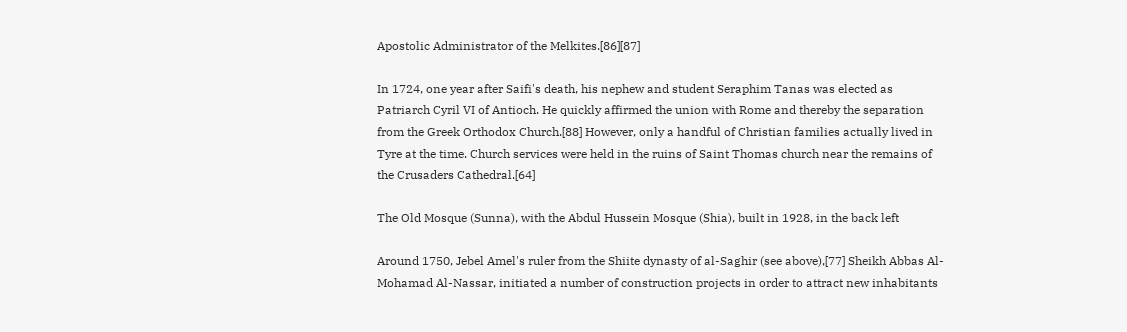Apostolic Administrator of the Melkites.[86][87]

In 1724, one year after Saifi's death, his nephew and student Seraphim Tanas was elected as Patriarch Cyril VI of Antioch. He quickly affirmed the union with Rome and thereby the separation from the Greek Orthodox Church.[88] However, only a handful of Christian families actually lived in Tyre at the time. Church services were held in the ruins of Saint Thomas church near the remains of the Crusaders Cathedral.[64]

The Old Mosque (Sunna), with the Abdul Hussein Mosque (Shia), built in 1928, in the back left

Around 1750, Jebel Amel's ruler from the Shiite dynasty of al-Saghir (see above),[77] Sheikh Abbas Al-Mohamad Al-Nassar, initiated a number of construction projects in order to attract new inhabitants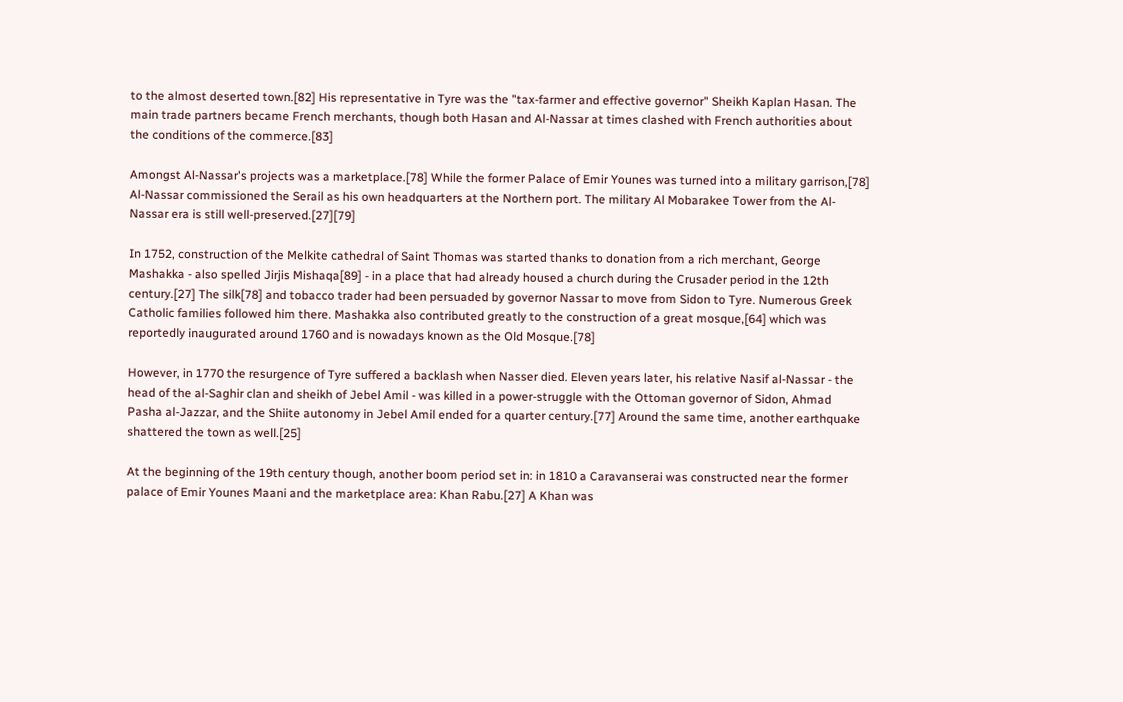to the almost deserted town.[82] His representative in Tyre was the "tax-farmer and effective governor" Sheikh Kaplan Hasan. The main trade partners became French merchants, though both Hasan and Al-Nassar at times clashed with French authorities about the conditions of the commerce.[83]

Amongst Al-Nassar's projects was a marketplace.[78] While the former Palace of Emir Younes was turned into a military garrison,[78] Al-Nassar commissioned the Serail as his own headquarters at the Northern port. The military Al Mobarakee Tower from the Al-Nassar era is still well-preserved.[27][79]

In 1752, construction of the Melkite cathedral of Saint Thomas was started thanks to donation from a rich merchant, George Mashakka - also spelled Jirjis Mishaqa[89] - in a place that had already housed a church during the Crusader period in the 12th century.[27] The silk[78] and tobacco trader had been persuaded by governor Nassar to move from Sidon to Tyre. Numerous Greek Catholic families followed him there. Mashakka also contributed greatly to the construction of a great mosque,[64] which was reportedly inaugurated around 1760 and is nowadays known as the Old Mosque.[78]

However, in 1770 the resurgence of Tyre suffered a backlash when Nasser died. Eleven years later, his relative Nasif al-Nassar - the head of the al-Saghir clan and sheikh of Jebel Amil - was killed in a power-struggle with the Ottoman governor of Sidon, Ahmad Pasha al-Jazzar, and the Shiite autonomy in Jebel Amil ended for a quarter century.[77] Around the same time, another earthquake shattered the town as well.[25]

At the beginning of the 19th century though, another boom period set in: in 1810 a Caravanserai was constructed near the former palace of Emir Younes Maani and the marketplace area: Khan Rabu.[27] A Khan was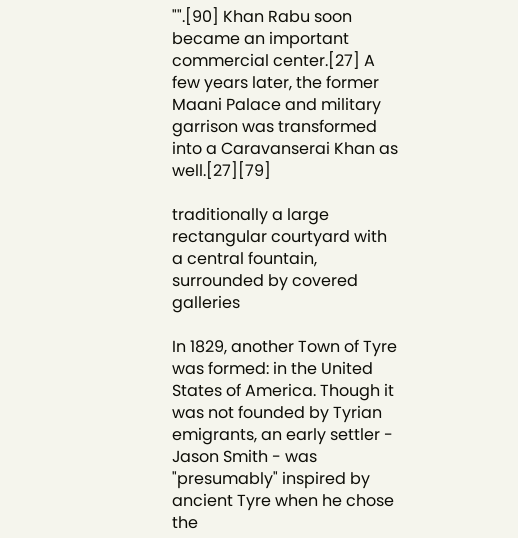"".[90] Khan Rabu soon became an important commercial center.[27] A few years later, the former Maani Palace and military garrison was transformed into a Caravanserai Khan as well.[27][79]

traditionally a large rectangular courtyard with a central fountain, surrounded by covered galleries

In 1829, another Town of Tyre was formed: in the United States of America. Though it was not founded by Tyrian emigrants, an early settler - Jason Smith - was "presumably" inspired by ancient Tyre when he chose the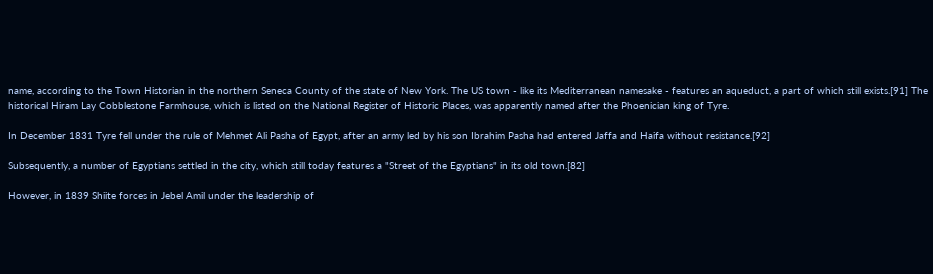name, according to the Town Historian in the northern Seneca County of the state of New York. The US town - like its Mediterranean namesake - features an aqueduct, a part of which still exists.[91] The historical Hiram Lay Cobblestone Farmhouse, which is listed on the National Register of Historic Places, was apparently named after the Phoenician king of Tyre.

In December 1831 Tyre fell under the rule of Mehmet Ali Pasha of Egypt, after an army led by his son Ibrahim Pasha had entered Jaffa and Haifa without resistance.[92]

Subsequently, a number of Egyptians settled in the city, which still today features a "Street of the Egyptians" in its old town.[82]

However, in 1839 Shiite forces in Jebel Amil under the leadership of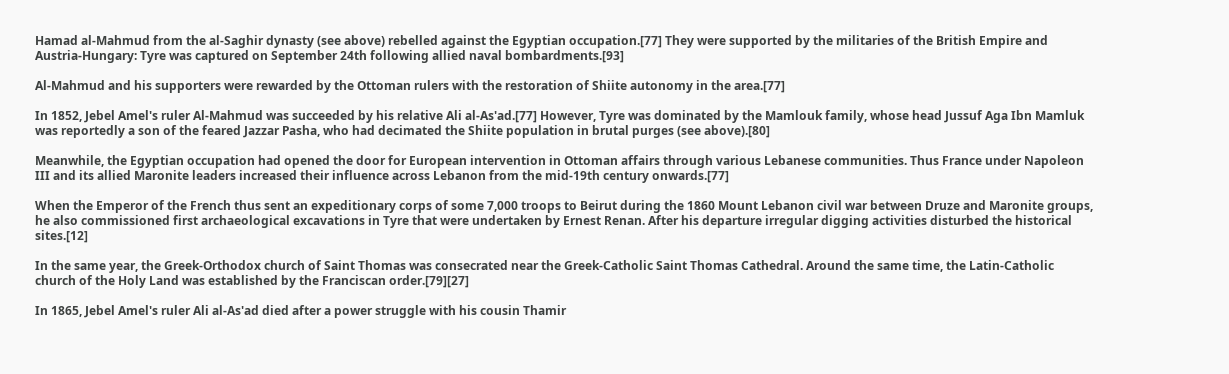Hamad al-Mahmud from the al-Saghir dynasty (see above) rebelled against the Egyptian occupation.[77] They were supported by the militaries of the British Empire and Austria-Hungary: Tyre was captured on September 24th following allied naval bombardments.[93]

Al-Mahmud and his supporters were rewarded by the Ottoman rulers with the restoration of Shiite autonomy in the area.[77]

In 1852, Jebel Amel's ruler Al-Mahmud was succeeded by his relative Ali al-As'ad.[77] However, Tyre was dominated by the Mamlouk family, whose head Jussuf Aga Ibn Mamluk was reportedly a son of the feared Jazzar Pasha, who had decimated the Shiite population in brutal purges (see above).[80]

Meanwhile, the Egyptian occupation had opened the door for European intervention in Ottoman affairs through various Lebanese communities. Thus France under Napoleon III and its allied Maronite leaders increased their influence across Lebanon from the mid-19th century onwards.[77]

When the Emperor of the French thus sent an expeditionary corps of some 7,000 troops to Beirut during the 1860 Mount Lebanon civil war between Druze and Maronite groups, he also commissioned first archaeological excavations in Tyre that were undertaken by Ernest Renan. After his departure irregular digging activities disturbed the historical sites.[12]

In the same year, the Greek-Orthodox church of Saint Thomas was consecrated near the Greek-Catholic Saint Thomas Cathedral. Around the same time, the Latin-Catholic church of the Holy Land was established by the Franciscan order.[79][27]

In 1865, Jebel Amel's ruler Ali al-As'ad died after a power struggle with his cousin Thamir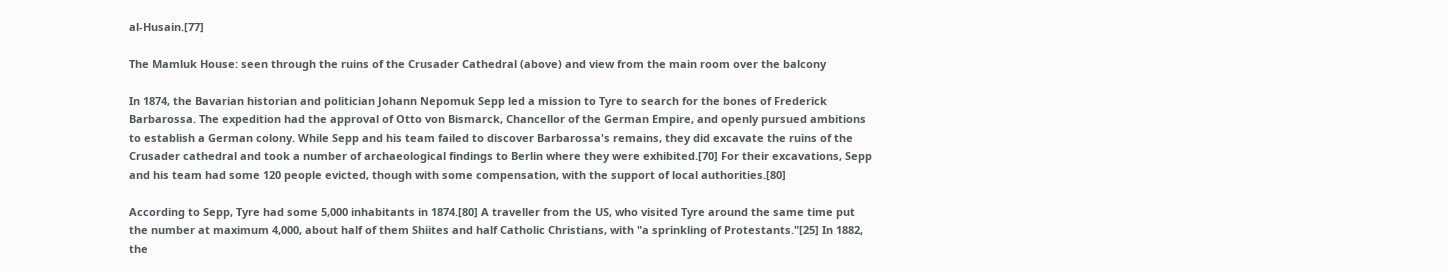al-Husain.[77]

The Mamluk House: seen through the ruins of the Crusader Cathedral (above) and view from the main room over the balcony

In 1874, the Bavarian historian and politician Johann Nepomuk Sepp led a mission to Tyre to search for the bones of Frederick Barbarossa. The expedition had the approval of Otto von Bismarck, Chancellor of the German Empire, and openly pursued ambitions to establish a German colony. While Sepp and his team failed to discover Barbarossa's remains, they did excavate the ruins of the Crusader cathedral and took a number of archaeological findings to Berlin where they were exhibited.[70] For their excavations, Sepp and his team had some 120 people evicted, though with some compensation, with the support of local authorities.[80]

According to Sepp, Tyre had some 5,000 inhabitants in 1874.[80] A traveller from the US, who visited Tyre around the same time put the number at maximum 4,000, about half of them Shiites and half Catholic Christians, with "a sprinkling of Protestants."[25] In 1882, the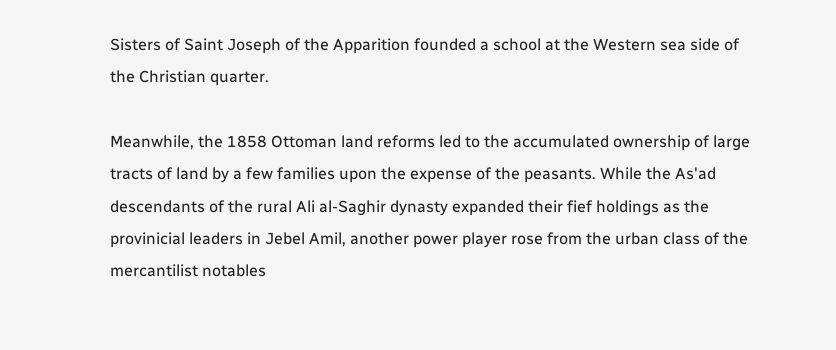Sisters of Saint Joseph of the Apparition founded a school at the Western sea side of the Christian quarter.

Meanwhile, the 1858 Ottoman land reforms led to the accumulated ownership of large tracts of land by a few families upon the expense of the peasants. While the As'ad descendants of the rural Ali al-Saghir dynasty expanded their fief holdings as the provinicial leaders in Jebel Amil, another power player rose from the urban class of the mercantilist notables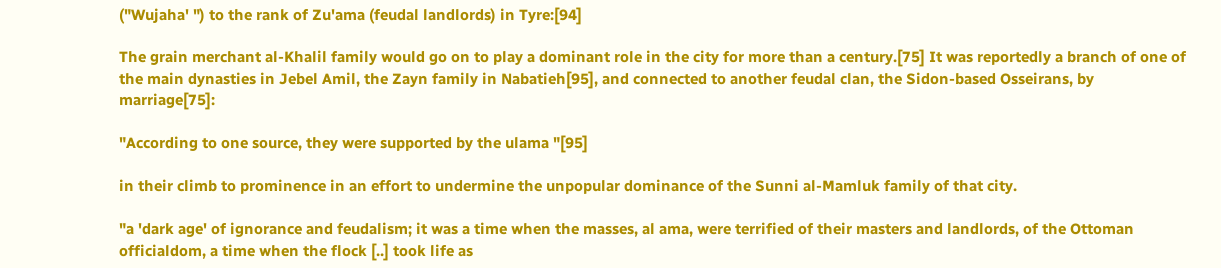("Wujaha' ") to the rank of Zu'ama (feudal landlords) in Tyre:[94]

The grain merchant al-Khalil family would go on to play a dominant role in the city for more than a century.[75] It was reportedly a branch of one of the main dynasties in Jebel Amil, the Zayn family in Nabatieh[95], and connected to another feudal clan, the Sidon-based Osseirans, by marriage[75]:

"According to one source, they were supported by the ulama "[95]

in their climb to prominence in an effort to undermine the unpopular dominance of the Sunni al-Mamluk family of that city.

"a 'dark age' of ignorance and feudalism; it was a time when the masses, al ama, were terrified of their masters and landlords, of the Ottoman officialdom, a time when the flock [..] took life as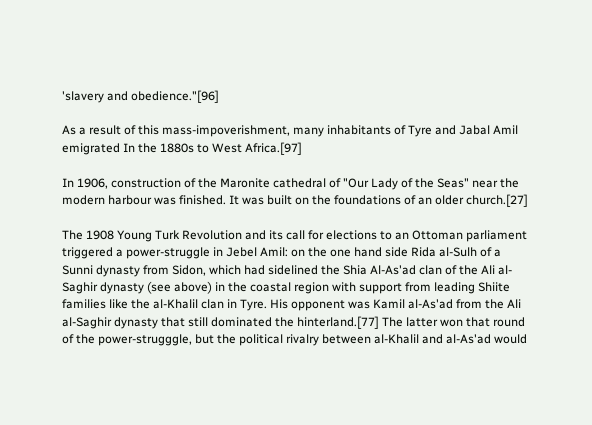'slavery and obedience."[96]

As a result of this mass-impoverishment, many inhabitants of Tyre and Jabal Amil emigrated In the 1880s to West Africa.[97]

In 1906, construction of the Maronite cathedral of "Our Lady of the Seas" near the modern harbour was finished. It was built on the foundations of an older church.[27]

The 1908 Young Turk Revolution and its call for elections to an Ottoman parliament triggered a power-struggle in Jebel Amil: on the one hand side Rida al-Sulh of a Sunni dynasty from Sidon, which had sidelined the Shia Al-As'ad clan of the Ali al-Saghir dynasty (see above) in the coastal region with support from leading Shiite families like the al-Khalil clan in Tyre. His opponent was Kamil al-As'ad from the Ali al-Saghir dynasty that still dominated the hinterland.[77] The latter won that round of the power-strugggle, but the political rivalry between al-Khalil and al-As'ad would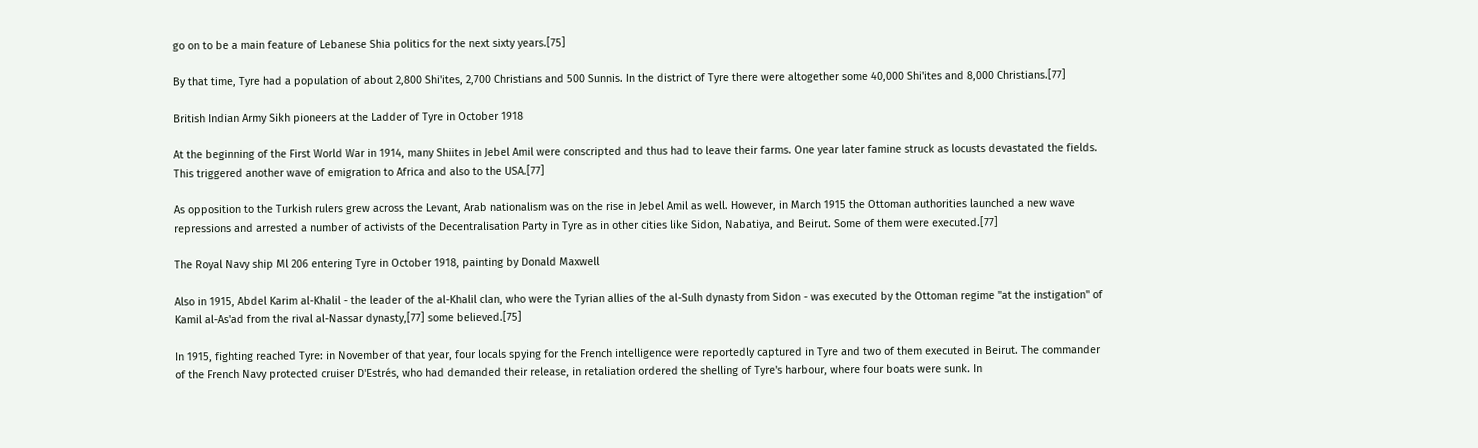go on to be a main feature of Lebanese Shia politics for the next sixty years.[75]

By that time, Tyre had a population of about 2,800 Shi'ites, 2,700 Christians and 500 Sunnis. In the district of Tyre there were altogether some 40,000 Shi'ites and 8,000 Christians.[77]

British Indian Army Sikh pioneers at the Ladder of Tyre in October 1918

At the beginning of the First World War in 1914, many Shiites in Jebel Amil were conscripted and thus had to leave their farms. One year later famine struck as locusts devastated the fields. This triggered another wave of emigration to Africa and also to the USA.[77]

As opposition to the Turkish rulers grew across the Levant, Arab nationalism was on the rise in Jebel Amil as well. However, in March 1915 the Ottoman authorities launched a new wave repressions and arrested a number of activists of the Decentralisation Party in Tyre as in other cities like Sidon, Nabatiya, and Beirut. Some of them were executed.[77]

The Royal Navy ship Ml 206 entering Tyre in October 1918, painting by Donald Maxwell

Also in 1915, Abdel Karim al-Khalil - the leader of the al-Khalil clan, who were the Tyrian allies of the al-Sulh dynasty from Sidon - was executed by the Ottoman regime "at the instigation" of Kamil al-As'ad from the rival al-Nassar dynasty,[77] some believed.[75]

In 1915, fighting reached Tyre: in November of that year, four locals spying for the French intelligence were reportedly captured in Tyre and two of them executed in Beirut. The commander of the French Navy protected cruiser D'Estrés, who had demanded their release, in retaliation ordered the shelling of Tyre's harbour, where four boats were sunk. In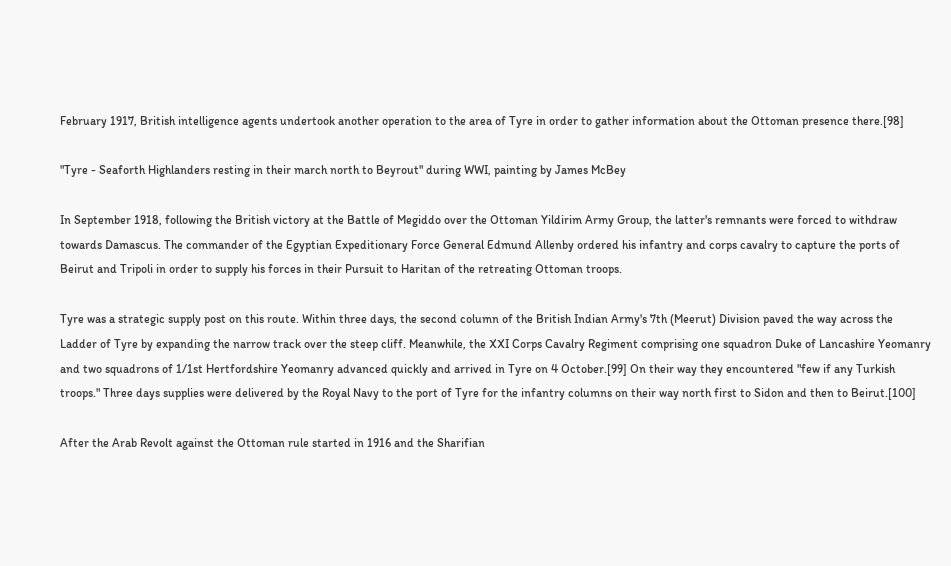February 1917, British intelligence agents undertook another operation to the area of Tyre in order to gather information about the Ottoman presence there.[98]

"Tyre - Seaforth Highlanders resting in their march north to Beyrout" during WWI, painting by James McBey

In September 1918, following the British victory at the Battle of Megiddo over the Ottoman Yildirim Army Group, the latter's remnants were forced to withdraw towards Damascus. The commander of the Egyptian Expeditionary Force General Edmund Allenby ordered his infantry and corps cavalry to capture the ports of Beirut and Tripoli in order to supply his forces in their Pursuit to Haritan of the retreating Ottoman troops.

Tyre was a strategic supply post on this route. Within three days, the second column of the British Indian Army's 7th (Meerut) Division paved the way across the Ladder of Tyre by expanding the narrow track over the steep cliff. Meanwhile, the XXI Corps Cavalry Regiment comprising one squadron Duke of Lancashire Yeomanry and two squadrons of 1/1st Hertfordshire Yeomanry advanced quickly and arrived in Tyre on 4 October.[99] On their way they encountered "few if any Turkish troops." Three days supplies were delivered by the Royal Navy to the port of Tyre for the infantry columns on their way north first to Sidon and then to Beirut.[100]

After the Arab Revolt against the Ottoman rule started in 1916 and the Sharifian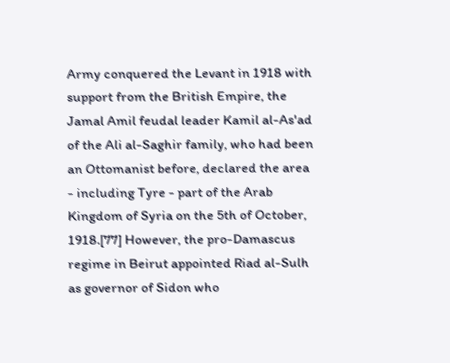Army conquered the Levant in 1918 with support from the British Empire, the Jamal Amil feudal leader Kamil al-As'ad of the Ali al-Saghir family, who had been an Ottomanist before, declared the area - including Tyre - part of the Arab Kingdom of Syria on the 5th of October, 1918.[77] However, the pro-Damascus regime in Beirut appointed Riad al-Sulh as governor of Sidon who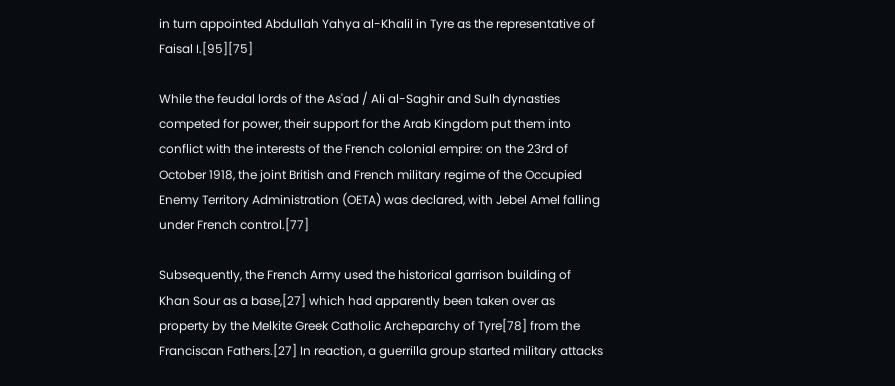in turn appointed Abdullah Yahya al-Khalil in Tyre as the representative of Faisal I.[95][75]

While the feudal lords of the As'ad / Ali al-Saghir and Sulh dynasties competed for power, their support for the Arab Kingdom put them into conflict with the interests of the French colonial empire: on the 23rd of October 1918, the joint British and French military regime of the Occupied Enemy Territory Administration (OETA) was declared, with Jebel Amel falling under French control.[77]

Subsequently, the French Army used the historical garrison building of Khan Sour as a base,[27] which had apparently been taken over as property by the Melkite Greek Catholic Archeparchy of Tyre[78] from the Franciscan Fathers.[27] In reaction, a guerrilla group started military attacks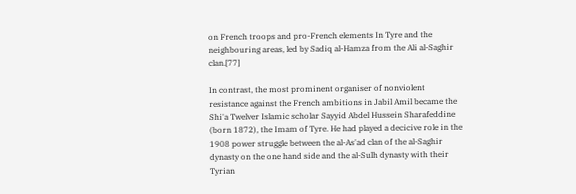on French troops and pro-French elements In Tyre and the neighbouring areas, led by Sadiq al-Hamza from the Ali al-Saghir clan.[77]

In contrast, the most prominent organiser of nonviolent resistance against the French ambitions in Jabil Amil became the Shi'a Twelver Islamic scholar Sayyid Abdel Hussein Sharafeddine (born 1872), the Imam of Tyre. He had played a decicive role in the 1908 power struggle between the al-As'ad clan of the al-Saghir dynasty on the one hand side and the al-Sulh dynasty with their Tyrian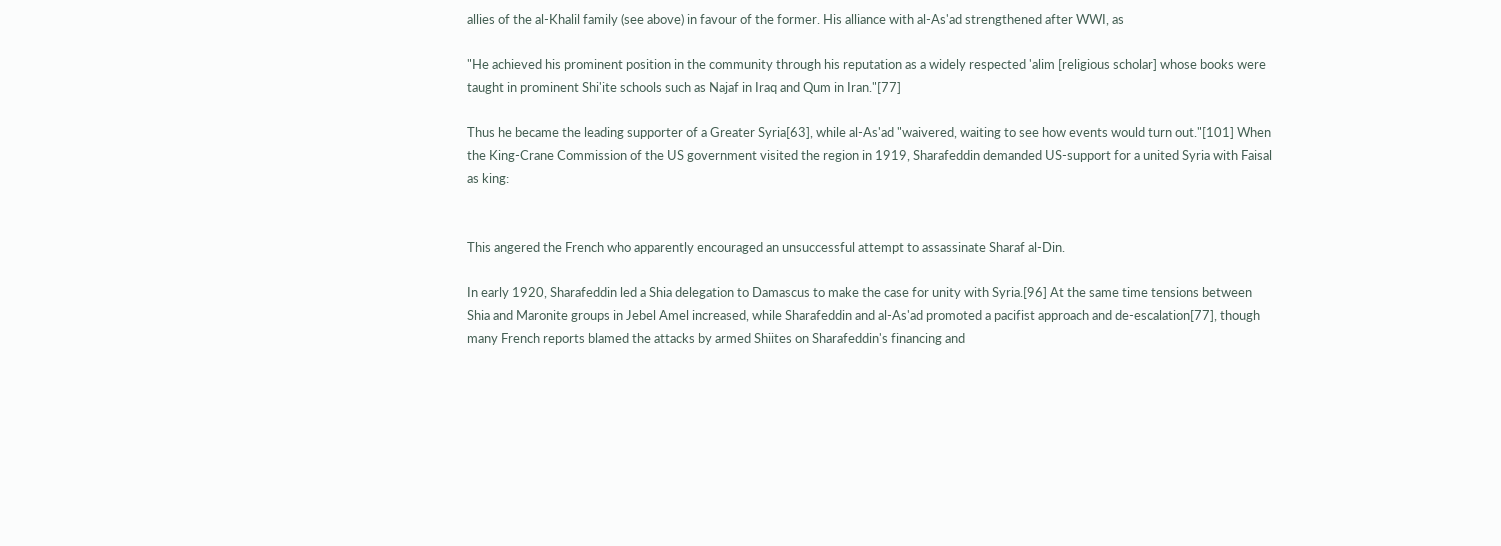allies of the al-Khalil family (see above) in favour of the former. His alliance with al-As'ad strengthened after WWI, as

"He achieved his prominent position in the community through his reputation as a widely respected 'alim [religious scholar] whose books were taught in prominent Shi'ite schools such as Najaf in Iraq and Qum in Iran."[77]

Thus he became the leading supporter of a Greater Syria[63], while al-As'ad "waivered, waiting to see how events would turn out."[101] When the King-Crane Commission of the US government visited the region in 1919, Sharafeddin demanded US-support for a united Syria with Faisal as king:


This angered the French who apparently encouraged an unsuccessful attempt to assassinate Sharaf al-Din.

In early 1920, Sharafeddin led a Shia delegation to Damascus to make the case for unity with Syria.[96] At the same time tensions between Shia and Maronite groups in Jebel Amel increased, while Sharafeddin and al-As'ad promoted a pacifist approach and de-escalation[77], though many French reports blamed the attacks by armed Shiites on Sharafeddin's financing and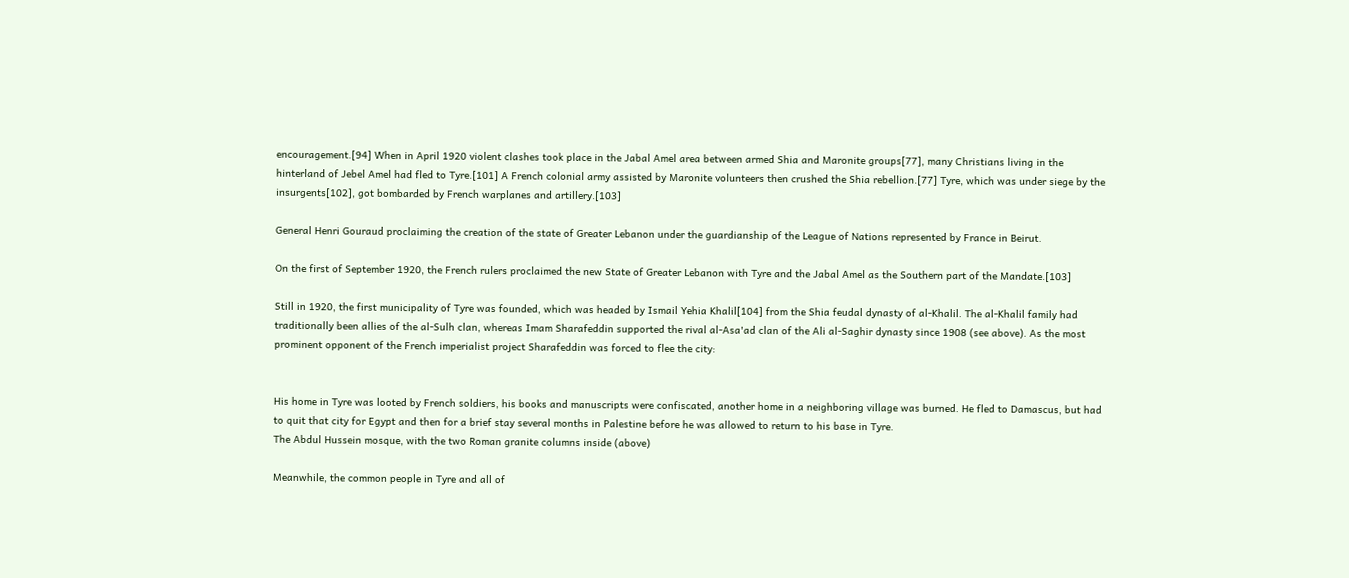encouragement.[94] When in April 1920 violent clashes took place in the Jabal Amel area between armed Shia and Maronite groups[77], many Christians living in the hinterland of Jebel Amel had fled to Tyre.[101] A French colonial army assisted by Maronite volunteers then crushed the Shia rebellion.[77] Tyre, which was under siege by the insurgents[102], got bombarded by French warplanes and artillery.[103]

General Henri Gouraud proclaiming the creation of the state of Greater Lebanon under the guardianship of the League of Nations represented by France in Beirut.

On the first of September 1920, the French rulers proclaimed the new State of Greater Lebanon with Tyre and the Jabal Amel as the Southern part of the Mandate.[103]

Still in 1920, the first municipality of Tyre was founded, which was headed by Ismail Yehia Khalil[104] from the Shia feudal dynasty of al-Khalil. The al-Khalil family had traditionally been allies of the al-Sulh clan, whereas Imam Sharafeddin supported the rival al-Asa'ad clan of the Ali al-Saghir dynasty since 1908 (see above). As the most prominent opponent of the French imperialist project Sharafeddin was forced to flee the city:


His home in Tyre was looted by French soldiers, his books and manuscripts were confiscated, another home in a neighboring village was burned. He fled to Damascus, but had to quit that city for Egypt and then for a brief stay several months in Palestine before he was allowed to return to his base in Tyre.
The Abdul Hussein mosque, with the two Roman granite columns inside (above)

Meanwhile, the common people in Tyre and all of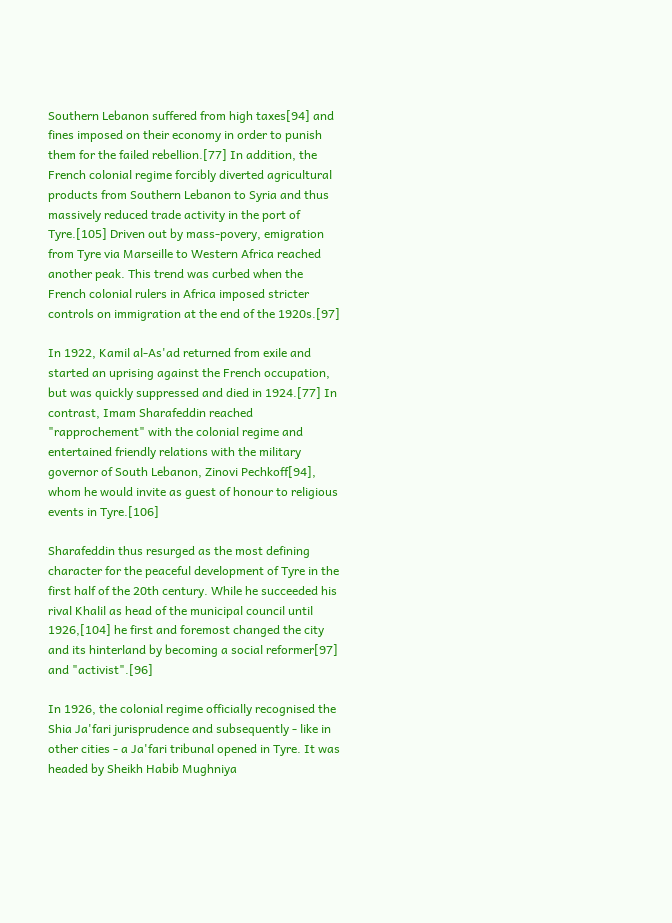Southern Lebanon suffered from high taxes[94] and fines imposed on their economy in order to punish them for the failed rebellion.[77] In addition, the French colonial regime forcibly diverted agricultural products from Southern Lebanon to Syria and thus massively reduced trade activity in the port of Tyre.[105] Driven out by mass-povery, emigration from Tyre via Marseille to Western Africa reached another peak. This trend was curbed when the French colonial rulers in Africa imposed stricter controls on immigration at the end of the 1920s.[97]

In 1922, Kamil al-As'ad returned from exile and started an uprising against the French occupation, but was quickly suppressed and died in 1924.[77] In contrast, Imam Sharafeddin reached "rapprochement" with the colonial regime and entertained friendly relations with the military governor of South Lebanon, Zinovi Pechkoff[94], whom he would invite as guest of honour to religious events in Tyre.[106]

Sharafeddin thus resurged as the most defining character for the peaceful development of Tyre in the first half of the 20th century. While he succeeded his rival Khalil as head of the municipal council until 1926,[104] he first and foremost changed the city and its hinterland by becoming a social reformer[97] and "activist".[96]

In 1926, the colonial regime officially recognised the Shia Ja'fari jurisprudence and subsequently - like in other cities - a Ja'fari tribunal opened in Tyre. It was headed by Sheikh Habib Mughniya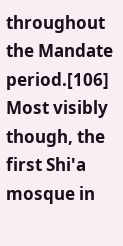throughout the Mandate period.[106] Most visibly though, the first Shi'a mosque in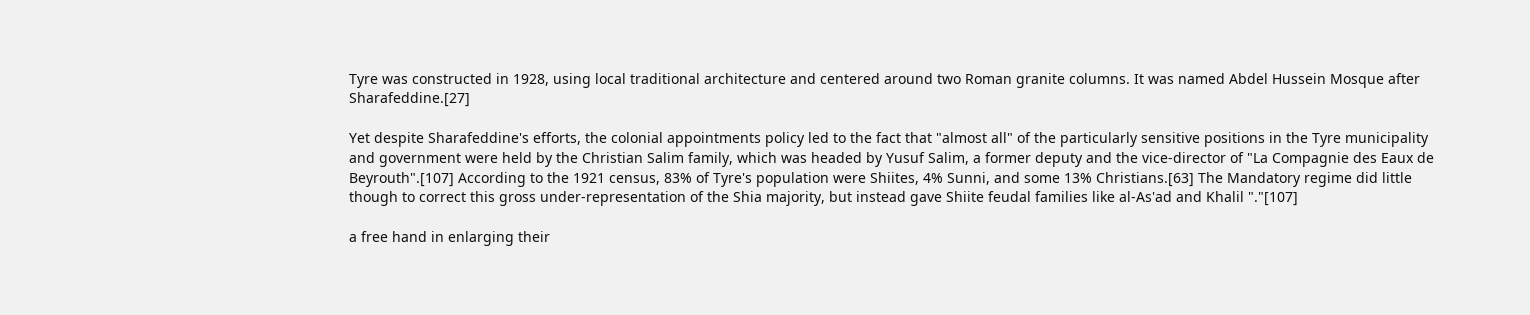Tyre was constructed in 1928, using local traditional architecture and centered around two Roman granite columns. It was named Abdel Hussein Mosque after Sharafeddine.[27]

Yet despite Sharafeddine's efforts, the colonial appointments policy led to the fact that "almost all" of the particularly sensitive positions in the Tyre municipality and government were held by the Christian Salim family, which was headed by Yusuf Salim, a former deputy and the vice-director of "La Compagnie des Eaux de Beyrouth".[107] According to the 1921 census, 83% of Tyre's population were Shiites, 4% Sunni, and some 13% Christians.[63] The Mandatory regime did little though to correct this gross under-representation of the Shia majority, but instead gave Shiite feudal families like al-As'ad and Khalil "."[107]

a free hand in enlarging their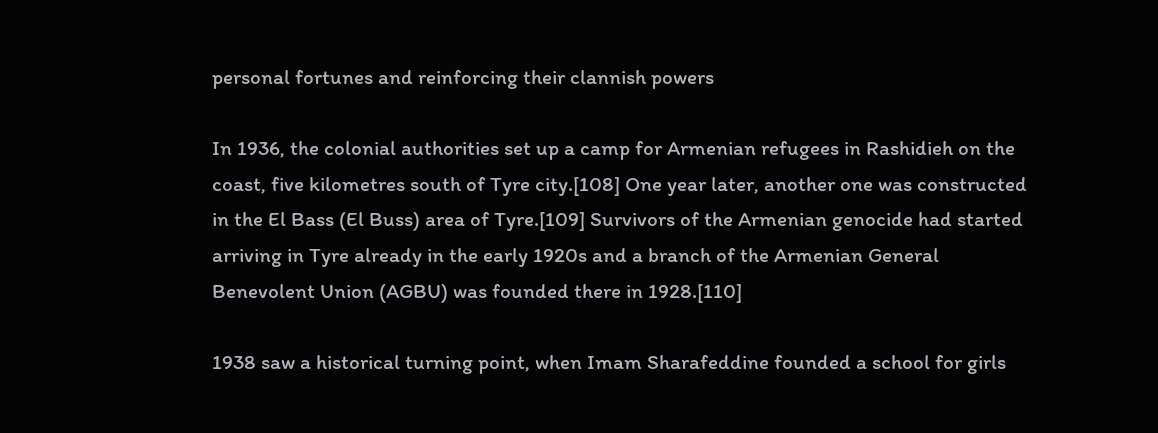personal fortunes and reinforcing their clannish powers

In 1936, the colonial authorities set up a camp for Armenian refugees in Rashidieh on the coast, five kilometres south of Tyre city.[108] One year later, another one was constructed in the El Bass (El Buss) area of Tyre.[109] Survivors of the Armenian genocide had started arriving in Tyre already in the early 1920s and a branch of the Armenian General Benevolent Union (AGBU) was founded there in 1928.[110]

1938 saw a historical turning point, when Imam Sharafeddine founded a school for girls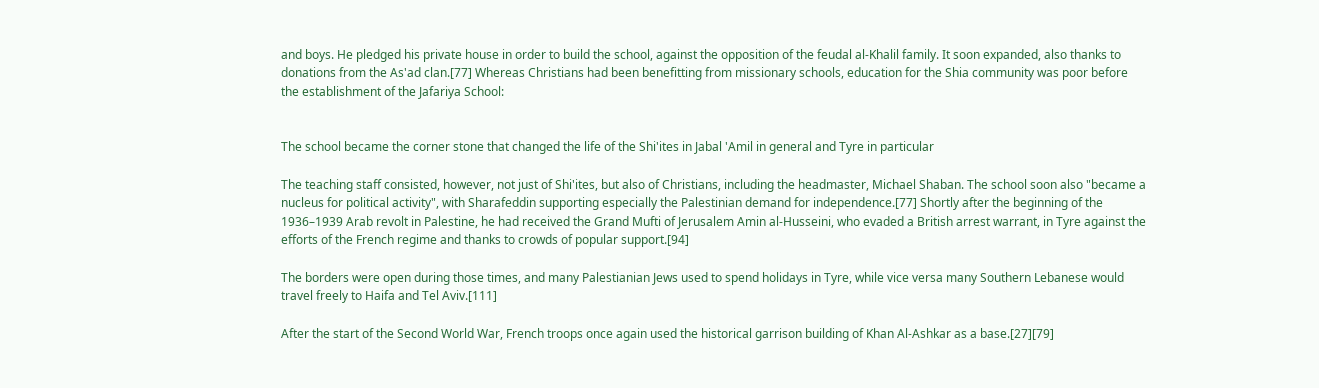and boys. He pledged his private house in order to build the school, against the opposition of the feudal al-Khalil family. It soon expanded, also thanks to donations from the As'ad clan.[77] Whereas Christians had been benefitting from missionary schools, education for the Shia community was poor before the establishment of the Jafariya School:


The school became the corner stone that changed the life of the Shi'ites in Jabal 'Amil in general and Tyre in particular

The teaching staff consisted, however, not just of Shi'ites, but also of Christians, including the headmaster, Michael Shaban. The school soon also "became a nucleus for political activity", with Sharafeddin supporting especially the Palestinian demand for independence.[77] Shortly after the beginning of the 1936–1939 Arab revolt in Palestine, he had received the Grand Mufti of Jerusalem Amin al-Husseini, who evaded a British arrest warrant, in Tyre against the efforts of the French regime and thanks to crowds of popular support.[94]

The borders were open during those times, and many Palestianian Jews used to spend holidays in Tyre, while vice versa many Southern Lebanese would travel freely to Haifa and Tel Aviv.[111]

After the start of the Second World War, French troops once again used the historical garrison building of Khan Al-Ashkar as a base.[27][79]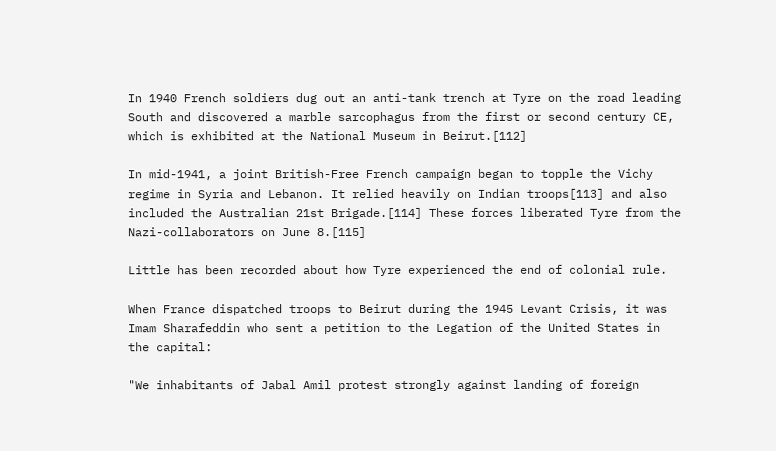In 1940 French soldiers dug out an anti-tank trench at Tyre on the road leading South and discovered a marble sarcophagus from the first or second century CE, which is exhibited at the National Museum in Beirut.[112]

In mid-1941, a joint British-Free French campaign began to topple the Vichy regime in Syria and Lebanon. It relied heavily on Indian troops[113] and also included the Australian 21st Brigade.[114] These forces liberated Tyre from the Nazi-collaborators on June 8.[115]

Little has been recorded about how Tyre experienced the end of colonial rule.

When France dispatched troops to Beirut during the 1945 Levant Crisis, it was Imam Sharafeddin who sent a petition to the Legation of the United States in the capital:

"We inhabitants of Jabal Amil protest strongly against landing of foreign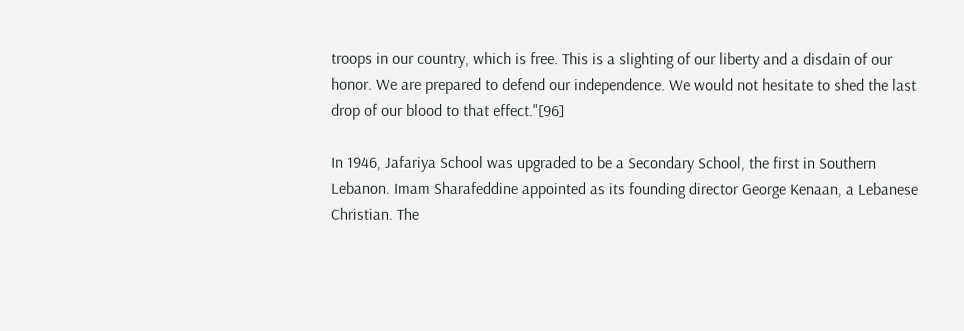troops in our country, which is free. This is a slighting of our liberty and a disdain of our honor. We are prepared to defend our independence. We would not hesitate to shed the last drop of our blood to that effect."[96]

In 1946, Jafariya School was upgraded to be a Secondary School, the first in Southern Lebanon. Imam Sharafeddine appointed as its founding director George Kenaan, a Lebanese Christian. The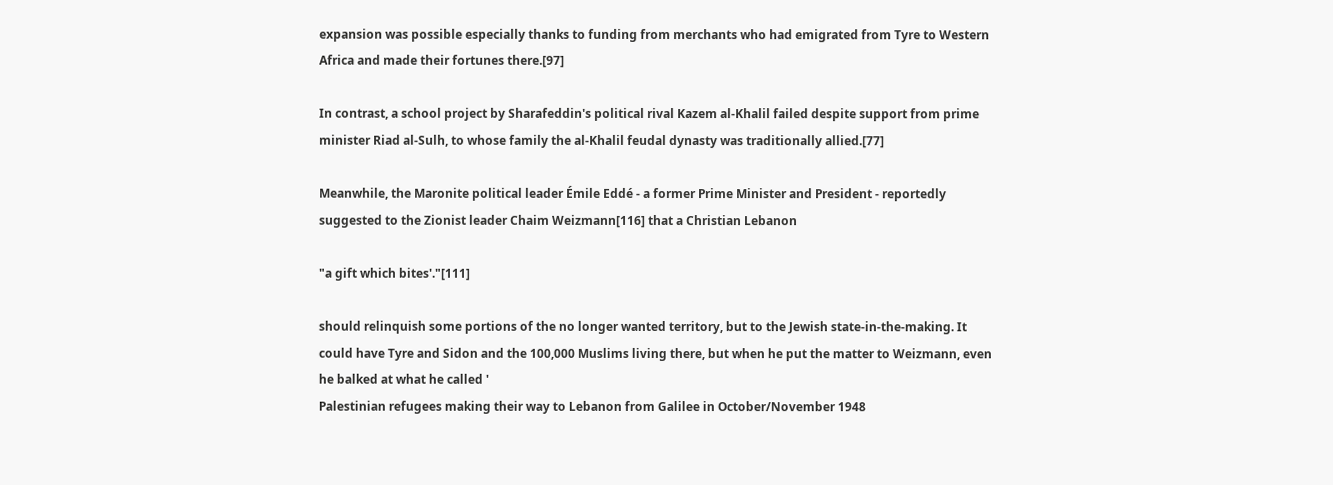expansion was possible especially thanks to funding from merchants who had emigrated from Tyre to Western Africa and made their fortunes there.[97]

In contrast, a school project by Sharafeddin's political rival Kazem al-Khalil failed despite support from prime minister Riad al-Sulh, to whose family the al-Khalil feudal dynasty was traditionally allied.[77]

Meanwhile, the Maronite political leader Émile Eddé - a former Prime Minister and President - reportedly suggested to the Zionist leader Chaim Weizmann[116] that a Christian Lebanon

"a gift which bites'."[111]

should relinquish some portions of the no longer wanted territory, but to the Jewish state-in-the-making. It could have Tyre and Sidon and the 100,000 Muslims living there, but when he put the matter to Weizmann, even he balked at what he called '
Palestinian refugees making their way to Lebanon from Galilee in October/November 1948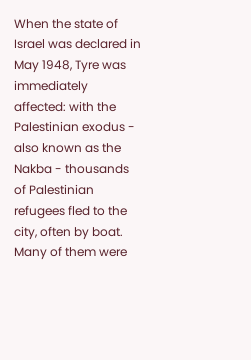When the state of Israel was declared in May 1948, Tyre was immediately affected: with the Palestinian exodus - also known as the Nakba - thousands of Palestinian refugees fled to the city, often by boat. Many of them were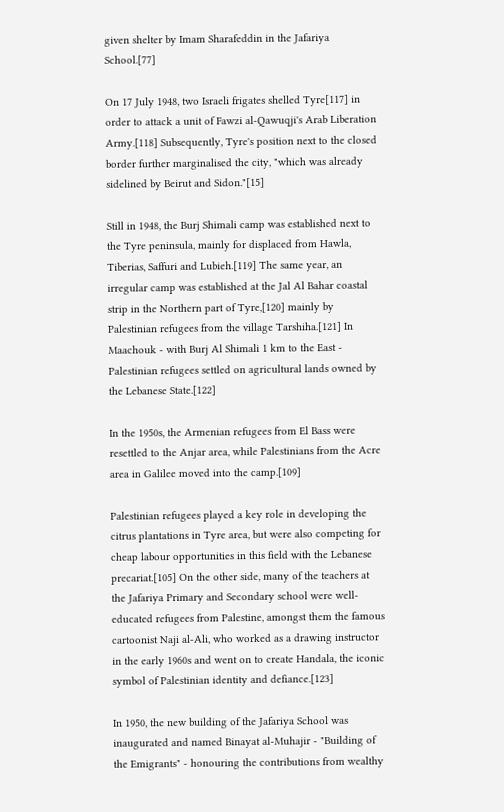given shelter by Imam Sharafeddin in the Jafariya School.[77]

On 17 July 1948, two Israeli frigates shelled Tyre[117] in order to attack a unit of Fawzi al-Qawuqji's Arab Liberation Army.[118] Subsequently, Tyre's position next to the closed border further marginalised the city, "which was already sidelined by Beirut and Sidon."[15]

Still in 1948, the Burj Shimali camp was established next to the Tyre peninsula, mainly for displaced from Hawla, Tiberias, Saffuri and Lubieh.[119] The same year, an irregular camp was established at the Jal Al Bahar coastal strip in the Northern part of Tyre,[120] mainly by Palestinian refugees from the village Tarshiha.[121] In Maachouk - with Burj Al Shimali 1 km to the East - Palestinian refugees settled on agricultural lands owned by the Lebanese State.[122]

In the 1950s, the Armenian refugees from El Bass were resettled to the Anjar area, while Palestinians from the Acre area in Galilee moved into the camp.[109]

Palestinian refugees played a key role in developing the citrus plantations in Tyre area, but were also competing for cheap labour opportunities in this field with the Lebanese precariat.[105] On the other side, many of the teachers at the Jafariya Primary and Secondary school were well-educated refugees from Palestine, amongst them the famous cartoonist Naji al-Ali, who worked as a drawing instructor in the early 1960s and went on to create Handala, the iconic symbol of Palestinian identity and defiance.[123]

In 1950, the new building of the Jafariya School was inaugurated and named Binayat al-Muhajir - "Building of the Emigrants" - honouring the contributions from wealthy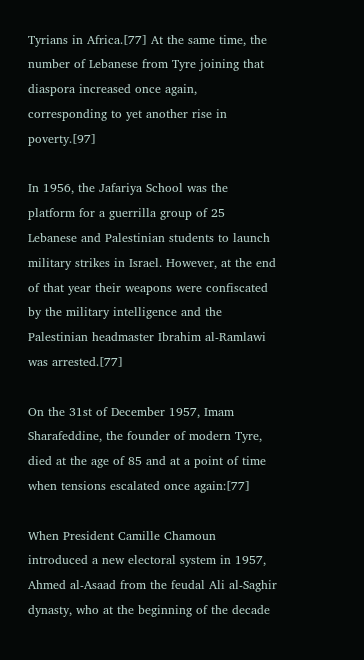Tyrians in Africa.[77] At the same time, the number of Lebanese from Tyre joining that diaspora increased once again, corresponding to yet another rise in poverty.[97]

In 1956, the Jafariya School was the platform for a guerrilla group of 25 Lebanese and Palestinian students to launch military strikes in Israel. However, at the end of that year their weapons were confiscated by the military intelligence and the Palestinian headmaster Ibrahim al-Ramlawi was arrested.[77]

On the 31st of December 1957, Imam Sharafeddine, the founder of modern Tyre, died at the age of 85 and at a point of time when tensions escalated once again:[77]

When President Camille Chamoun introduced a new electoral system in 1957, Ahmed al-Asaad from the feudal Ali al-Saghir dynasty, who at the beginning of the decade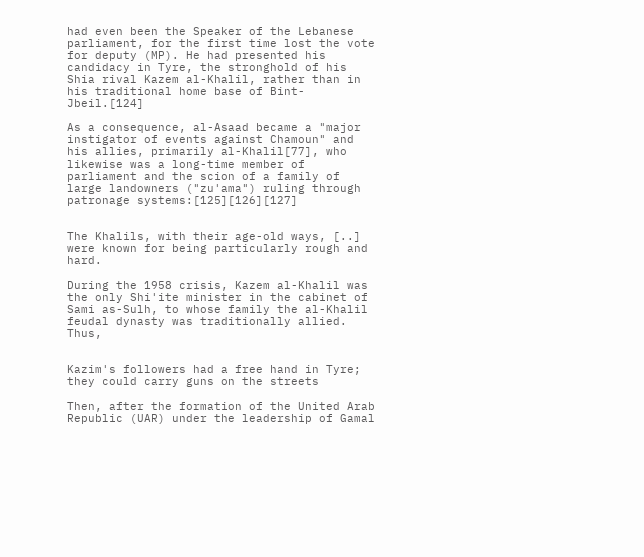had even been the Speaker of the Lebanese parliament, for the first time lost the vote for deputy (MP). He had presented his candidacy in Tyre, the stronghold of his Shia rival Kazem al-Khalil, rather than in his traditional home base of Bint-Jbeil.[124]

As a consequence, al-Asaad became a "major instigator of events against Chamoun" and his allies, primarily al-Khalil[77], who likewise was a long-time member of parliament and the scion of a family of large landowners ("zu'ama") ruling through patronage systems:[125][126][127]


The Khalils, with their age-old ways, [..] were known for being particularly rough and hard.

During the 1958 crisis, Kazem al-Khalil was the only Shi'ite minister in the cabinet of Sami as-Sulh, to whose family the al-Khalil feudal dynasty was traditionally allied. Thus,


Kazim's followers had a free hand in Tyre; they could carry guns on the streets

Then, after the formation of the United Arab Republic (UAR) under the leadership of Gamal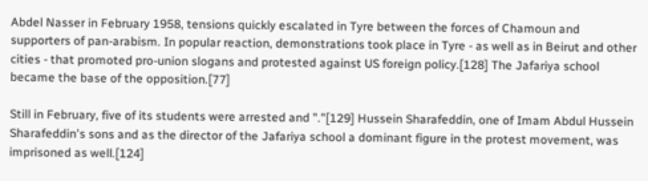Abdel Nasser in February 1958, tensions quickly escalated in Tyre between the forces of Chamoun and supporters of pan-arabism. In popular reaction, demonstrations took place in Tyre - as well as in Beirut and other cities - that promoted pro-union slogans and protested against US foreign policy.[128] The Jafariya school became the base of the opposition.[77]

Still in February, five of its students were arrested and "."[129] Hussein Sharafeddin, one of Imam Abdul Hussein Sharafeddin's sons and as the director of the Jafariya school a dominant figure in the protest movement, was imprisoned as well.[124]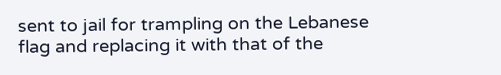sent to jail for trampling on the Lebanese flag and replacing it with that of the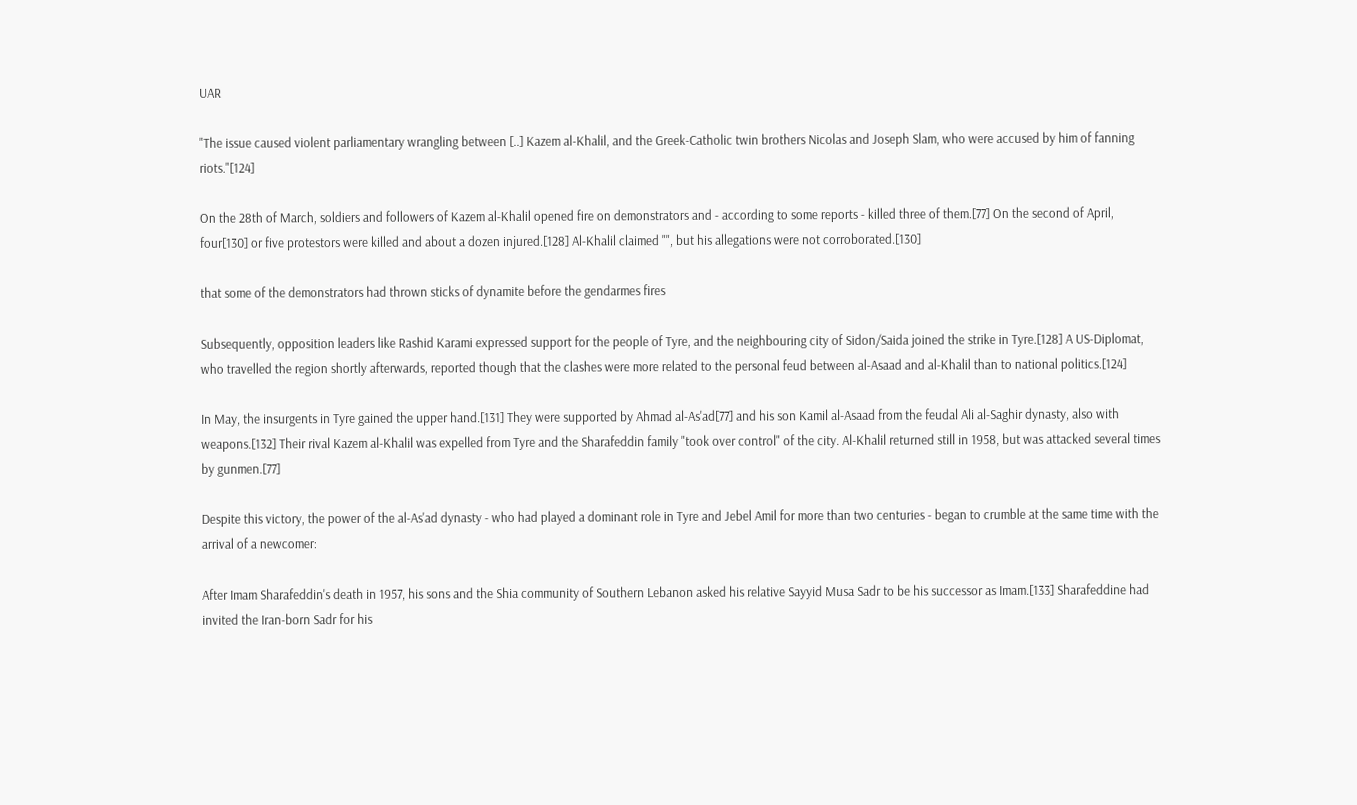UAR

"The issue caused violent parliamentary wrangling between [..] Kazem al-Khalil, and the Greek-Catholic twin brothers Nicolas and Joseph Slam, who were accused by him of fanning riots."[124]

On the 28th of March, soldiers and followers of Kazem al-Khalil opened fire on demonstrators and - according to some reports - killed three of them.[77] On the second of April, four[130] or five protestors were killed and about a dozen injured.[128] Al-Khalil claimed "", but his allegations were not corroborated.[130]

that some of the demonstrators had thrown sticks of dynamite before the gendarmes fires

Subsequently, opposition leaders like Rashid Karami expressed support for the people of Tyre, and the neighbouring city of Sidon/Saida joined the strike in Tyre.[128] A US-Diplomat, who travelled the region shortly afterwards, reported though that the clashes were more related to the personal feud between al-Asaad and al-Khalil than to national politics.[124]

In May, the insurgents in Tyre gained the upper hand.[131] They were supported by Ahmad al-As'ad[77] and his son Kamil al-Asaad from the feudal Ali al-Saghir dynasty, also with weapons.[132] Their rival Kazem al-Khalil was expelled from Tyre and the Sharafeddin family "took over control" of the city. Al-Khalil returned still in 1958, but was attacked several times by gunmen.[77]

Despite this victory, the power of the al-As'ad dynasty - who had played a dominant role in Tyre and Jebel Amil for more than two centuries - began to crumble at the same time with the arrival of a newcomer:

After Imam Sharafeddin's death in 1957, his sons and the Shia community of Southern Lebanon asked his relative Sayyid Musa Sadr to be his successor as Imam.[133] Sharafeddine had invited the Iran-born Sadr for his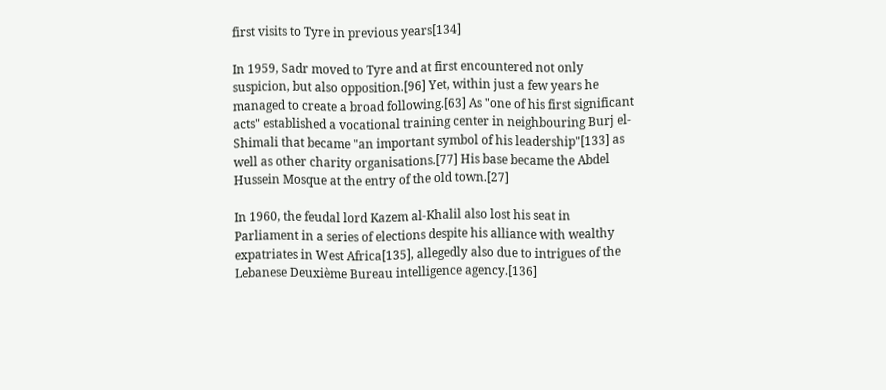first visits to Tyre in previous years[134]

In 1959, Sadr moved to Tyre and at first encountered not only suspicion, but also opposition.[96] Yet, within just a few years he managed to create a broad following.[63] As "one of his first significant acts" established a vocational training center in neighbouring Burj el-Shimali that became "an important symbol of his leadership"[133] as well as other charity organisations.[77] His base became the Abdel Hussein Mosque at the entry of the old town.[27]

In 1960, the feudal lord Kazem al-Khalil also lost his seat in Parliament in a series of elections despite his alliance with wealthy expatriates in West Africa[135], allegedly also due to intrigues of the Lebanese Deuxième Bureau intelligence agency.[136]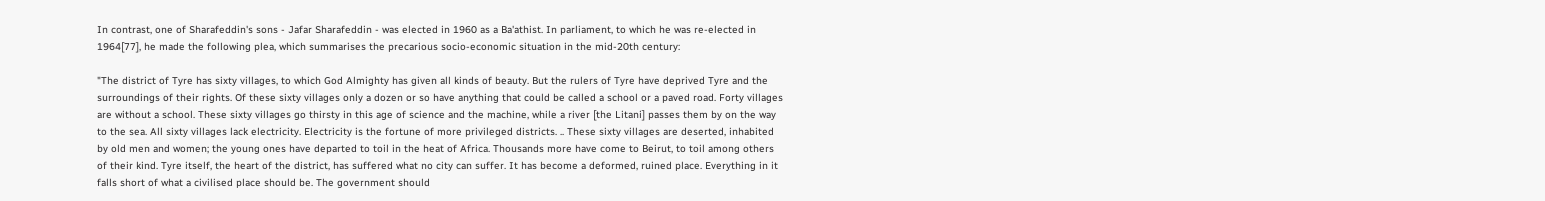In contrast, one of Sharafeddin's sons - Jafar Sharafeddin - was elected in 1960 as a Ba'athist. In parliament, to which he was re-elected in 1964[77], he made the following plea, which summarises the precarious socio-economic situation in the mid-20th century:

"The district of Tyre has sixty villages, to which God Almighty has given all kinds of beauty. But the rulers of Tyre have deprived Tyre and the surroundings of their rights. Of these sixty villages only a dozen or so have anything that could be called a school or a paved road. Forty villages are without a school. These sixty villages go thirsty in this age of science and the machine, while a river [the Litani] passes them by on the way to the sea. All sixty villages lack electricity. Electricity is the fortune of more privileged districts. .. These sixty villages are deserted, inhabited by old men and women; the young ones have departed to toil in the heat of Africa. Thousands more have come to Beirut, to toil among others of their kind. Tyre itself, the heart of the district, has suffered what no city can suffer. It has become a deformed, ruined place. Everything in it falls short of what a civilised place should be. The government should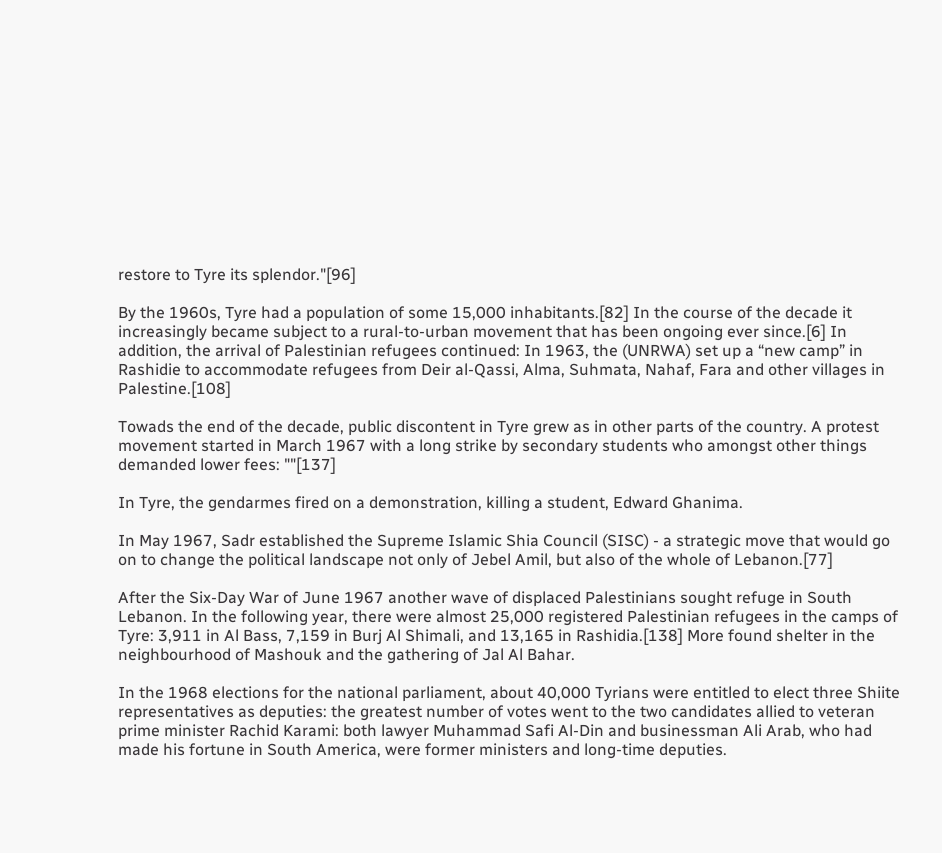restore to Tyre its splendor."[96]

By the 1960s, Tyre had a population of some 15,000 inhabitants.[82] In the course of the decade it increasingly became subject to a rural-to-urban movement that has been ongoing ever since.[6] In addition, the arrival of Palestinian refugees continued: In 1963, the (UNRWA) set up a “new camp” in Rashidie to accommodate refugees from Deir al-Qassi, Alma, Suhmata, Nahaf, Fara and other villages in Palestine.[108]

Towads the end of the decade, public discontent in Tyre grew as in other parts of the country. A protest movement started in March 1967 with a long strike by secondary students who amongst other things demanded lower fees: ""[137]

In Tyre, the gendarmes fired on a demonstration, killing a student, Edward Ghanima.

In May 1967, Sadr established the Supreme Islamic Shia Council (SISC) - a strategic move that would go on to change the political landscape not only of Jebel Amil, but also of the whole of Lebanon.[77]

After the Six-Day War of June 1967 another wave of displaced Palestinians sought refuge in South Lebanon. In the following year, there were almost 25,000 registered Palestinian refugees in the camps of Tyre: 3,911 in Al Bass, 7,159 in Burj Al Shimali, and 13,165 in Rashidia.[138] More found shelter in the neighbourhood of Mashouk and the gathering of Jal Al Bahar.

In the 1968 elections for the national parliament, about 40,000 Tyrians were entitled to elect three Shiite representatives as deputies: the greatest number of votes went to the two candidates allied to veteran prime minister Rachid Karami: both lawyer Muhammad Safi Al-Din and businessman Ali Arab, who had made his fortune in South America, were former ministers and long-time deputies.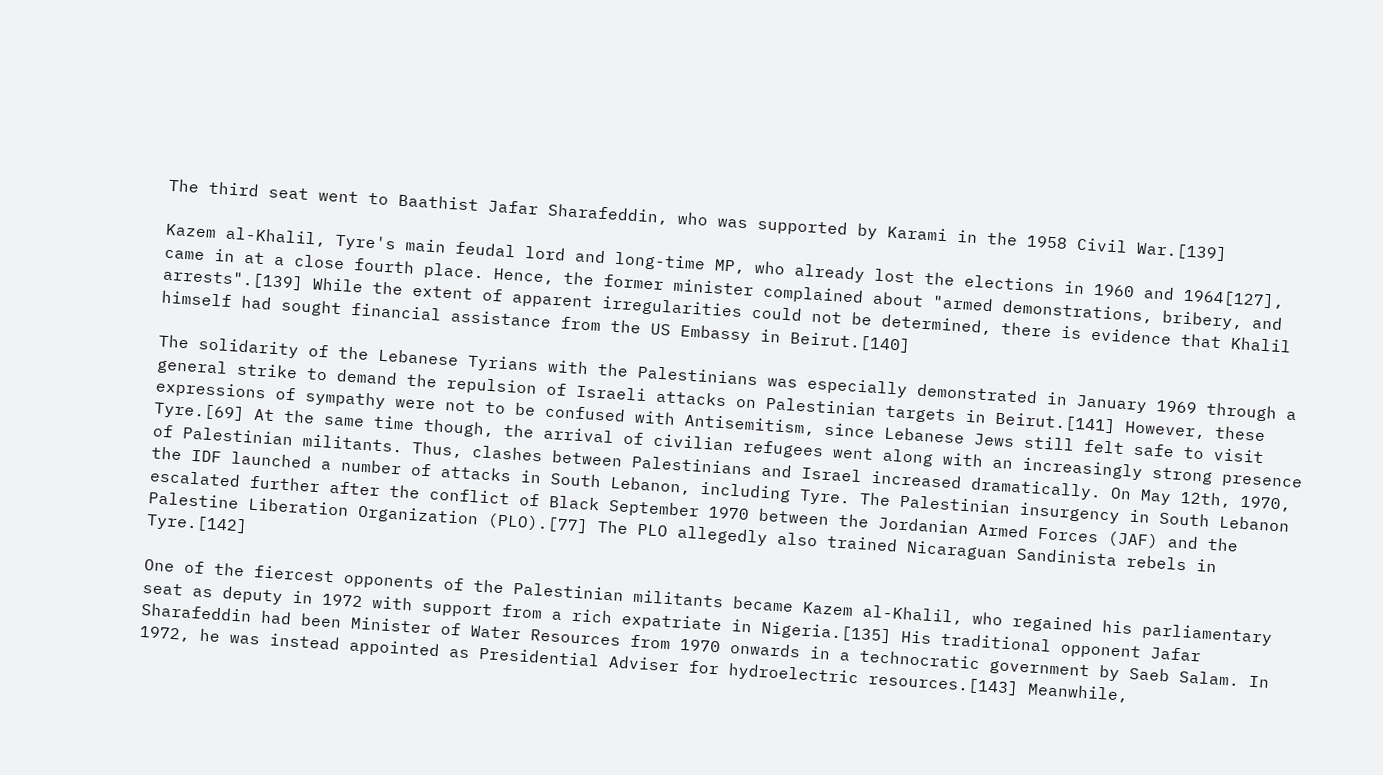The third seat went to Baathist Jafar Sharafeddin, who was supported by Karami in the 1958 Civil War.[139]

Kazem al-Khalil, Tyre's main feudal lord and long-time MP, who already lost the elections in 1960 and 1964[127], came in at a close fourth place. Hence, the former minister complained about "armed demonstrations, bribery, and arrests".[139] While the extent of apparent irregularities could not be determined, there is evidence that Khalil himself had sought financial assistance from the US Embassy in Beirut.[140]

The solidarity of the Lebanese Tyrians with the Palestinians was especially demonstrated in January 1969 through a general strike to demand the repulsion of Israeli attacks on Palestinian targets in Beirut.[141] However, these expressions of sympathy were not to be confused with Antisemitism, since Lebanese Jews still felt safe to visit Tyre.[69] At the same time though, the arrival of civilian refugees went along with an increasingly strong presence of Palestinian militants. Thus, clashes between Palestinians and Israel increased dramatically. On May 12th, 1970, the IDF launched a number of attacks in South Lebanon, including Tyre. The Palestinian insurgency in South Lebanon escalated further after the conflict of Black September 1970 between the Jordanian Armed Forces (JAF) and the Palestine Liberation Organization (PLO).[77] The PLO allegedly also trained Nicaraguan Sandinista rebels in Tyre.[142]

One of the fiercest opponents of the Palestinian militants became Kazem al-Khalil, who regained his parliamentary seat as deputy in 1972 with support from a rich expatriate in Nigeria.[135] His traditional opponent Jafar Sharafeddin had been Minister of Water Resources from 1970 onwards in a technocratic government by Saeb Salam. In 1972, he was instead appointed as Presidential Adviser for hydroelectric resources.[143] Meanwhile,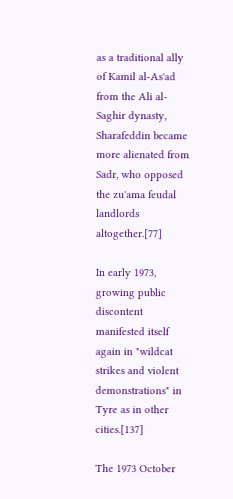as a traditional ally of Kamil al-As'ad from the Ali al-Saghir dynasty, Sharafeddin became more alienated from Sadr, who opposed the zu'ama feudal landlords altogether.[77]

In early 1973, growing public discontent manifested itself again in "wildcat strikes and violent demonstrations" in Tyre as in other cities.[137]

The 1973 October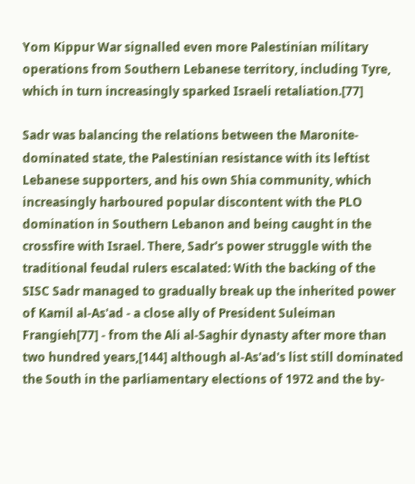Yom Kippur War signalled even more Palestinian military operations from Southern Lebanese territory, including Tyre, which in turn increasingly sparked Israeli retaliation.[77]

Sadr was balancing the relations between the Maronite-dominated state, the Palestinian resistance with its leftist Lebanese supporters, and his own Shia community, which increasingly harboured popular discontent with the PLO domination in Southern Lebanon and being caught in the crossfire with Israel. There, Sadr's power struggle with the traditional feudal rulers escalated: With the backing of the SISC Sadr managed to gradually break up the inherited power of Kamil al-As'ad - a close ally of President Suleiman Frangieh[77] - from the Ali al-Saghir dynasty after more than two hundred years,[144] although al-As'ad's list still dominated the South in the parliamentary elections of 1972 and the by-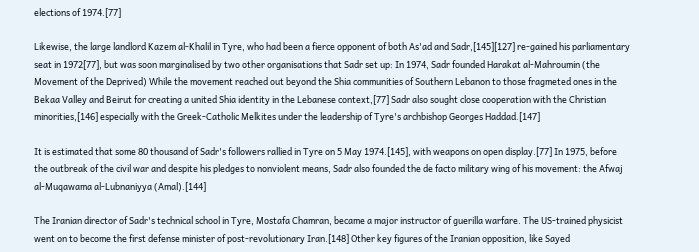elections of 1974.[77]

Likewise, the large landlord Kazem al-Khalil in Tyre, who had been a fierce opponent of both As'ad and Sadr,[145][127] re-gained his parliamentary seat in 1972[77], but was soon marginalised by two other organisations that Sadr set up: In 1974, Sadr founded Harakat al-Mahroumin (the Movement of the Deprived) While the movement reached out beyond the Shia communities of Southern Lebanon to those fragmeted ones in the Bekaa Valley and Beirut for creating a united Shia identity in the Lebanese context,[77] Sadr also sought close cooperation with the Christian minorities,[146] especially with the Greek-Catholic Melkites under the leadership of Tyre's archbishop Georges Haddad.[147]

It is estimated that some 80 thousand of Sadr's followers rallied in Tyre on 5 May 1974.[145], with weapons on open display.[77] In 1975, before the outbreak of the civil war and despite his pledges to nonviolent means, Sadr also founded the de facto military wing of his movement: the Afwaj al-Muqawama al-Lubnaniyya (Amal).[144]

The Iranian director of Sadr's technical school in Tyre, Mostafa Chamran, became a major instructor of guerilla warfare. The US-trained physicist went on to become the first defense minister of post-revolutionary Iran.[148] Other key figures of the Iranian opposition, like Sayed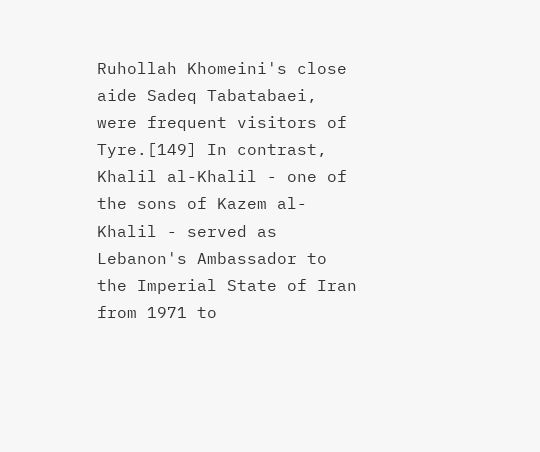Ruhollah Khomeini's close aide Sadeq Tabatabaei, were frequent visitors of Tyre.[149] In contrast, Khalil al-Khalil - one of the sons of Kazem al-Khalil - served as Lebanon's Ambassador to the Imperial State of Iran from 1971 to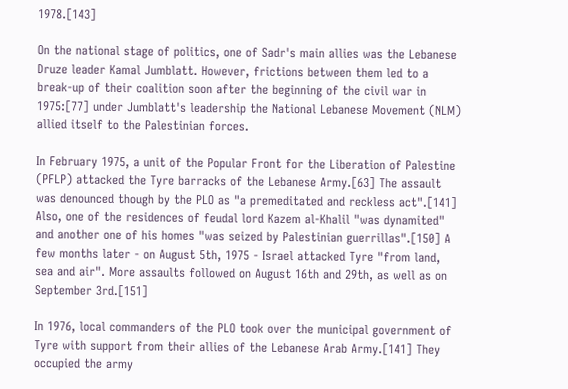1978.[143]

On the national stage of politics, one of Sadr's main allies was the Lebanese Druze leader Kamal Jumblatt. However, frictions between them led to a break-up of their coalition soon after the beginning of the civil war in 1975:[77] under Jumblatt's leadership the National Lebanese Movement (NLM) allied itself to the Palestinian forces.

In February 1975, a unit of the Popular Front for the Liberation of Palestine (PFLP) attacked the Tyre barracks of the Lebanese Army.[63] The assault was denounced though by the PLO as "a premeditated and reckless act".[141] Also, one of the residences of feudal lord Kazem al-Khalil "was dynamited" and another one of his homes "was seized by Palestinian guerrillas".[150] A few months later - on August 5th, 1975 - Israel attacked Tyre "from land, sea and air". More assaults followed on August 16th and 29th, as well as on September 3rd.[151]

In 1976, local commanders of the PLO took over the municipal government of Tyre with support from their allies of the Lebanese Arab Army.[141] They occupied the army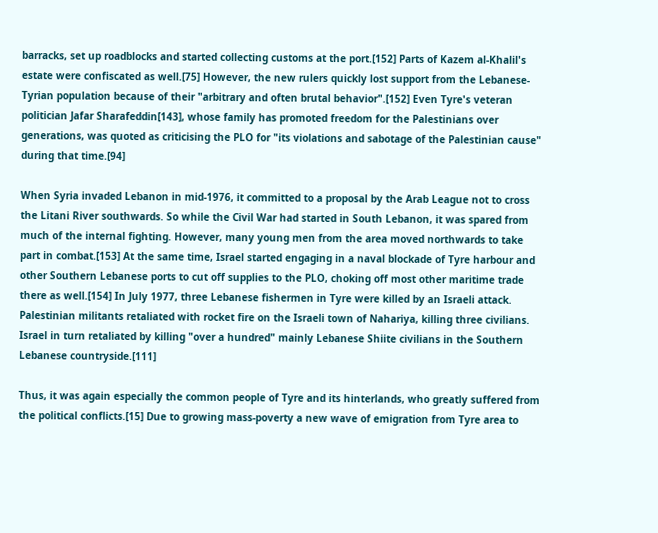barracks, set up roadblocks and started collecting customs at the port.[152] Parts of Kazem al-Khalil's estate were confiscated as well.[75] However, the new rulers quickly lost support from the Lebanese-Tyrian population because of their "arbitrary and often brutal behavior".[152] Even Tyre's veteran politician Jafar Sharafeddin[143], whose family has promoted freedom for the Palestinians over generations, was quoted as criticising the PLO for "its violations and sabotage of the Palestinian cause" during that time.[94]

When Syria invaded Lebanon in mid-1976, it committed to a proposal by the Arab League not to cross the Litani River southwards. So while the Civil War had started in South Lebanon, it was spared from much of the internal fighting. However, many young men from the area moved northwards to take part in combat.[153] At the same time, Israel started engaging in a naval blockade of Tyre harbour and other Southern Lebanese ports to cut off supplies to the PLO, choking off most other maritime trade there as well.[154] In July 1977, three Lebanese fishermen in Tyre were killed by an Israeli attack. Palestinian militants retaliated with rocket fire on the Israeli town of Nahariya, killing three civilians. Israel in turn retaliated by killing "over a hundred" mainly Lebanese Shiite civilians in the Southern Lebanese countryside.[111]

Thus, it was again especially the common people of Tyre and its hinterlands, who greatly suffered from the political conflicts.[15] Due to growing mass-poverty a new wave of emigration from Tyre area to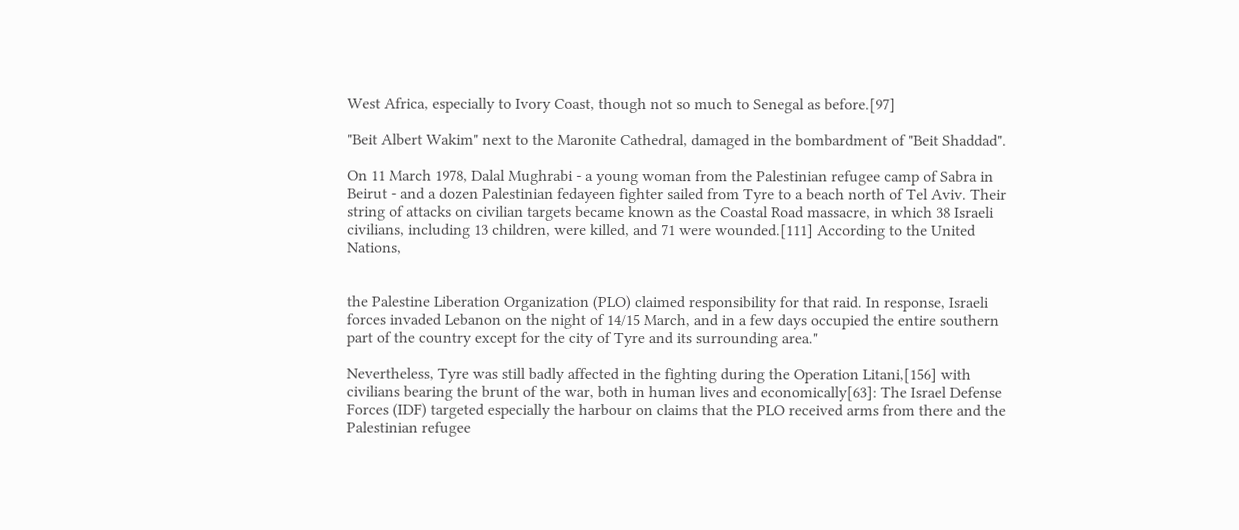West Africa, especially to Ivory Coast, though not so much to Senegal as before.[97]

"Beit Albert Wakim" next to the Maronite Cathedral, damaged in the bombardment of "Beit Shaddad".

On 11 March 1978, Dalal Mughrabi - a young woman from the Palestinian refugee camp of Sabra in Beirut - and a dozen Palestinian fedayeen fighter sailed from Tyre to a beach north of Tel Aviv. Their string of attacks on civilian targets became known as the Coastal Road massacre, in which 38 Israeli civilians, including 13 children, were killed, and 71 were wounded.[111] According to the United Nations,


the Palestine Liberation Organization (PLO) claimed responsibility for that raid. In response, Israeli forces invaded Lebanon on the night of 14/15 March, and in a few days occupied the entire southern part of the country except for the city of Tyre and its surrounding area."

Nevertheless, Tyre was still badly affected in the fighting during the Operation Litani,[156] with civilians bearing the brunt of the war, both in human lives and economically[63]: The Israel Defense Forces (IDF) targeted especially the harbour on claims that the PLO received arms from there and the Palestinian refugee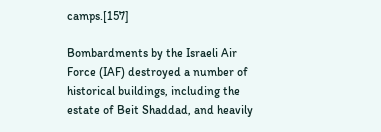camps.[157]

Bombardments by the Israeli Air Force (IAF) destroyed a number of historical buildings, including the estate of Beit Shaddad, and heavily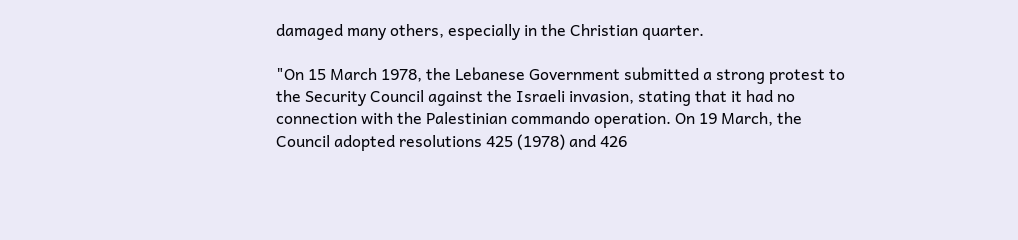damaged many others, especially in the Christian quarter.

"On 15 March 1978, the Lebanese Government submitted a strong protest to the Security Council against the Israeli invasion, stating that it had no connection with the Palestinian commando operation. On 19 March, the Council adopted resolutions 425 (1978) and 426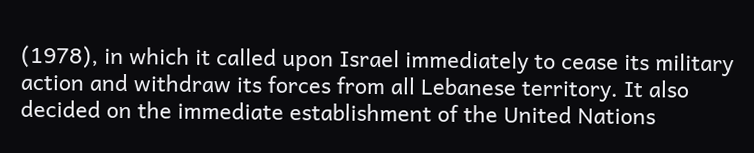(1978), in which it called upon Israel immediately to cease its military action and withdraw its forces from all Lebanese territory. It also decided on the immediate establishment of the United Nations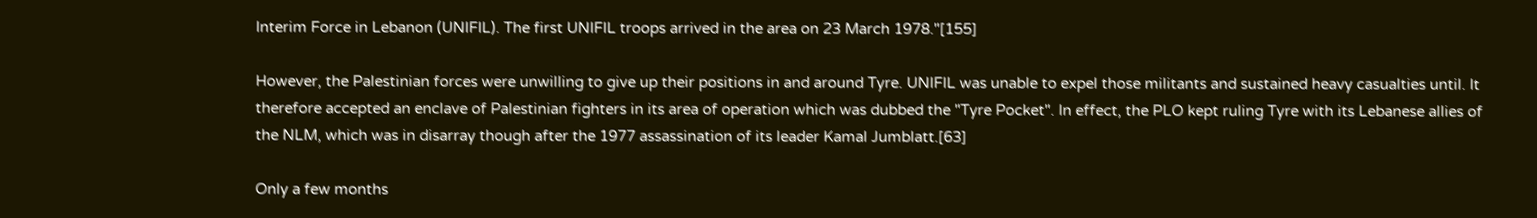Interim Force in Lebanon (UNIFIL). The first UNIFIL troops arrived in the area on 23 March 1978."[155]

However, the Palestinian forces were unwilling to give up their positions in and around Tyre. UNIFIL was unable to expel those militants and sustained heavy casualties until. It therefore accepted an enclave of Palestinian fighters in its area of operation which was dubbed the "Tyre Pocket". In effect, the PLO kept ruling Tyre with its Lebanese allies of the NLM, which was in disarray though after the 1977 assassination of its leader Kamal Jumblatt.[63]

Only a few months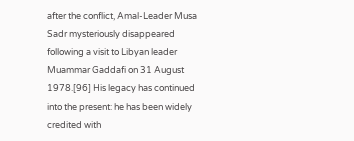after the conflict, Amal-Leader Musa Sadr mysteriously disappeared following a visit to Libyan leader Muammar Gaddafi on 31 August 1978.[96] His legacy has continued into the present: he has been widely credited with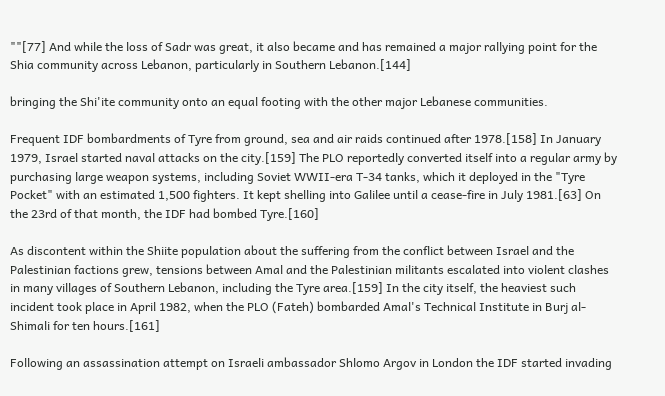""[77] And while the loss of Sadr was great, it also became and has remained a major rallying point for the Shia community across Lebanon, particularly in Southern Lebanon.[144]

bringing the Shi'ite community onto an equal footing with the other major Lebanese communities.

Frequent IDF bombardments of Tyre from ground, sea and air raids continued after 1978.[158] In January 1979, Israel started naval attacks on the city.[159] The PLO reportedly converted itself into a regular army by purchasing large weapon systems, including Soviet WWII-era T-34 tanks, which it deployed in the "Tyre Pocket" with an estimated 1,500 fighters. It kept shelling into Galilee until a cease-fire in July 1981.[63] On the 23rd of that month, the IDF had bombed Tyre.[160]

As discontent within the Shiite population about the suffering from the conflict between Israel and the Palestinian factions grew, tensions between Amal and the Palestinian militants escalated into violent clashes in many villages of Southern Lebanon, including the Tyre area.[159] In the city itself, the heaviest such incident took place in April 1982, when the PLO (Fateh) bombarded Amal's Technical Institute in Burj al-Shimali for ten hours.[161]

Following an assassination attempt on Israeli ambassador Shlomo Argov in London the IDF started invading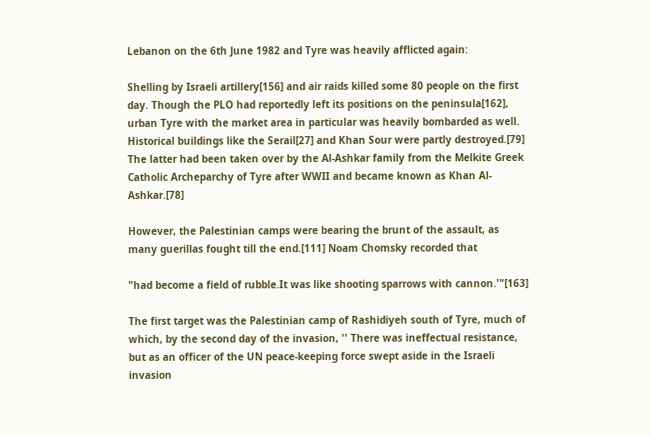Lebanon on the 6th June 1982 and Tyre was heavily afflicted again:

Shelling by Israeli artillery[156] and air raids killed some 80 people on the first day. Though the PLO had reportedly left its positions on the peninsula[162], urban Tyre with the market area in particular was heavily bombarded as well. Historical buildings like the Serail[27] and Khan Sour were partly destroyed.[79] The latter had been taken over by the Al-Ashkar family from the Melkite Greek Catholic Archeparchy of Tyre after WWII and became known as Khan Al-Ashkar.[78]

However, the Palestinian camps were bearing the brunt of the assault, as many guerillas fought till the end.[111] Noam Chomsky recorded that

"had become a field of rubble.It was like shooting sparrows with cannon.'"[163]

The first target was the Palestinian camp of Rashidiyeh south of Tyre, much of which, by the second day of the invasion, '' There was ineffectual resistance, but as an officer of the UN peace-keeping force swept aside in the Israeli invasion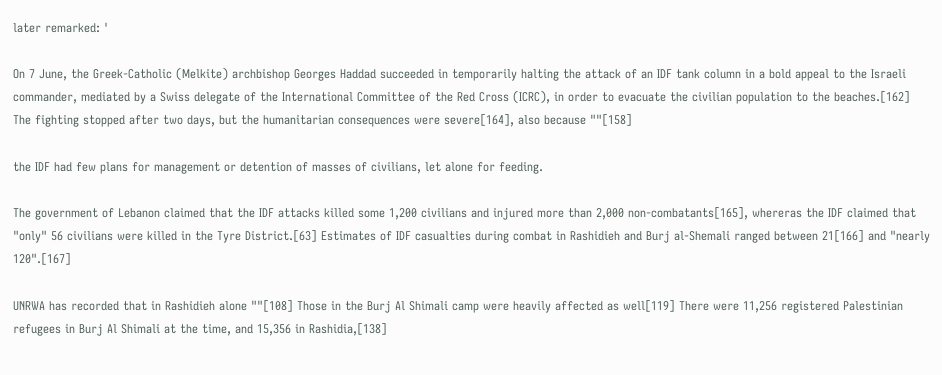later remarked: '

On 7 June, the Greek-Catholic (Melkite) archbishop Georges Haddad succeeded in temporarily halting the attack of an IDF tank column in a bold appeal to the Israeli commander, mediated by a Swiss delegate of the International Committee of the Red Cross (ICRC), in order to evacuate the civilian population to the beaches.[162] The fighting stopped after two days, but the humanitarian consequences were severe[164], also because ""[158]

the IDF had few plans for management or detention of masses of civilians, let alone for feeding.

The government of Lebanon claimed that the IDF attacks killed some 1,200 civilians and injured more than 2,000 non-combatants[165], whereras the IDF claimed that "only" 56 civilians were killed in the Tyre District.[63] Estimates of IDF casualties during combat in Rashidieh and Burj al-Shemali ranged between 21[166] and "nearly 120".[167]

UNRWA has recorded that in Rashidieh alone ""[108] Those in the Burj Al Shimali camp were heavily affected as well[119] There were 11,256 registered Palestinian refugees in Burj Al Shimali at the time, and 15,356 in Rashidia,[138]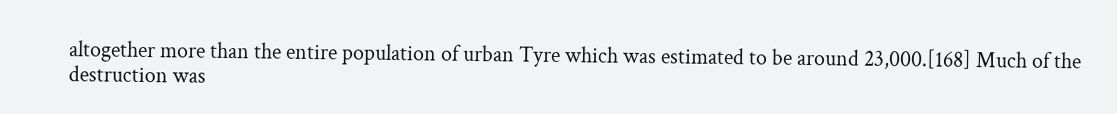altogether more than the entire population of urban Tyre which was estimated to be around 23,000.[168] Much of the destruction was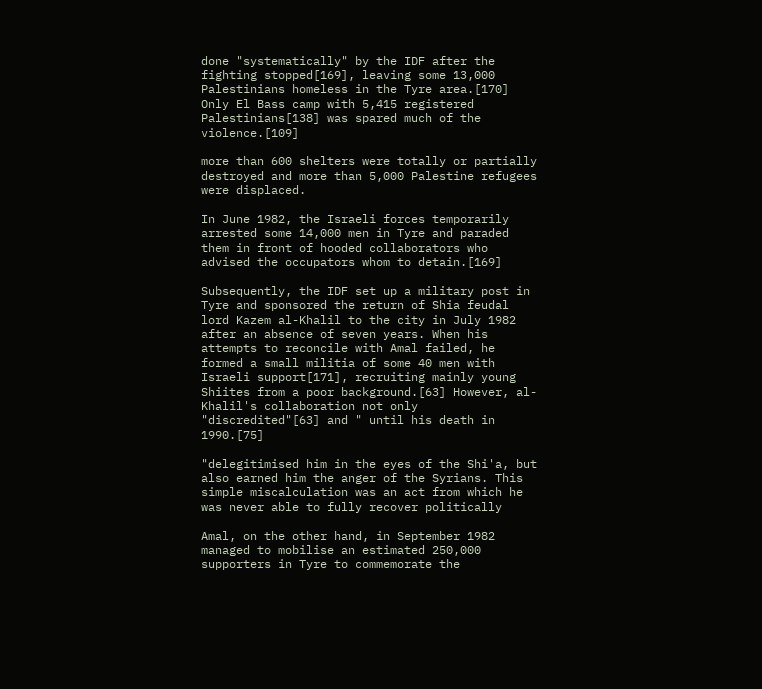done "systematically" by the IDF after the fighting stopped[169], leaving some 13,000 Palestinians homeless in the Tyre area.[170] Only El Bass camp with 5,415 registered Palestinians[138] was spared much of the violence.[109]

more than 600 shelters were totally or partially destroyed and more than 5,000 Palestine refugees were displaced.

In June 1982, the Israeli forces temporarily arrested some 14,000 men in Tyre and paraded them in front of hooded collaborators who advised the occupators whom to detain.[169]

Subsequently, the IDF set up a military post in Tyre and sponsored the return of Shia feudal lord Kazem al-Khalil to the city in July 1982 after an absence of seven years. When his attempts to reconcile with Amal failed, he formed a small militia of some 40 men with Israeli support[171], recruiting mainly young Shiites from a poor background.[63] However, al-Khalil's collaboration not only "discredited"[63] and " until his death in 1990.[75]

"delegitimised him in the eyes of the Shi'a, but also earned him the anger of the Syrians. This simple miscalculation was an act from which he was never able to fully recover politically

Amal, on the other hand, in September 1982 managed to mobilise an estimated 250,000 supporters in Tyre to commemorate the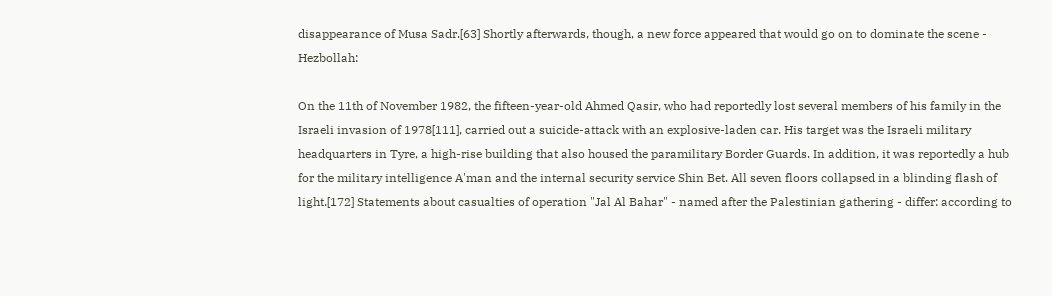disappearance of Musa Sadr.[63] Shortly afterwards, though, a new force appeared that would go on to dominate the scene - Hezbollah:

On the 11th of November 1982, the fifteen-year-old Ahmed Qasir, who had reportedly lost several members of his family in the Israeli invasion of 1978[111], carried out a suicide-attack with an explosive-laden car. His target was the Israeli military headquarters in Tyre, a high-rise building that also housed the paramilitary Border Guards. In addition, it was reportedly a hub for the military intelligence A'man and the internal security service Shin Bet. All seven floors collapsed in a blinding flash of light.[172] Statements about casualties of operation "Jal Al Bahar" - named after the Palestinian gathering - differ: according to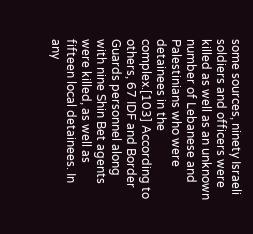some sources, ninety Israeli soldiers and officers were killed as well as an unknown number of Lebanese and Palestinians who were detainees in the complex.[103] According to others, 67 IDF and Border Guards personnel along with nine Shin Bet agents were killed, as well as fifteen local detainees. In any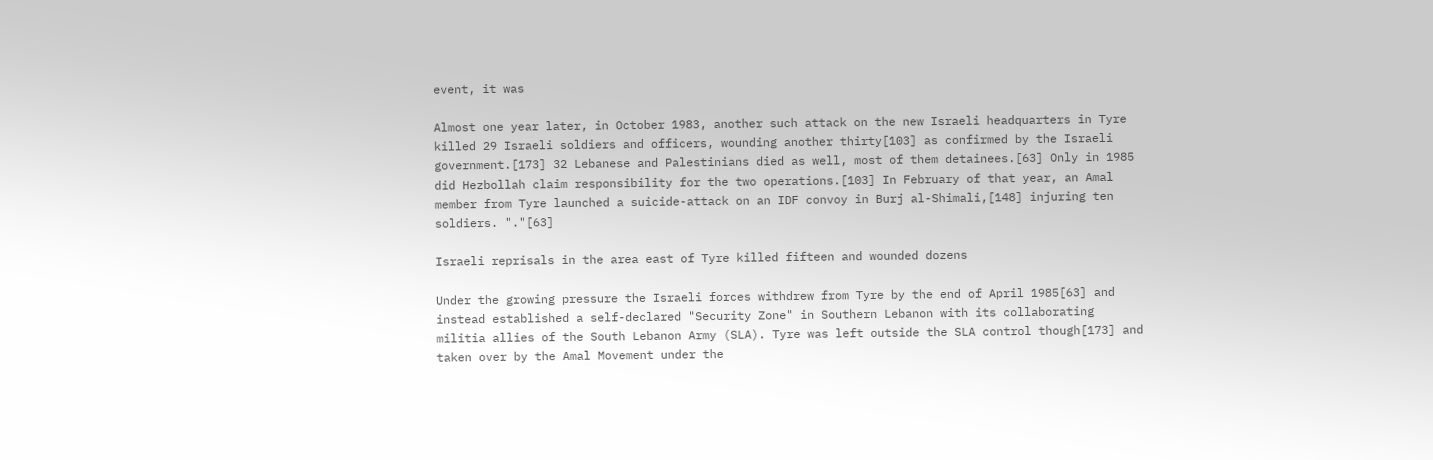event, it was

Almost one year later, in October 1983, another such attack on the new Israeli headquarters in Tyre killed 29 Israeli soldiers and officers, wounding another thirty[103] as confirmed by the Israeli government.[173] 32 Lebanese and Palestinians died as well, most of them detainees.[63] Only in 1985 did Hezbollah claim responsibility for the two operations.[103] In February of that year, an Amal member from Tyre launched a suicide-attack on an IDF convoy in Burj al-Shimali,[148] injuring ten soldiers. "."[63]

Israeli reprisals in the area east of Tyre killed fifteen and wounded dozens

Under the growing pressure the Israeli forces withdrew from Tyre by the end of April 1985[63] and instead established a self-declared "Security Zone" in Southern Lebanon with its collaborating militia allies of the South Lebanon Army (SLA). Tyre was left outside the SLA control though[173] and taken over by the Amal Movement under the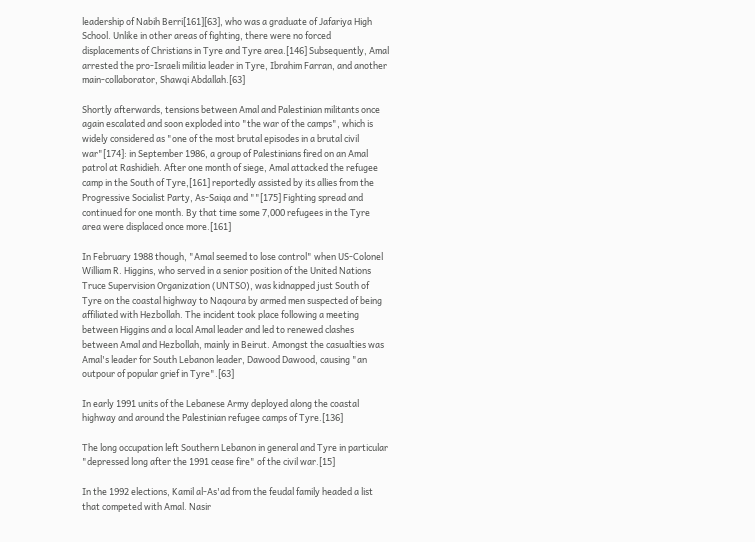leadership of Nabih Berri[161][63], who was a graduate of Jafariya High School. Unlike in other areas of fighting, there were no forced displacements of Christians in Tyre and Tyre area.[146] Subsequently, Amal arrested the pro-Israeli militia leader in Tyre, Ibrahim Farran, and another main-collaborator, Shawqi Abdallah.[63]

Shortly afterwards, tensions between Amal and Palestinian militants once again escalated and soon exploded into "the war of the camps", which is widely considered as "one of the most brutal episodes in a brutal civil war"[174]: in September 1986, a group of Palestinians fired on an Amal patrol at Rashidieh. After one month of siege, Amal attacked the refugee camp in the South of Tyre,[161] reportedly assisted by its allies from the Progressive Socialist Party, As-Saiqa and ""[175] Fighting spread and continued for one month. By that time some 7,000 refugees in the Tyre area were displaced once more.[161]

In February 1988 though, "Amal seemed to lose control" when US-Colonel William R. Higgins, who served in a senior position of the United Nations Truce Supervision Organization (UNTSO), was kidnapped just South of Tyre on the coastal highway to Naqoura by armed men suspected of being affiliated with Hezbollah. The incident took place following a meeting between Higgins and a local Amal leader and led to renewed clashes between Amal and Hezbollah, mainly in Beirut. Amongst the casualties was Amal's leader for South Lebanon leader, Dawood Dawood, causing "an outpour of popular grief in Tyre".[63]

In early 1991 units of the Lebanese Army deployed along the coastal highway and around the Palestinian refugee camps of Tyre.[136]

The long occupation left Southern Lebanon in general and Tyre in particular "depressed long after the 1991 cease fire" of the civil war.[15]

In the 1992 elections, Kamil al-As'ad from the feudal family headed a list that competed with Amal. Nasir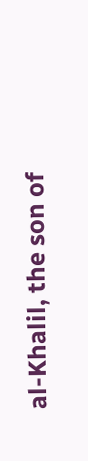al-Khalil, the son of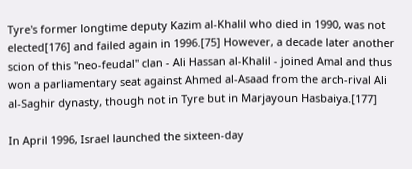Tyre's former longtime deputy Kazim al-Khalil who died in 1990, was not elected[176] and failed again in 1996.[75] However, a decade later another scion of this "neo-feudal" clan - Ali Hassan al-Khalil - joined Amal and thus won a parliamentary seat against Ahmed al-Asaad from the arch-rival Ali al-Saghir dynasty, though not in Tyre but in Marjayoun Hasbaiya.[177]

In April 1996, Israel launched the sixteen-day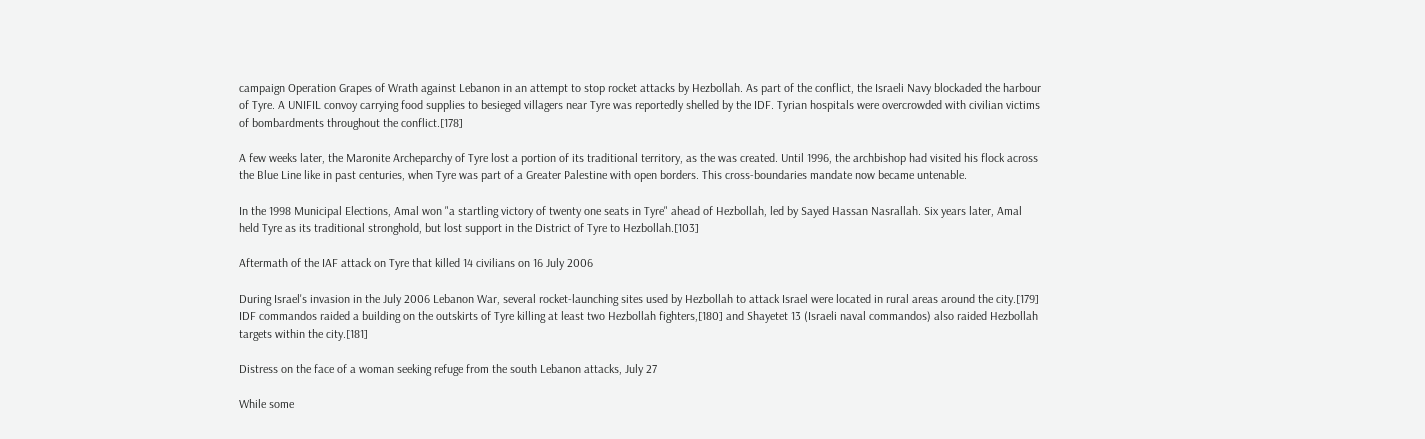campaign Operation Grapes of Wrath against Lebanon in an attempt to stop rocket attacks by Hezbollah. As part of the conflict, the Israeli Navy blockaded the harbour of Tyre. A UNIFIL convoy carrying food supplies to besieged villagers near Tyre was reportedly shelled by the IDF. Tyrian hospitals were overcrowded with civilian victims of bombardments throughout the conflict.[178]

A few weeks later, the Maronite Archeparchy of Tyre lost a portion of its traditional territory, as the was created. Until 1996, the archbishop had visited his flock across the Blue Line like in past centuries, when Tyre was part of a Greater Palestine with open borders. This cross-boundaries mandate now became untenable.

In the 1998 Municipal Elections, Amal won "a startling victory of twenty one seats in Tyre" ahead of Hezbollah, led by Sayed Hassan Nasrallah. Six years later, Amal held Tyre as its traditional stronghold, but lost support in the District of Tyre to Hezbollah.[103]

Aftermath of the IAF attack on Tyre that killed 14 civilians on 16 July 2006

During Israel's invasion in the July 2006 Lebanon War, several rocket-launching sites used by Hezbollah to attack Israel were located in rural areas around the city.[179] IDF commandos raided a building on the outskirts of Tyre killing at least two Hezbollah fighters,[180] and Shayetet 13 (Israeli naval commandos) also raided Hezbollah targets within the city.[181]

Distress on the face of a woman seeking refuge from the south Lebanon attacks, July 27

While some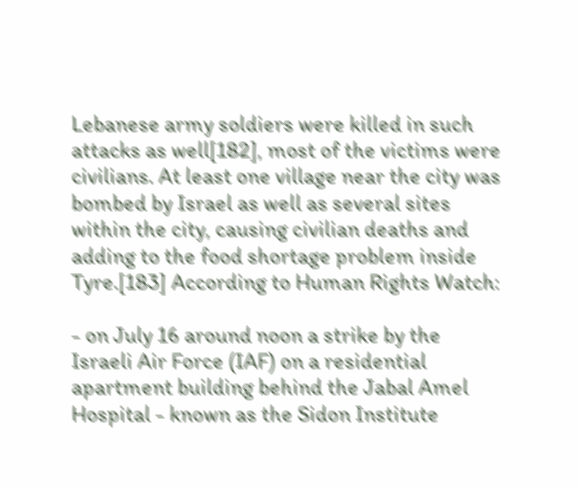Lebanese army soldiers were killed in such attacks as well[182], most of the victims were civilians. At least one village near the city was bombed by Israel as well as several sites within the city, causing civilian deaths and adding to the food shortage problem inside Tyre.[183] According to Human Rights Watch:

- on July 16 around noon a strike by the Israeli Air Force (IAF) on a residential apartment building behind the Jabal Amel Hospital - known as the Sidon Institute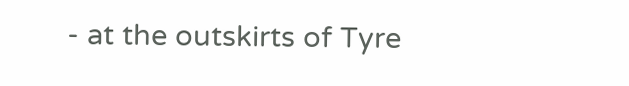- at the outskirts of Tyre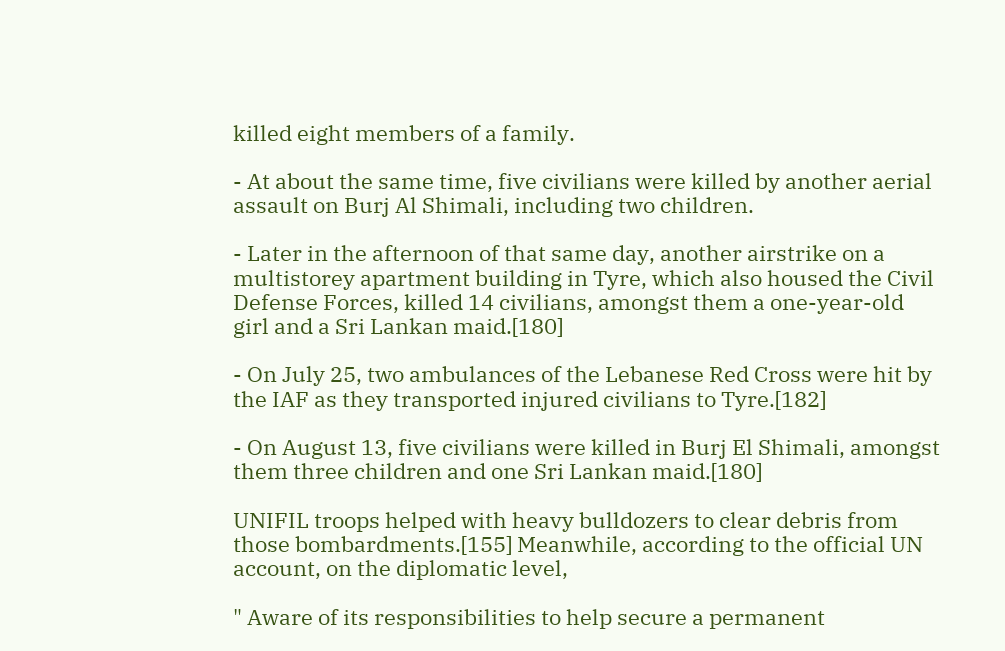killed eight members of a family.

- At about the same time, five civilians were killed by another aerial assault on Burj Al Shimali, including two children.

- Later in the afternoon of that same day, another airstrike on a multistorey apartment building in Tyre, which also housed the Civil Defense Forces, killed 14 civilians, amongst them a one-year-old girl and a Sri Lankan maid.[180]

- On July 25, two ambulances of the Lebanese Red Cross were hit by the IAF as they transported injured civilians to Tyre.[182]

- On August 13, five civilians were killed in Burj El Shimali, amongst them three children and one Sri Lankan maid.[180]

UNIFIL troops helped with heavy bulldozers to clear debris from those bombardments.[155] Meanwhile, according to the official UN account, on the diplomatic level,

" Aware of its responsibilities to help secure a permanent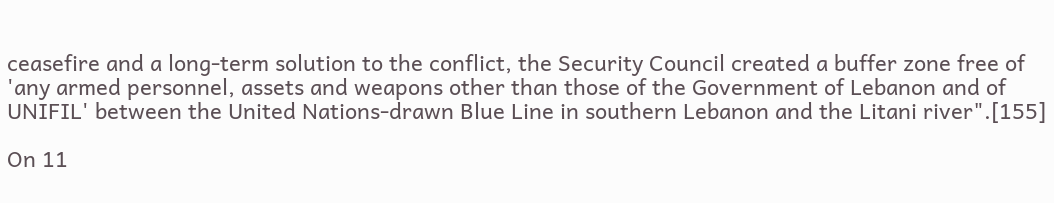ceasefire and a long-term solution to the conflict, the Security Council created a buffer zone free of 'any armed personnel, assets and weapons other than those of the Government of Lebanon and of UNIFIL' between the United Nations-drawn Blue Line in southern Lebanon and the Litani river".[155]

On 11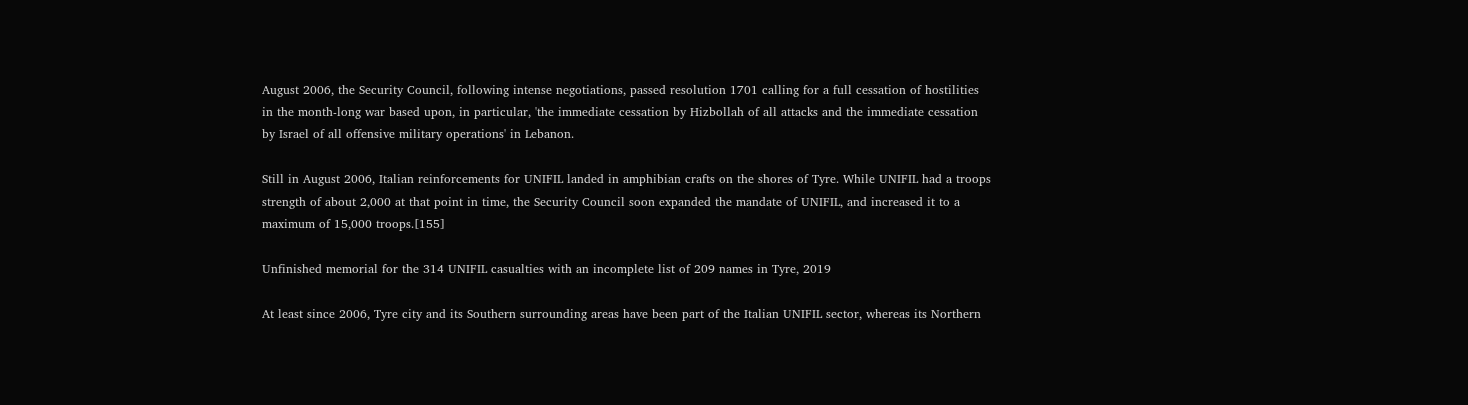August 2006, the Security Council, following intense negotiations, passed resolution 1701 calling for a full cessation of hostilities in the month-long war based upon, in particular, 'the immediate cessation by Hizbollah of all attacks and the immediate cessation by Israel of all offensive military operations' in Lebanon.

Still in August 2006, Italian reinforcements for UNIFIL landed in amphibian crafts on the shores of Tyre. While UNIFIL had a troops strength of about 2,000 at that point in time, the Security Council soon expanded the mandate of UNIFIL, and increased it to a maximum of 15,000 troops.[155]

Unfinished memorial for the 314 UNIFIL casualties with an incomplete list of 209 names in Tyre, 2019

At least since 2006, Tyre city and its Southern surrounding areas have been part of the Italian UNIFIL sector, whereas its Northern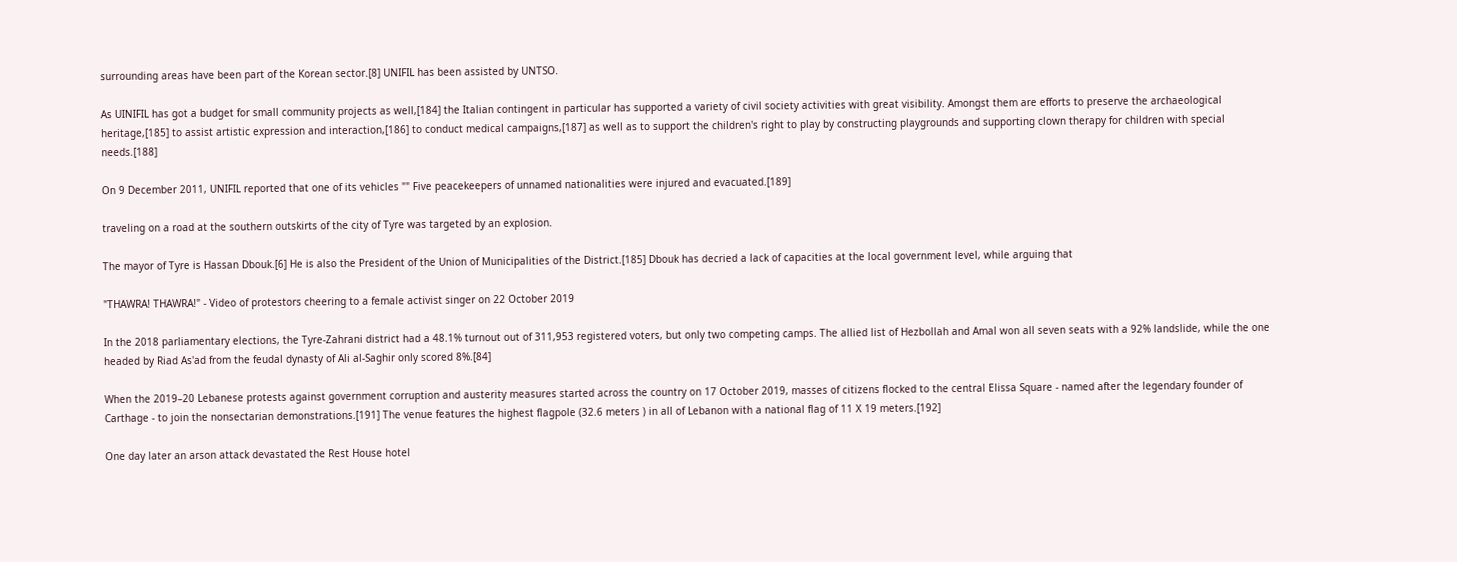surrounding areas have been part of the Korean sector.[8] UNIFIL has been assisted by UNTSO.

As UINIFIL has got a budget for small community projects as well,[184] the Italian contingent in particular has supported a variety of civil society activities with great visibility. Amongst them are efforts to preserve the archaeological heritage,[185] to assist artistic expression and interaction,[186] to conduct medical campaigns,[187] as well as to support the children's right to play by constructing playgrounds and supporting clown therapy for children with special needs.[188]

On 9 December 2011, UNIFIL reported that one of its vehicles "" Five peacekeepers of unnamed nationalities were injured and evacuated.[189]

traveling on a road at the southern outskirts of the city of Tyre was targeted by an explosion.

The mayor of Tyre is Hassan Dbouk.[6] He is also the President of the Union of Municipalities of the District.[185] Dbouk has decried a lack of capacities at the local government level, while arguing that

"THAWRA! THAWRA!" - Video of protestors cheering to a female activist singer on 22 October 2019

In the 2018 parliamentary elections, the Tyre-Zahrani district had a 48.1% turnout out of 311,953 registered voters, but only two competing camps. The allied list of Hezbollah and Amal won all seven seats with a 92% landslide, while the one headed by Riad As'ad from the feudal dynasty of Ali al-Saghir only scored 8%.[84]

When the 2019–20 Lebanese protests against government corruption and austerity measures started across the country on 17 October 2019, masses of citizens flocked to the central Elissa Square - named after the legendary founder of Carthage - to join the nonsectarian demonstrations.[191] The venue features the highest flagpole (32.6 meters ) in all of Lebanon with a national flag of 11 X 19 meters.[192]

One day later an arson attack devastated the Rest House hotel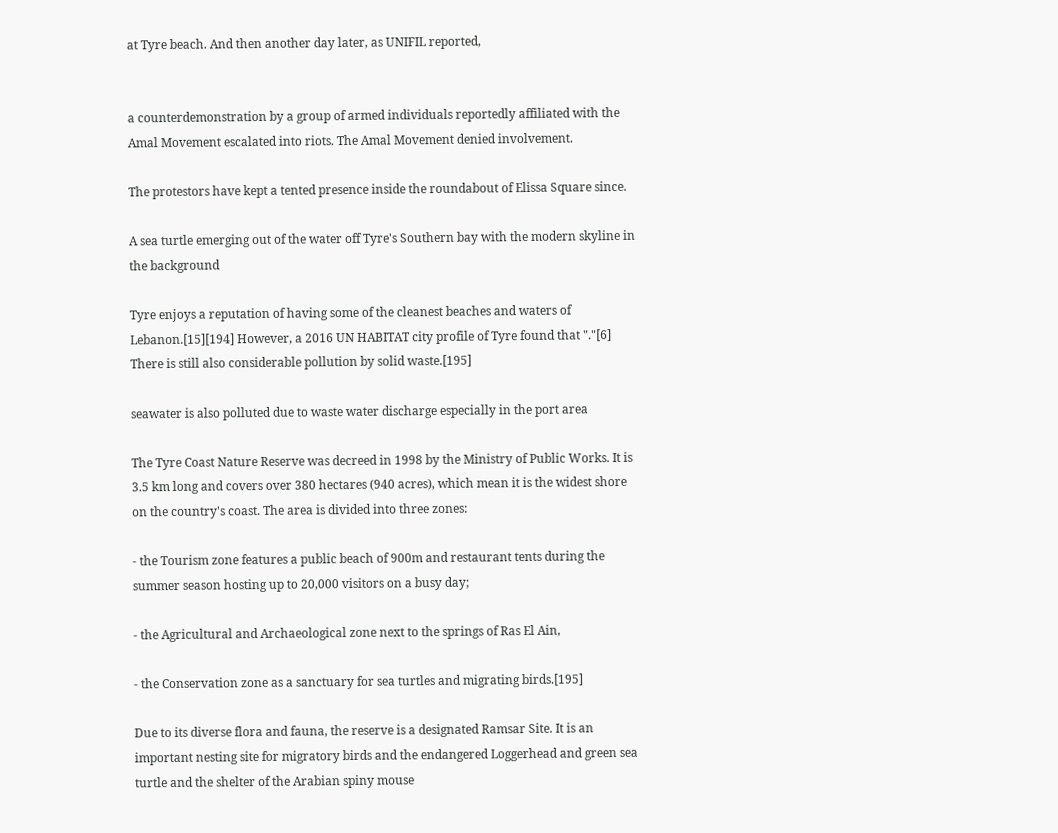at Tyre beach. And then another day later, as UNIFIL reported,


a counterdemonstration by a group of armed individuals reportedly affiliated with the Amal Movement escalated into riots. The Amal Movement denied involvement.

The protestors have kept a tented presence inside the roundabout of Elissa Square since.

A sea turtle emerging out of the water off Tyre's Southern bay with the modern skyline in the background

Tyre enjoys a reputation of having some of the cleanest beaches and waters of Lebanon.[15][194] However, a 2016 UN HABITAT city profile of Tyre found that "."[6] There is still also considerable pollution by solid waste.[195]

seawater is also polluted due to waste water discharge especially in the port area

The Tyre Coast Nature Reserve was decreed in 1998 by the Ministry of Public Works. It is 3.5 km long and covers over 380 hectares (940 acres), which mean it is the widest shore on the country's coast. The area is divided into three zones:

- the Tourism zone features a public beach of 900m and restaurant tents during the summer season hosting up to 20,000 visitors on a busy day;

- the Agricultural and Archaeological zone next to the springs of Ras El Ain,

- the Conservation zone as a sanctuary for sea turtles and migrating birds.[195]

Due to its diverse flora and fauna, the reserve is a designated Ramsar Site. It is an important nesting site for migratory birds and the endangered Loggerhead and green sea turtle and the shelter of the Arabian spiny mouse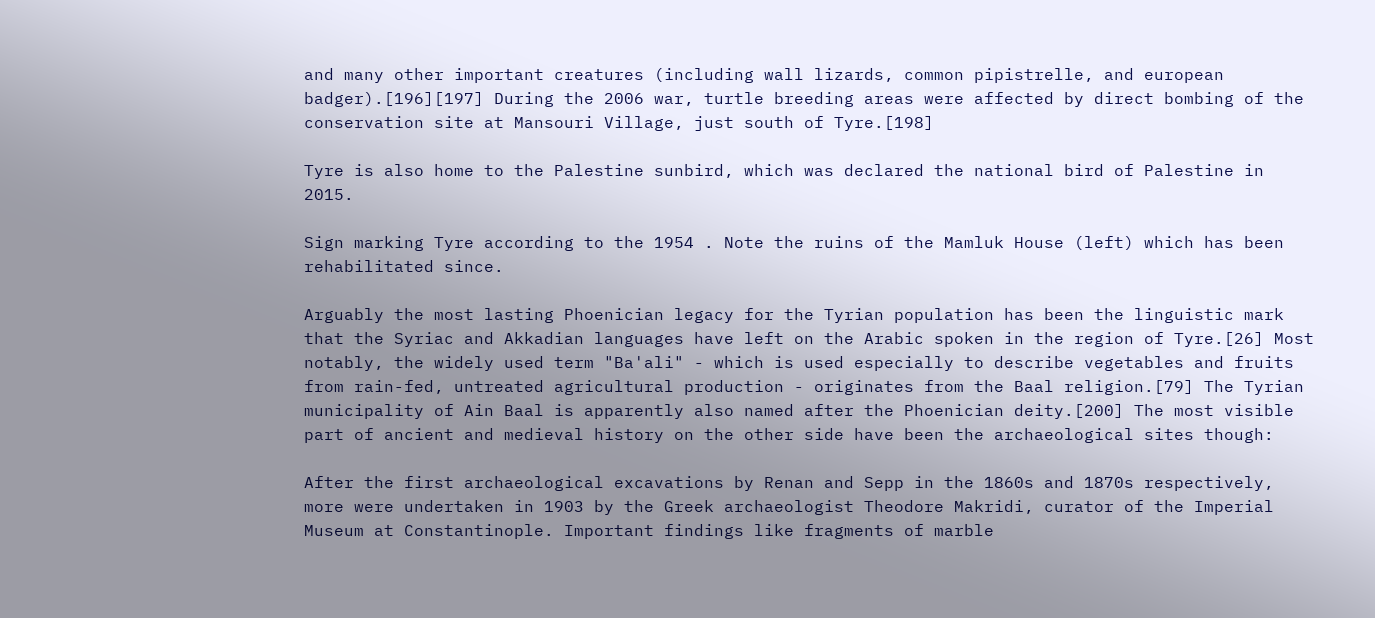and many other important creatures (including wall lizards, common pipistrelle, and european badger).[196][197] During the 2006 war, turtle breeding areas were affected by direct bombing of the conservation site at Mansouri Village, just south of Tyre.[198]

Tyre is also home to the Palestine sunbird, which was declared the national bird of Palestine in 2015.

Sign marking Tyre according to the 1954 . Note the ruins of the Mamluk House (left) which has been rehabilitated since.

Arguably the most lasting Phoenician legacy for the Tyrian population has been the linguistic mark that the Syriac and Akkadian languages have left on the Arabic spoken in the region of Tyre.[26] Most notably, the widely used term "Ba'ali" - which is used especially to describe vegetables and fruits from rain-fed, untreated agricultural production - originates from the Baal religion.[79] The Tyrian municipality of Ain Baal is apparently also named after the Phoenician deity.[200] The most visible part of ancient and medieval history on the other side have been the archaeological sites though:

After the first archaeological excavations by Renan and Sepp in the 1860s and 1870s respectively, more were undertaken in 1903 by the Greek archaeologist Theodore Makridi, curator of the Imperial Museum at Constantinople. Important findings like fragments of marble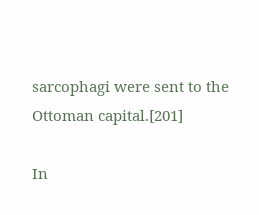sarcophagi were sent to the Ottoman capital.[201]

In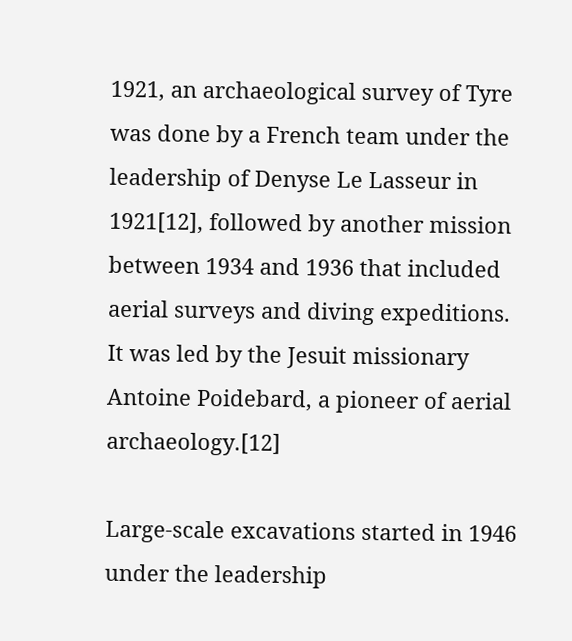1921, an archaeological survey of Tyre was done by a French team under the leadership of Denyse Le Lasseur in 1921[12], followed by another mission between 1934 and 1936 that included aerial surveys and diving expeditions. It was led by the Jesuit missionary Antoine Poidebard, a pioneer of aerial archaeology.[12]

Large-scale excavations started in 1946 under the leadership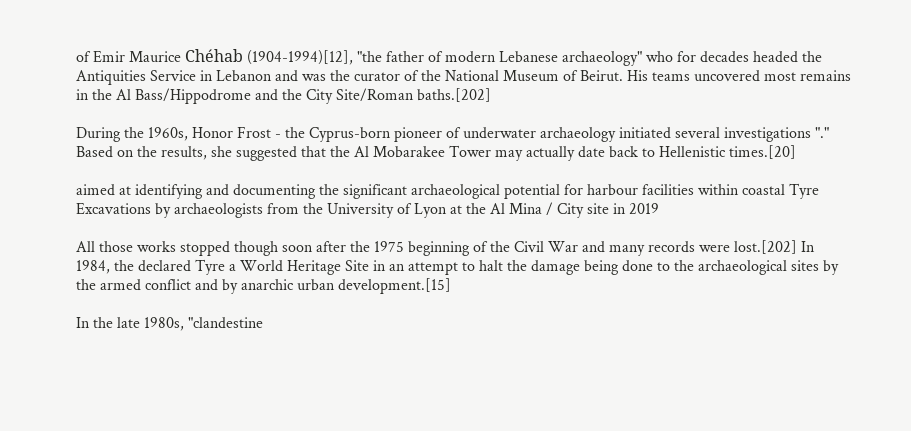of Emir Maurice Chéhab (1904-1994)[12], "the father of modern Lebanese archaeology" who for decades headed the Antiquities Service in Lebanon and was the curator of the National Museum of Beirut. His teams uncovered most remains in the Al Bass/Hippodrome and the City Site/Roman baths.[202]

During the 1960s, Honor Frost - the Cyprus-born pioneer of underwater archaeology initiated several investigations "." Based on the results, she suggested that the Al Mobarakee Tower may actually date back to Hellenistic times.[20]

aimed at identifying and documenting the significant archaeological potential for harbour facilities within coastal Tyre
Excavations by archaeologists from the University of Lyon at the Al Mina / City site in 2019

All those works stopped though soon after the 1975 beginning of the Civil War and many records were lost.[202] In 1984, the declared Tyre a World Heritage Site in an attempt to halt the damage being done to the archaeological sites by the armed conflict and by anarchic urban development.[15]

In the late 1980s, "clandestine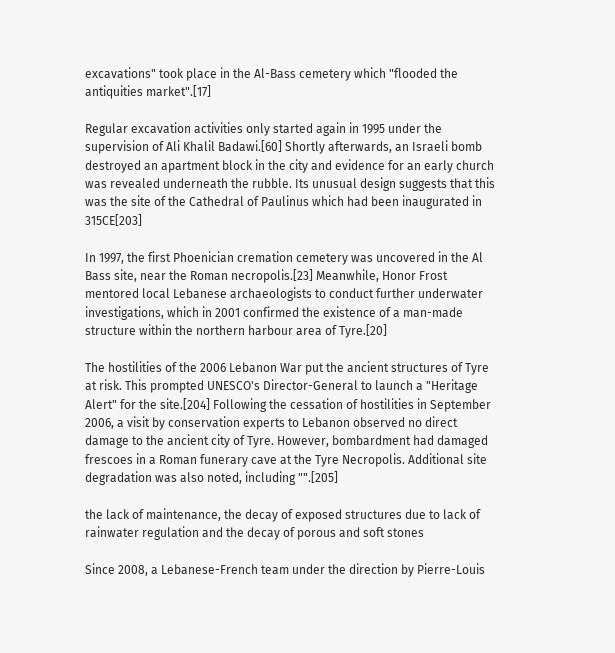excavations" took place in the Al-Bass cemetery which "flooded the antiquities market".[17]

Regular excavation activities only started again in 1995 under the supervision of Ali Khalil Badawi.[60] Shortly afterwards, an Israeli bomb destroyed an apartment block in the city and evidence for an early church was revealed underneath the rubble. Its unusual design suggests that this was the site of the Cathedral of Paulinus which had been inaugurated in 315CE[203]

In 1997, the first Phoenician cremation cemetery was uncovered in the Al Bass site, near the Roman necropolis.[23] Meanwhile, Honor Frost mentored local Lebanese archaeologists to conduct further underwater investigations, which in 2001 confirmed the existence of a man-made structure within the northern harbour area of Tyre.[20]

The hostilities of the 2006 Lebanon War put the ancient structures of Tyre at risk. This prompted UNESCO's Director-General to launch a "Heritage Alert" for the site.[204] Following the cessation of hostilities in September 2006, a visit by conservation experts to Lebanon observed no direct damage to the ancient city of Tyre. However, bombardment had damaged frescoes in a Roman funerary cave at the Tyre Necropolis. Additional site degradation was also noted, including "".[205]

the lack of maintenance, the decay of exposed structures due to lack of rainwater regulation and the decay of porous and soft stones

Since 2008, a Lebanese-French team under the direction by Pierre-Louis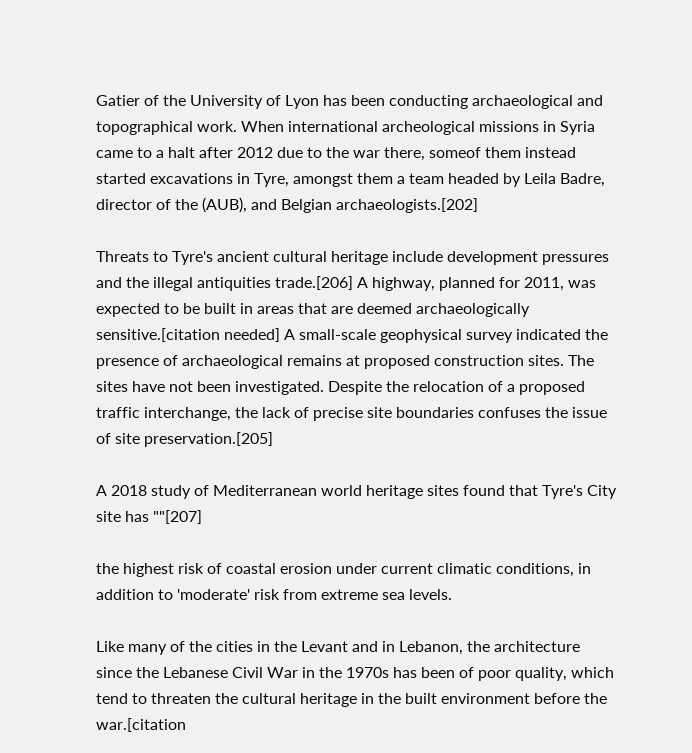Gatier of the University of Lyon has been conducting archaeological and topographical work. When international archeological missions in Syria came to a halt after 2012 due to the war there, someof them instead started excavations in Tyre, amongst them a team headed by Leila Badre, director of the (AUB), and Belgian archaeologists.[202]

Threats to Tyre's ancient cultural heritage include development pressures and the illegal antiquities trade.[206] A highway, planned for 2011, was expected to be built in areas that are deemed archaeologically sensitive.[citation needed] A small-scale geophysical survey indicated the presence of archaeological remains at proposed construction sites. The sites have not been investigated. Despite the relocation of a proposed traffic interchange, the lack of precise site boundaries confuses the issue of site preservation.[205]

A 2018 study of Mediterranean world heritage sites found that Tyre's City site has ""[207]

the highest risk of coastal erosion under current climatic conditions, in addition to 'moderate' risk from extreme sea levels.

Like many of the cities in the Levant and in Lebanon, the architecture since the Lebanese Civil War in the 1970s has been of poor quality, which tend to threaten the cultural heritage in the built environment before the war.[citation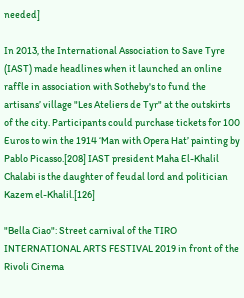needed]

In 2013, the International Association to Save Tyre (IAST) made headlines when it launched an online raffle in association with Sotheby's to fund the artisans’ village "Les Ateliers de Tyr" at the outskirts of the city. Participants could purchase tickets for 100 Euros to win the 1914 ‘Man with Opera Hat’ painting by Pablo Picasso.[208] IAST president Maha El-Khalil Chalabi is the daughter of feudal lord and politician Kazem el-Khalil.[126]

"Bella Ciao": Street carnival of the TIRO INTERNATIONAL ARTS FESTIVAL 2019 in front of the Rivoli Cinema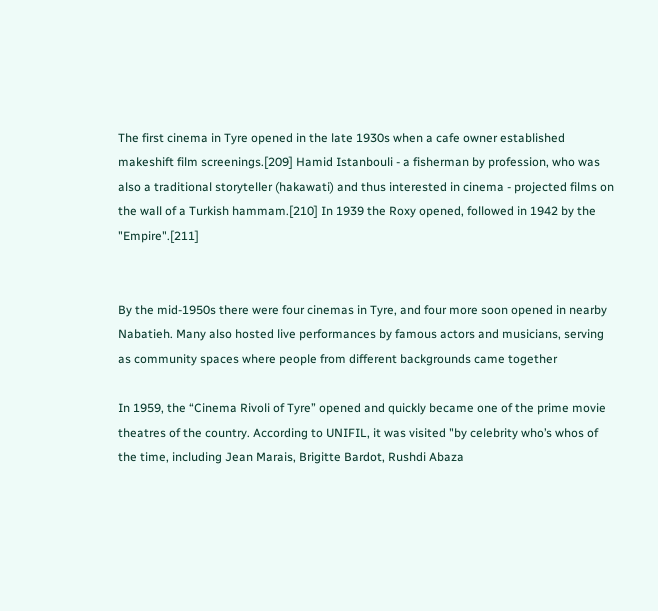The first cinema in Tyre opened in the late 1930s when a cafe owner established makeshift film screenings.[209] Hamid Istanbouli - a fisherman by profession, who was also a traditional storyteller (hakawati) and thus interested in cinema - projected films on the wall of a Turkish hammam.[210] In 1939 the Roxy opened, followed in 1942 by the "Empire".[211]


By the mid-1950s there were four cinemas in Tyre, and four more soon opened in nearby Nabatieh. Many also hosted live performances by famous actors and musicians, serving as community spaces where people from different backgrounds came together

In 1959, the “Cinema Rivoli of Tyre” opened and quickly became one of the prime movie theatres of the country. According to UNIFIL, it was visited "by celebrity who’s whos of the time, including Jean Marais, Brigitte Bardot, Rushdi Abaza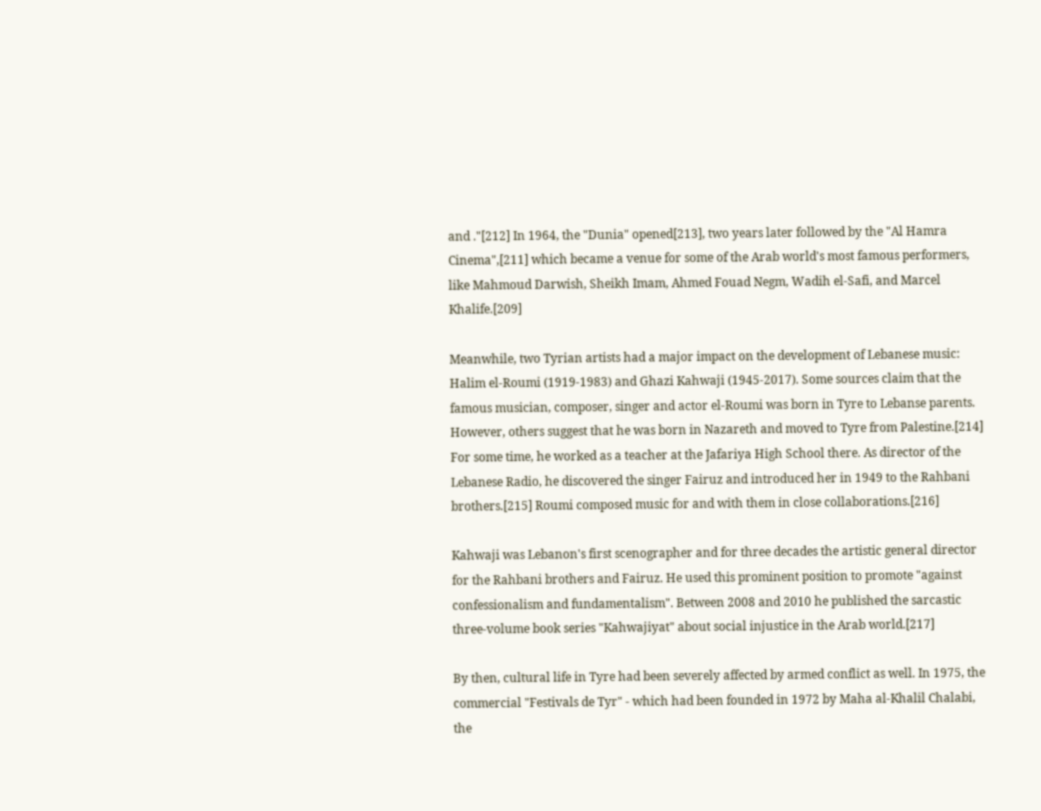and ."[212] In 1964, the "Dunia" opened[213], two years later followed by the "Al Hamra Cinema",[211] which became a venue for some of the Arab world's most famous performers, like Mahmoud Darwish, Sheikh Imam, Ahmed Fouad Negm, Wadih el-Safi, and Marcel Khalife.[209]

Meanwhile, two Tyrian artists had a major impact on the development of Lebanese music: Halim el-Roumi (1919-1983) and Ghazi Kahwaji (1945-2017). Some sources claim that the famous musician, composer, singer and actor el-Roumi was born in Tyre to Lebanse parents. However, others suggest that he was born in Nazareth and moved to Tyre from Palestine.[214] For some time, he worked as a teacher at the Jafariya High School there. As director of the Lebanese Radio, he discovered the singer Fairuz and introduced her in 1949 to the Rahbani brothers.[215] Roumi composed music for and with them in close collaborations.[216]

Kahwaji was Lebanon's first scenographer and for three decades the artistic general director for the Rahbani brothers and Fairuz. He used this prominent position to promote "against confessionalism and fundamentalism". Between 2008 and 2010 he published the sarcastic three-volume book series "Kahwajiyat" about social injustice in the Arab world.[217]

By then, cultural life in Tyre had been severely affected by armed conflict as well. In 1975, the commercial "Festivals de Tyr" - which had been founded in 1972 by Maha al-Khalil Chalabi, the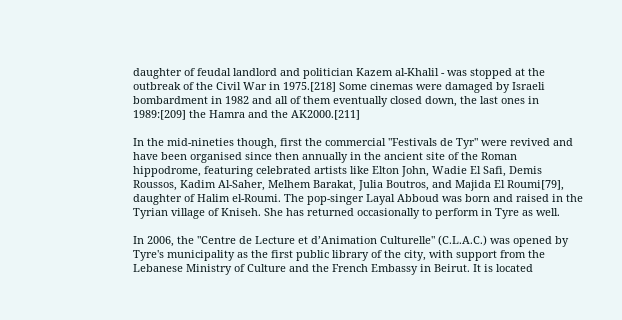daughter of feudal landlord and politician Kazem al-Khalil - was stopped at the outbreak of the Civil War in 1975.[218] Some cinemas were damaged by Israeli bombardment in 1982 and all of them eventually closed down, the last ones in 1989:[209] the Hamra and the AK2000.[211]

In the mid-nineties though, first the commercial "Festivals de Tyr" were revived and have been organised since then annually in the ancient site of the Roman hippodrome, featuring celebrated artists like Elton John, Wadie El Safi, Demis Roussos, Kadim Al-Saher, Melhem Barakat, Julia Boutros, and Majida El Roumi[79], daughter of Halim el-Roumi. The pop-singer Layal Abboud was born and raised in the Tyrian village of Kniseh. She has returned occasionally to perform in Tyre as well.

In 2006, the "Centre de Lecture et d’Animation Culturelle" (C.L.A.C.) was opened by Tyre's municipality as the first public library of the city, with support from the Lebanese Ministry of Culture and the French Embassy in Beirut. It is located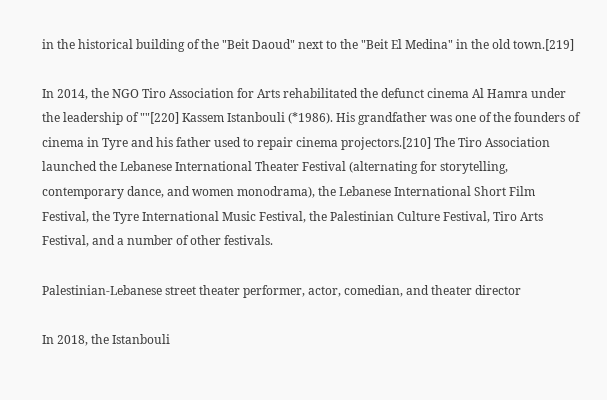in the historical building of the "Beit Daoud" next to the "Beit El Medina" in the old town.[219]

In 2014, the NGO Tiro Association for Arts rehabilitated the defunct cinema Al Hamra under the leadership of ""[220] Kassem Istanbouli (*1986). His grandfather was one of the founders of cinema in Tyre and his father used to repair cinema projectors.[210] The Tiro Association launched the Lebanese International Theater Festival (alternating for storytelling, contemporary dance, and women monodrama), the Lebanese International Short Film Festival, the Tyre International Music Festival, the Palestinian Culture Festival, Tiro Arts Festival, and a number of other festivals.

Palestinian-Lebanese street theater performer, actor, comedian, and theater director

In 2018, the Istanbouli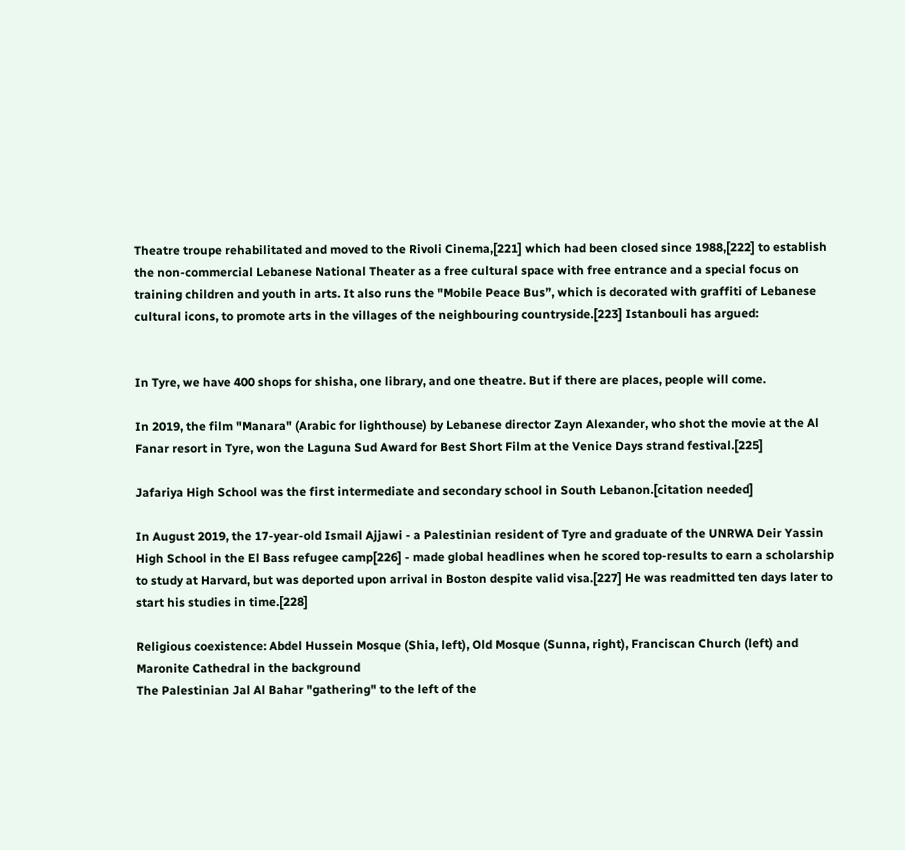Theatre troupe rehabilitated and moved to the Rivoli Cinema,[221] which had been closed since 1988,[222] to establish the non-commercial Lebanese National Theater as a free cultural space with free entrance and a special focus on training children and youth in arts. It also runs the "Mobile Peace Bus”, which is decorated with graffiti of Lebanese cultural icons, to promote arts in the villages of the neighbouring countryside.[223] Istanbouli has argued:


In Tyre, we have 400 shops for shisha, one library, and one theatre. But if there are places, people will come.

In 2019, the film "Manara" (Arabic for lighthouse) by Lebanese director Zayn Alexander, who shot the movie at the Al Fanar resort in Tyre, won the Laguna Sud Award for Best Short Film at the Venice Days strand festival.[225]

Jafariya High School was the first intermediate and secondary school in South Lebanon.[citation needed]

In August 2019, the 17-year-old Ismail Ajjawi - a Palestinian resident of Tyre and graduate of the UNRWA Deir Yassin High School in the El Bass refugee camp[226] - made global headlines when he scored top-results to earn a scholarship to study at Harvard, but was deported upon arrival in Boston despite valid visa.[227] He was readmitted ten days later to start his studies in time.[228]

Religious coexistence: Abdel Hussein Mosque (Shia, left), Old Mosque (Sunna, right), Franciscan Church (left) and Maronite Cathedral in the background
The Palestinian Jal Al Bahar "gathering" to the left of the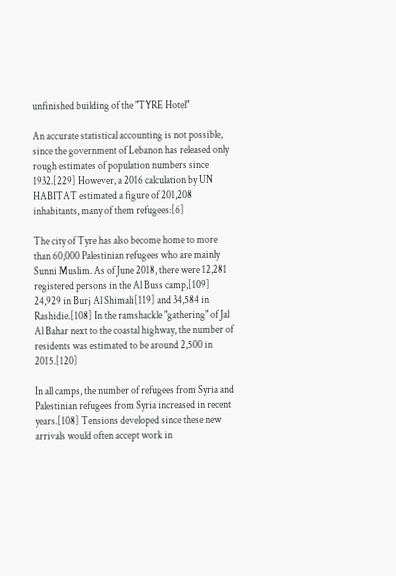unfinished building of the "TYRE Hotel"

An accurate statistical accounting is not possible, since the government of Lebanon has released only rough estimates of population numbers since 1932.[229] However, a 2016 calculation by UN HABITAT estimated a figure of 201,208 inhabitants, many of them refugees:[6]

The city of Tyre has also become home to more than 60,000 Palestinian refugees who are mainly Sunni Muslim. As of June 2018, there were 12,281 registered persons in the Al Buss camp,[109] 24,929 in Burj Al Shimali[119] and 34,584 in Rashidie.[108] In the ramshackle "gathering" of Jal Al Bahar next to the coastal highway, the number of residents was estimated to be around 2,500 in 2015.[120]

In all camps, the number of refugees from Syria and Palestinian refugees from Syria increased in recent years.[108] Tensions developed since these new arrivals would often accept work in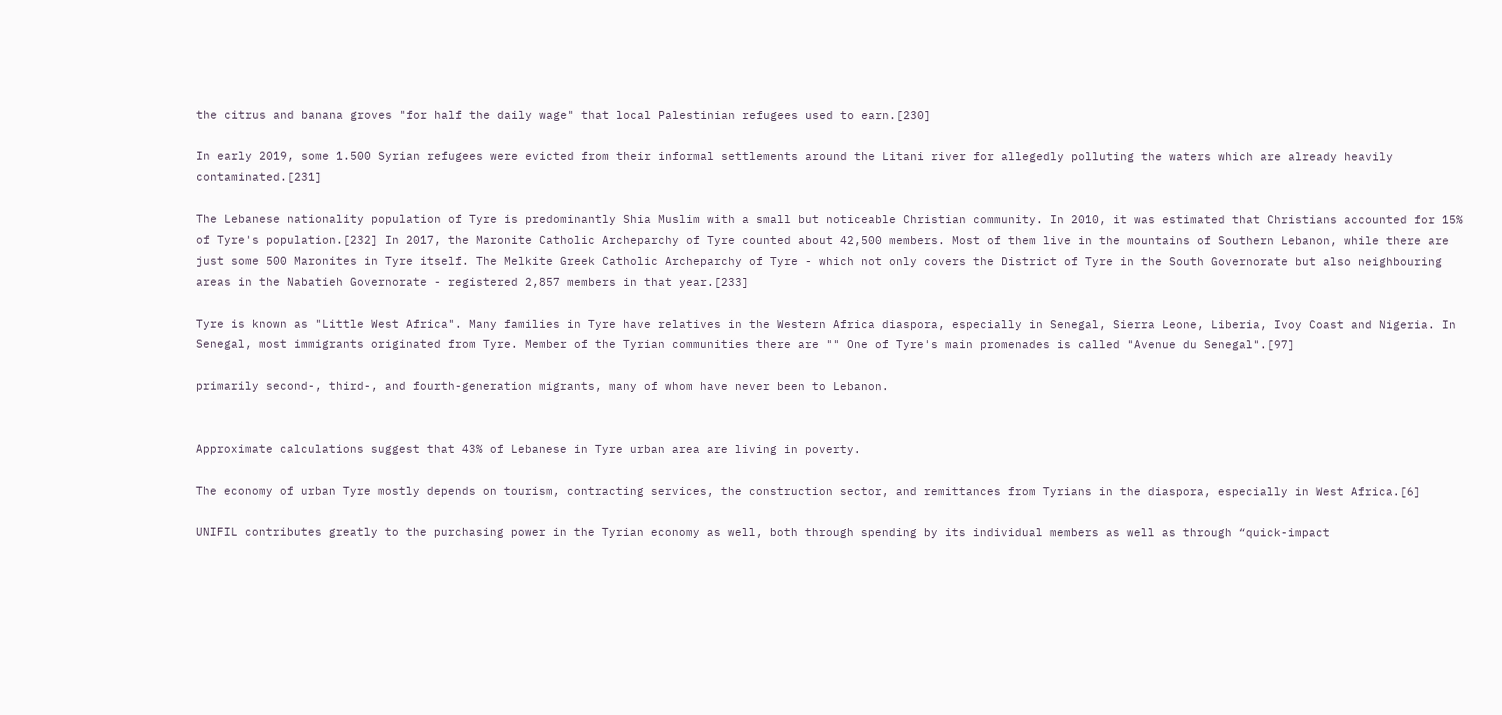the citrus and banana groves "for half the daily wage" that local Palestinian refugees used to earn.[230]

In early 2019, some 1.500 Syrian refugees were evicted from their informal settlements around the Litani river for allegedly polluting the waters which are already heavily contaminated.[231]

The Lebanese nationality population of Tyre is predominantly Shia Muslim with a small but noticeable Christian community. In 2010, it was estimated that Christians accounted for 15% of Tyre's population.[232] In 2017, the Maronite Catholic Archeparchy of Tyre counted about 42,500 members. Most of them live in the mountains of Southern Lebanon, while there are just some 500 Maronites in Tyre itself. The Melkite Greek Catholic Archeparchy of Tyre - which not only covers the District of Tyre in the South Governorate but also neighbouring areas in the Nabatieh Governorate - registered 2,857 members in that year.[233]

Tyre is known as "Little West Africa". Many families in Tyre have relatives in the Western Africa diaspora, especially in Senegal, Sierra Leone, Liberia, Ivoy Coast and Nigeria. In Senegal, most immigrants originated from Tyre. Member of the Tyrian communities there are "" One of Tyre's main promenades is called "Avenue du Senegal".[97]

primarily second-, third-, and fourth-generation migrants, many of whom have never been to Lebanon.


Approximate calculations suggest that 43% of Lebanese in Tyre urban area are living in poverty.

The economy of urban Tyre mostly depends on tourism, contracting services, the construction sector, and remittances from Tyrians in the diaspora, especially in West Africa.[6]

UNIFIL contributes greatly to the purchasing power in the Tyrian economy as well, both through spending by its individual members as well as through “quick-impact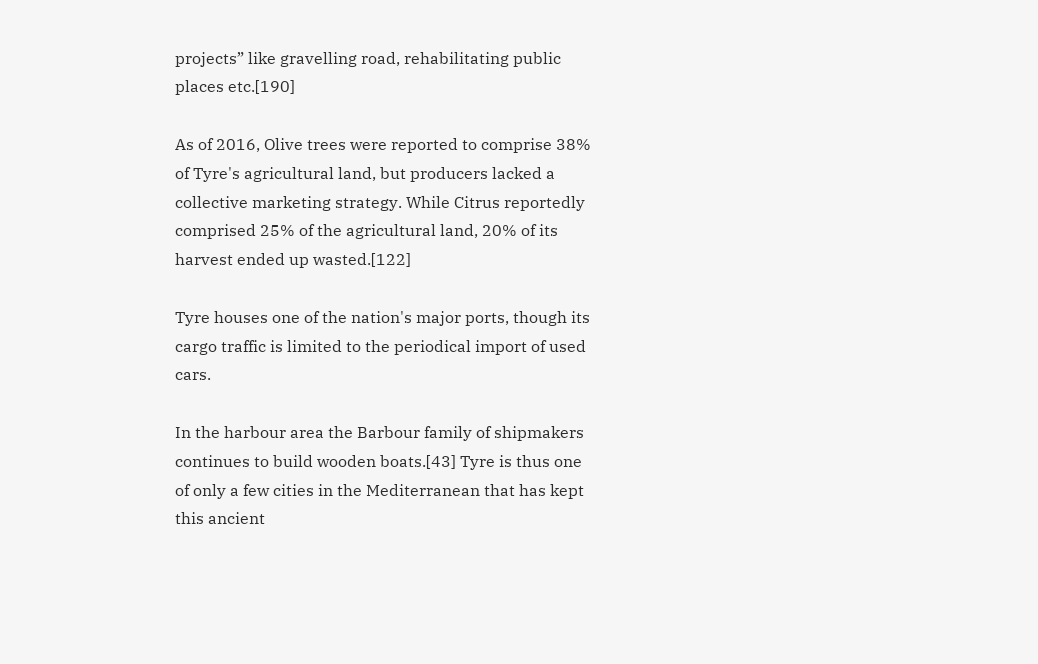projects” like gravelling road, rehabilitating public places etc.[190]

As of 2016, Olive trees were reported to comprise 38% of Tyre's agricultural land, but producers lacked a collective marketing strategy. While Citrus reportedly comprised 25% of the agricultural land, 20% of its harvest ended up wasted.[122]

Tyre houses one of the nation's major ports, though its cargo traffic is limited to the periodical import of used cars.

In the harbour area the Barbour family of shipmakers continues to build wooden boats.[43] Tyre is thus one of only a few cities in the Mediterranean that has kept this ancient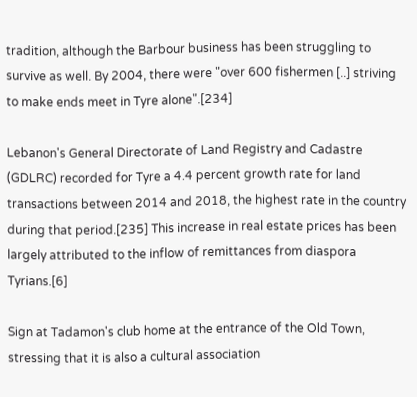tradition, although the Barbour business has been struggling to survive as well. By 2004, there were "over 600 fishermen [..] striving to make ends meet in Tyre alone".[234]

Lebanon's General Directorate of Land Registry and Cadastre (GDLRC) recorded for Tyre a 4.4 percent growth rate for land transactions between 2014 and 2018, the highest rate in the country during that period.[235] This increase in real estate prices has been largely attributed to the inflow of remittances from diaspora Tyrians.[6]

Sign at Tadamon's club home at the entrance of the Old Town, stressing that it is also a cultural association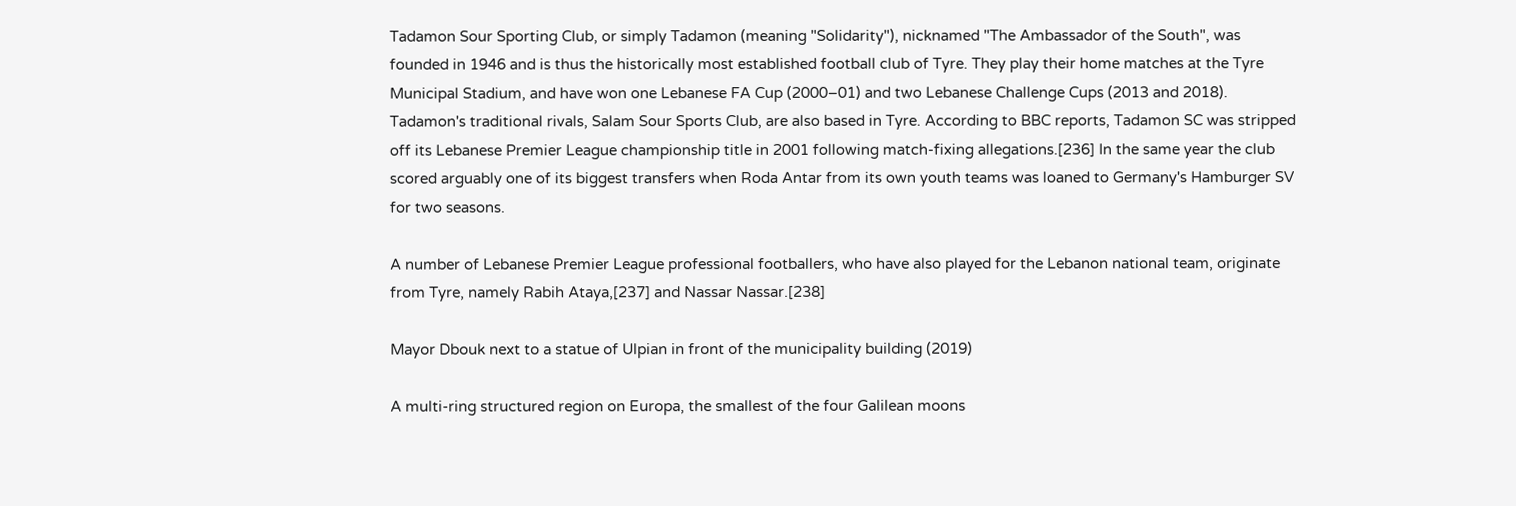Tadamon Sour Sporting Club, or simply Tadamon (meaning "Solidarity"), nicknamed "The Ambassador of the South", was founded in 1946 and is thus the historically most established football club of Tyre. They play their home matches at the Tyre Municipal Stadium, and have won one Lebanese FA Cup (2000–01) and two Lebanese Challenge Cups (2013 and 2018). Tadamon's traditional rivals, Salam Sour Sports Club, are also based in Tyre. According to BBC reports, Tadamon SC was stripped off its Lebanese Premier League championship title in 2001 following match-fixing allegations.[236] In the same year the club scored arguably one of its biggest transfers when Roda Antar from its own youth teams was loaned to Germany's Hamburger SV for two seasons.

A number of Lebanese Premier League professional footballers, who have also played for the Lebanon national team, originate from Tyre, namely Rabih Ataya,[237] and Nassar Nassar.[238]

Mayor Dbouk next to a statue of Ulpian in front of the municipality building (2019)

A multi-ring structured region on Europa, the smallest of the four Galilean moons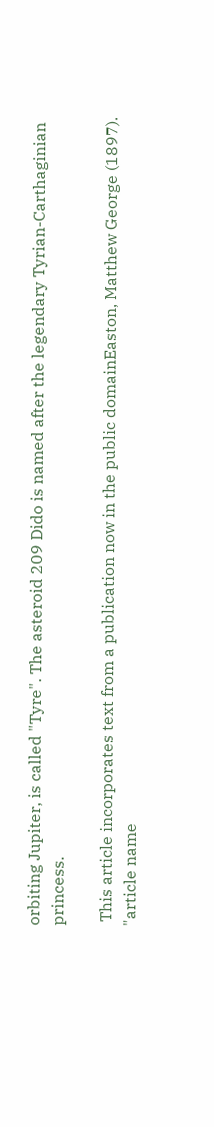orbiting Jupiter, is called "Tyre". The asteroid 209 Dido is named after the legendary Tyrian-Carthaginian princess.

 This article incorporates text from a publication now in the public domainEaston, Matthew George (1897). "article name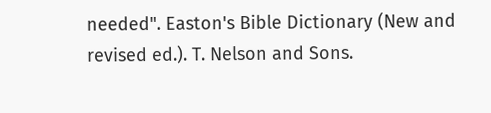needed". Easton's Bible Dictionary (New and revised ed.). T. Nelson and Sons.